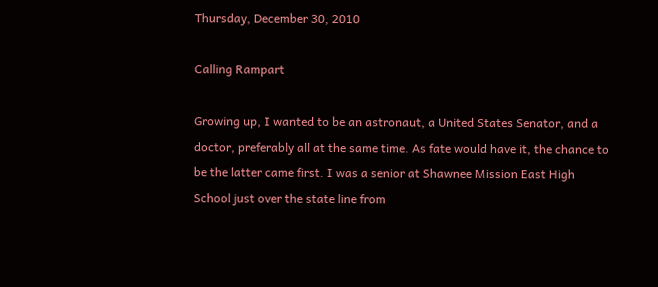Thursday, December 30, 2010

Calling Rampart

Growing up, I wanted to be an astronaut, a United States Senator, and a doctor, preferably all at the same time. As fate would have it, the chance to be the latter came first. I was a senior at Shawnee Mission East High School just over the state line from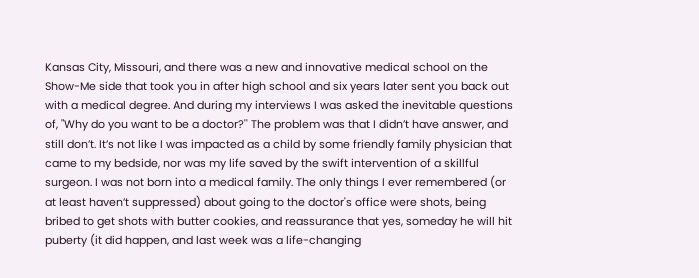Kansas City, Missouri, and there was a new and innovative medical school on the Show-Me side that took you in after high school and six years later sent you back out with a medical degree. And during my interviews I was asked the inevitable questions of, "Why do you want to be a doctor?'' The problem was that I didn’t have answer, and still don’t. It’s not like I was impacted as a child by some friendly family physician that came to my bedside, nor was my life saved by the swift intervention of a skillful surgeon. I was not born into a medical family. The only things I ever remembered (or at least haven’t suppressed) about going to the doctor's office were shots, being bribed to get shots with butter cookies, and reassurance that yes, someday he will hit puberty (it did happen, and last week was a life-changing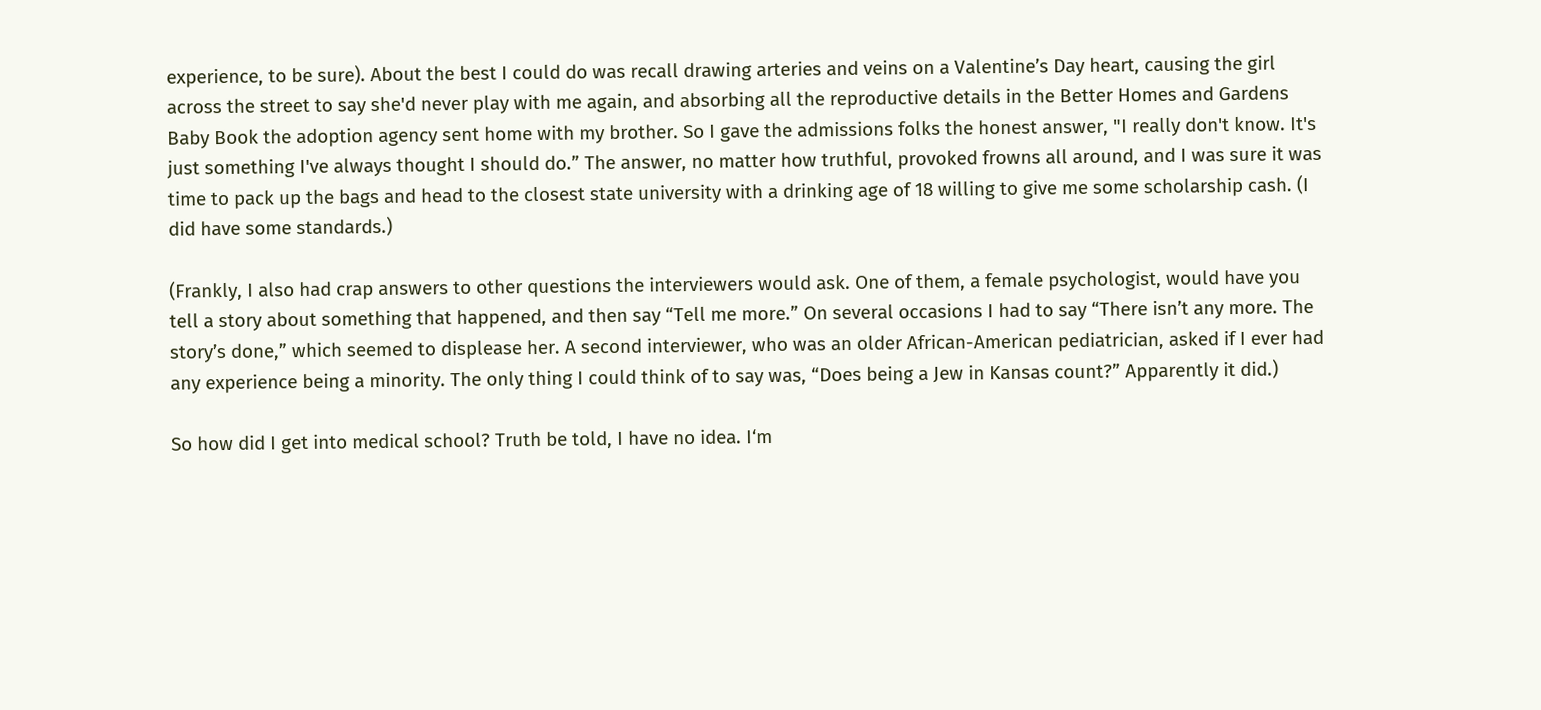experience, to be sure). About the best I could do was recall drawing arteries and veins on a Valentine’s Day heart, causing the girl across the street to say she'd never play with me again, and absorbing all the reproductive details in the Better Homes and Gardens Baby Book the adoption agency sent home with my brother. So I gave the admissions folks the honest answer, "I really don't know. It's just something I've always thought I should do.” The answer, no matter how truthful, provoked frowns all around, and I was sure it was time to pack up the bags and head to the closest state university with a drinking age of 18 willing to give me some scholarship cash. (I did have some standards.)

(Frankly, I also had crap answers to other questions the interviewers would ask. One of them, a female psychologist, would have you tell a story about something that happened, and then say “Tell me more.” On several occasions I had to say “There isn’t any more. The story’s done,” which seemed to displease her. A second interviewer, who was an older African-American pediatrician, asked if I ever had any experience being a minority. The only thing I could think of to say was, “Does being a Jew in Kansas count?” Apparently it did.)

So how did I get into medical school? Truth be told, I have no idea. I‘m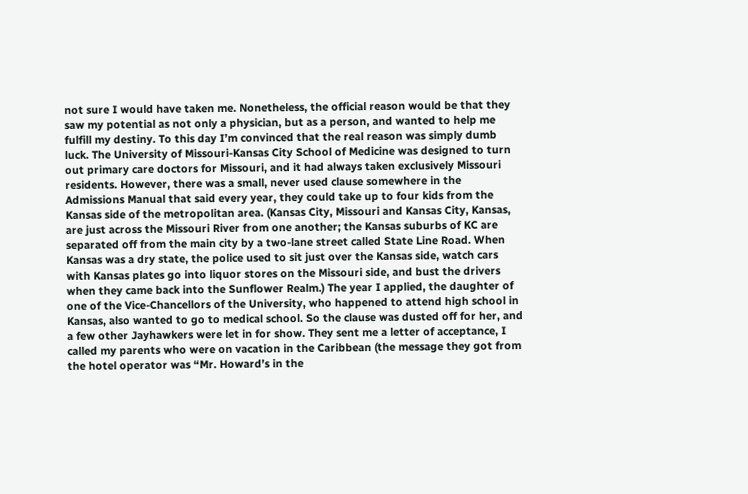not sure I would have taken me. Nonetheless, the official reason would be that they saw my potential as not only a physician, but as a person, and wanted to help me fulfill my destiny. To this day I’m convinced that the real reason was simply dumb luck. The University of Missouri-Kansas City School of Medicine was designed to turn out primary care doctors for Missouri, and it had always taken exclusively Missouri residents. However, there was a small, never used clause somewhere in the Admissions Manual that said every year, they could take up to four kids from the Kansas side of the metropolitan area. (Kansas City, Missouri and Kansas City, Kansas, are just across the Missouri River from one another; the Kansas suburbs of KC are separated off from the main city by a two-lane street called State Line Road. When Kansas was a dry state, the police used to sit just over the Kansas side, watch cars with Kansas plates go into liquor stores on the Missouri side, and bust the drivers when they came back into the Sunflower Realm.) The year I applied, the daughter of one of the Vice-Chancellors of the University, who happened to attend high school in Kansas, also wanted to go to medical school. So the clause was dusted off for her, and a few other Jayhawkers were let in for show. They sent me a letter of acceptance, I called my parents who were on vacation in the Caribbean (the message they got from the hotel operator was “Mr. Howard’s in the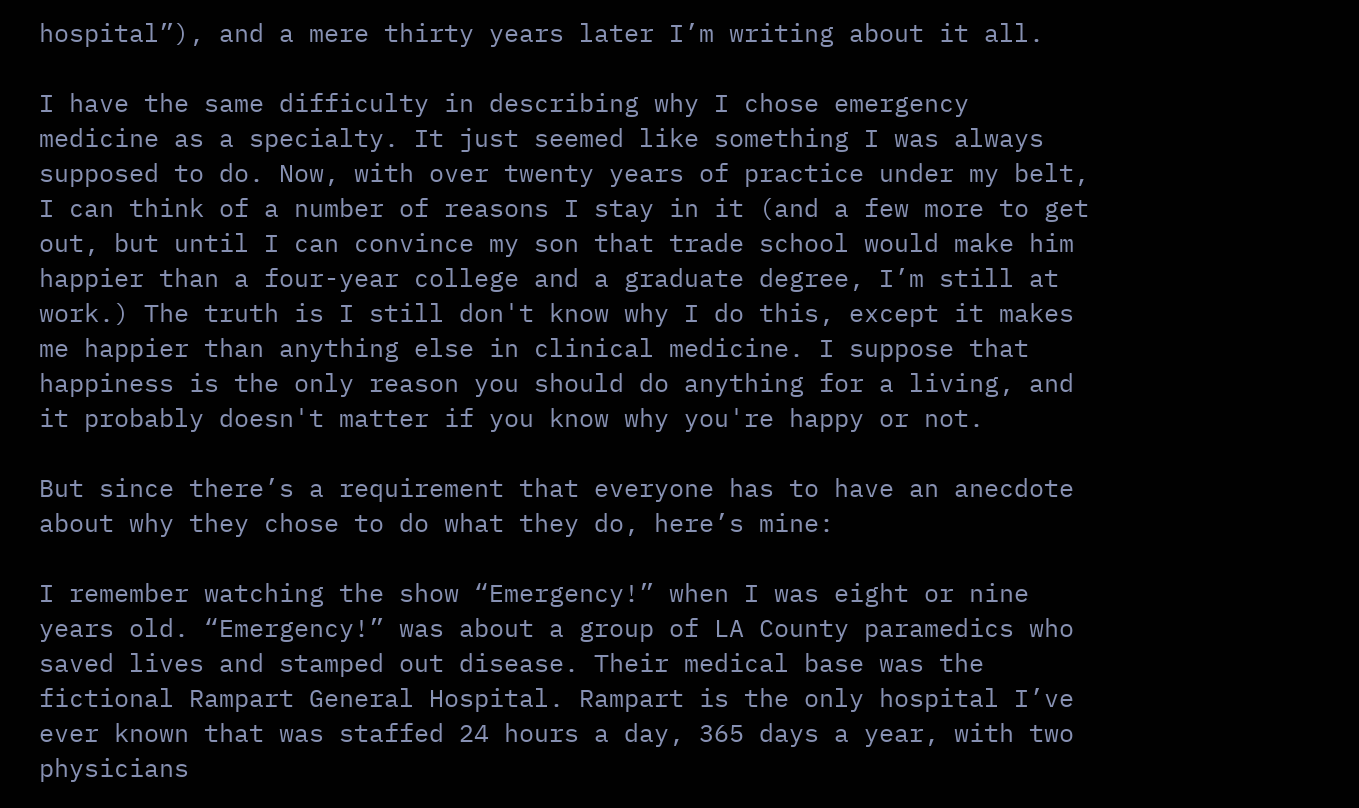hospital”), and a mere thirty years later I’m writing about it all.

I have the same difficulty in describing why I chose emergency medicine as a specialty. It just seemed like something I was always supposed to do. Now, with over twenty years of practice under my belt, I can think of a number of reasons I stay in it (and a few more to get out, but until I can convince my son that trade school would make him happier than a four-year college and a graduate degree, I’m still at work.) The truth is I still don't know why I do this, except it makes me happier than anything else in clinical medicine. I suppose that happiness is the only reason you should do anything for a living, and it probably doesn't matter if you know why you're happy or not.

But since there’s a requirement that everyone has to have an anecdote about why they chose to do what they do, here’s mine:

I remember watching the show “Emergency!” when I was eight or nine years old. “Emergency!” was about a group of LA County paramedics who saved lives and stamped out disease. Their medical base was the fictional Rampart General Hospital. Rampart is the only hospital I’ve ever known that was staffed 24 hours a day, 365 days a year, with two physicians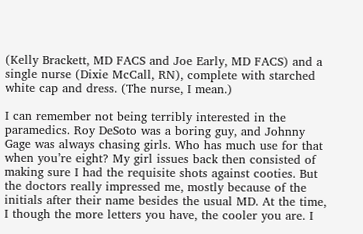(Kelly Brackett, MD FACS and Joe Early, MD FACS) and a single nurse (Dixie McCall, RN), complete with starched white cap and dress. (The nurse, I mean.)

I can remember not being terribly interested in the paramedics. Roy DeSoto was a boring guy, and Johnny Gage was always chasing girls. Who has much use for that when you’re eight? My girl issues back then consisted of making sure I had the requisite shots against cooties. But the doctors really impressed me, mostly because of the initials after their name besides the usual MD. At the time, I though the more letters you have, the cooler you are. I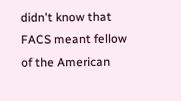didn't know that FACS meant fellow of the American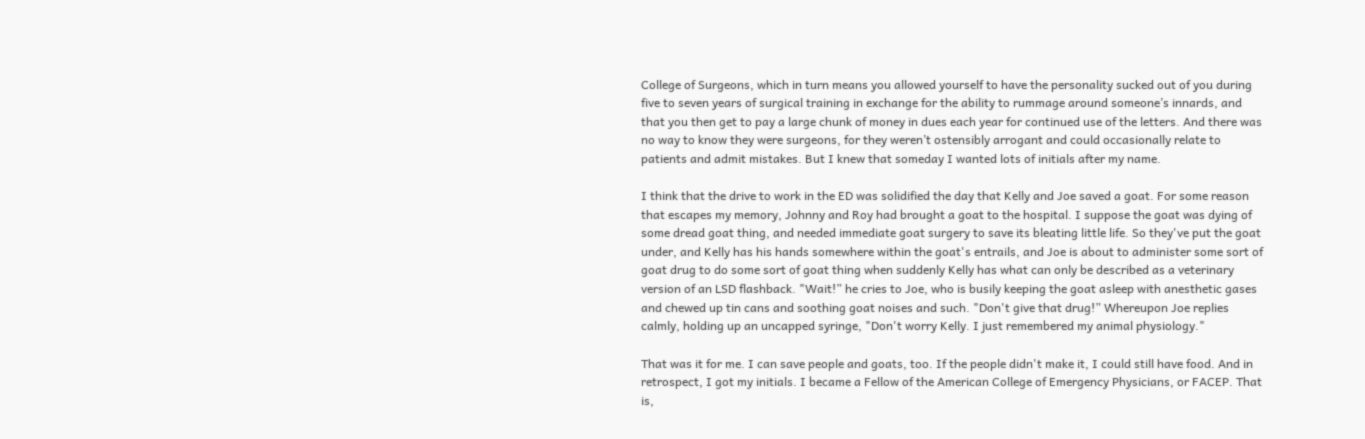College of Surgeons, which in turn means you allowed yourself to have the personality sucked out of you during five to seven years of surgical training in exchange for the ability to rummage around someone’s innards, and that you then get to pay a large chunk of money in dues each year for continued use of the letters. And there was no way to know they were surgeons, for they weren’t ostensibly arrogant and could occasionally relate to patients and admit mistakes. But I knew that someday I wanted lots of initials after my name.

I think that the drive to work in the ED was solidified the day that Kelly and Joe saved a goat. For some reason that escapes my memory, Johnny and Roy had brought a goat to the hospital. I suppose the goat was dying of some dread goat thing, and needed immediate goat surgery to save its bleating little life. So they've put the goat under, and Kelly has his hands somewhere within the goat's entrails, and Joe is about to administer some sort of goat drug to do some sort of goat thing when suddenly Kelly has what can only be described as a veterinary version of an LSD flashback. "Wait!” he cries to Joe, who is busily keeping the goat asleep with anesthetic gases and chewed up tin cans and soothing goat noises and such. "Don't give that drug!” Whereupon Joe replies calmly, holding up an uncapped syringe, "Don't worry Kelly. I just remembered my animal physiology."

That was it for me. I can save people and goats, too. If the people didn't make it, I could still have food. And in retrospect, I got my initials. I became a Fellow of the American College of Emergency Physicians, or FACEP. That is,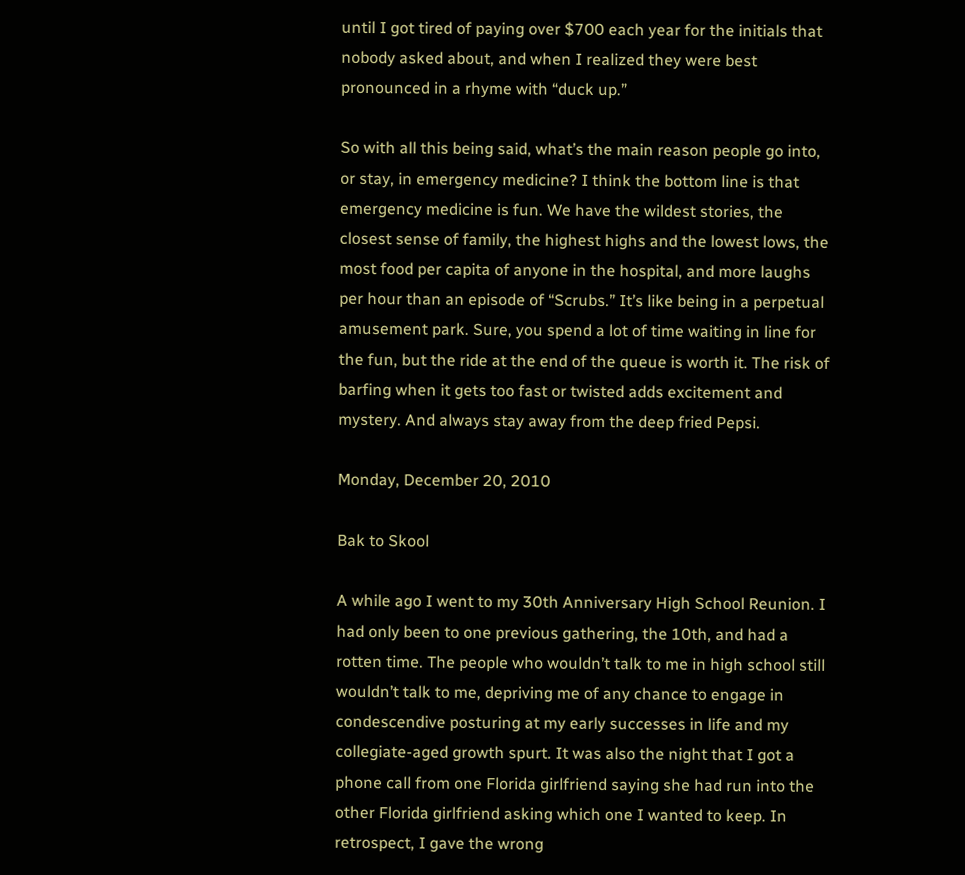until I got tired of paying over $700 each year for the initials that nobody asked about, and when I realized they were best pronounced in a rhyme with “duck up.”

So with all this being said, what’s the main reason people go into, or stay, in emergency medicine? I think the bottom line is that emergency medicine is fun. We have the wildest stories, the closest sense of family, the highest highs and the lowest lows, the most food per capita of anyone in the hospital, and more laughs per hour than an episode of “Scrubs.” It’s like being in a perpetual amusement park. Sure, you spend a lot of time waiting in line for the fun, but the ride at the end of the queue is worth it. The risk of barfing when it gets too fast or twisted adds excitement and mystery. And always stay away from the deep fried Pepsi.

Monday, December 20, 2010

Bak to Skool

A while ago I went to my 30th Anniversary High School Reunion. I had only been to one previous gathering, the 10th, and had a rotten time. The people who wouldn’t talk to me in high school still wouldn’t talk to me, depriving me of any chance to engage in condescendive posturing at my early successes in life and my collegiate-aged growth spurt. It was also the night that I got a phone call from one Florida girlfriend saying she had run into the other Florida girlfriend asking which one I wanted to keep. In retrospect, I gave the wrong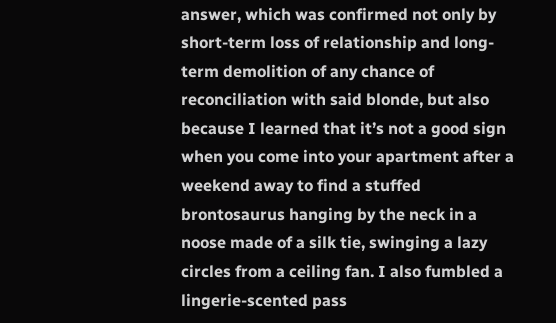answer, which was confirmed not only by short-term loss of relationship and long-term demolition of any chance of reconciliation with said blonde, but also because I learned that it’s not a good sign when you come into your apartment after a weekend away to find a stuffed brontosaurus hanging by the neck in a noose made of a silk tie, swinging a lazy circles from a ceiling fan. I also fumbled a lingerie-scented pass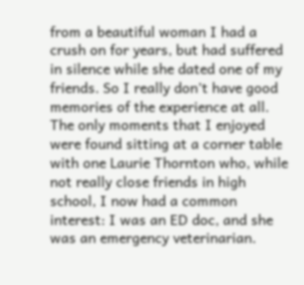from a beautiful woman I had a crush on for years, but had suffered in silence while she dated one of my friends. So I really don’t have good memories of the experience at all. The only moments that I enjoyed were found sitting at a corner table with one Laurie Thornton who, while not really close friends in high school, I now had a common interest: I was an ED doc, and she was an emergency veterinarian.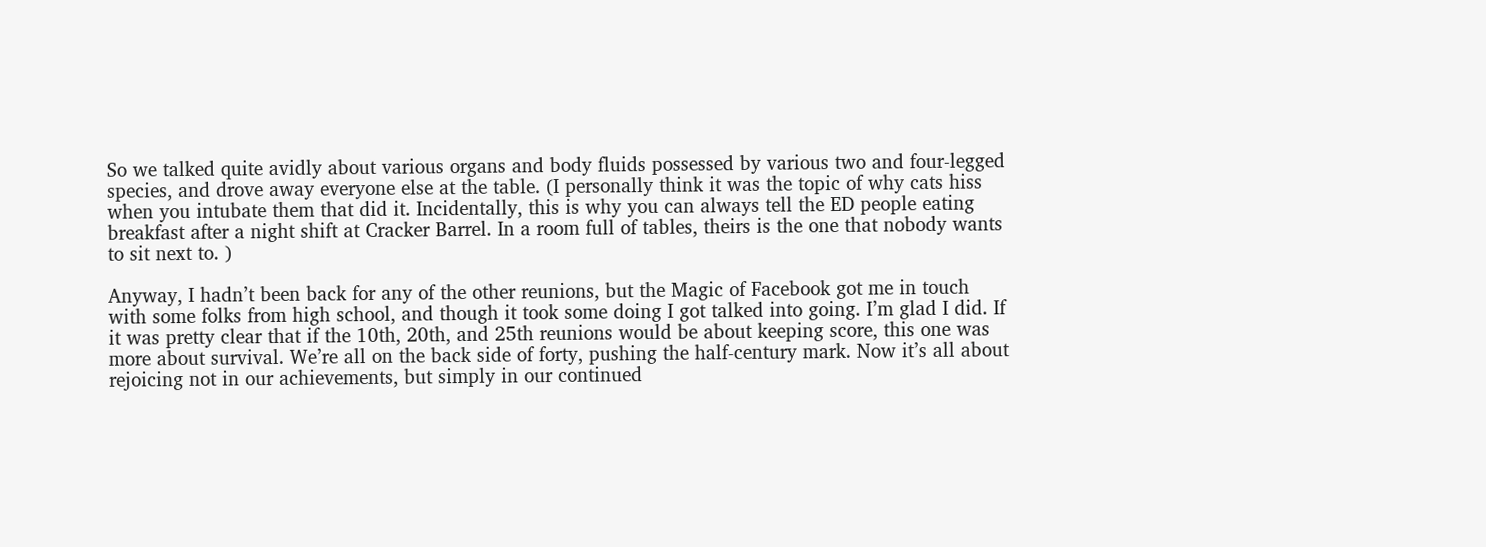So we talked quite avidly about various organs and body fluids possessed by various two and four-legged species, and drove away everyone else at the table. (I personally think it was the topic of why cats hiss when you intubate them that did it. Incidentally, this is why you can always tell the ED people eating breakfast after a night shift at Cracker Barrel. In a room full of tables, theirs is the one that nobody wants to sit next to. )

Anyway, I hadn’t been back for any of the other reunions, but the Magic of Facebook got me in touch with some folks from high school, and though it took some doing I got talked into going. I’m glad I did. If it was pretty clear that if the 10th, 20th, and 25th reunions would be about keeping score, this one was more about survival. We’re all on the back side of forty, pushing the half-century mark. Now it’s all about rejoicing not in our achievements, but simply in our continued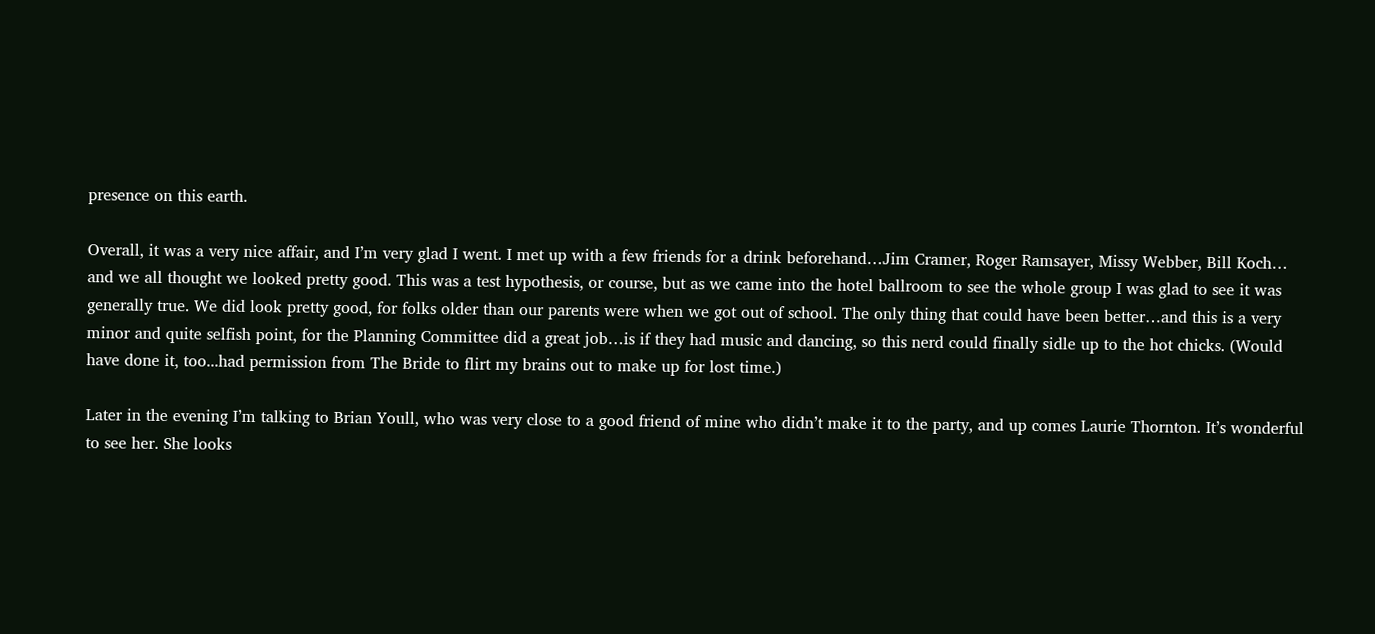presence on this earth.

Overall, it was a very nice affair, and I’m very glad I went. I met up with a few friends for a drink beforehand…Jim Cramer, Roger Ramsayer, Missy Webber, Bill Koch… and we all thought we looked pretty good. This was a test hypothesis, or course, but as we came into the hotel ballroom to see the whole group I was glad to see it was generally true. We did look pretty good, for folks older than our parents were when we got out of school. The only thing that could have been better…and this is a very minor and quite selfish point, for the Planning Committee did a great job…is if they had music and dancing, so this nerd could finally sidle up to the hot chicks. (Would have done it, too...had permission from The Bride to flirt my brains out to make up for lost time.)

Later in the evening I’m talking to Brian Youll, who was very close to a good friend of mine who didn’t make it to the party, and up comes Laurie Thornton. It’s wonderful to see her. She looks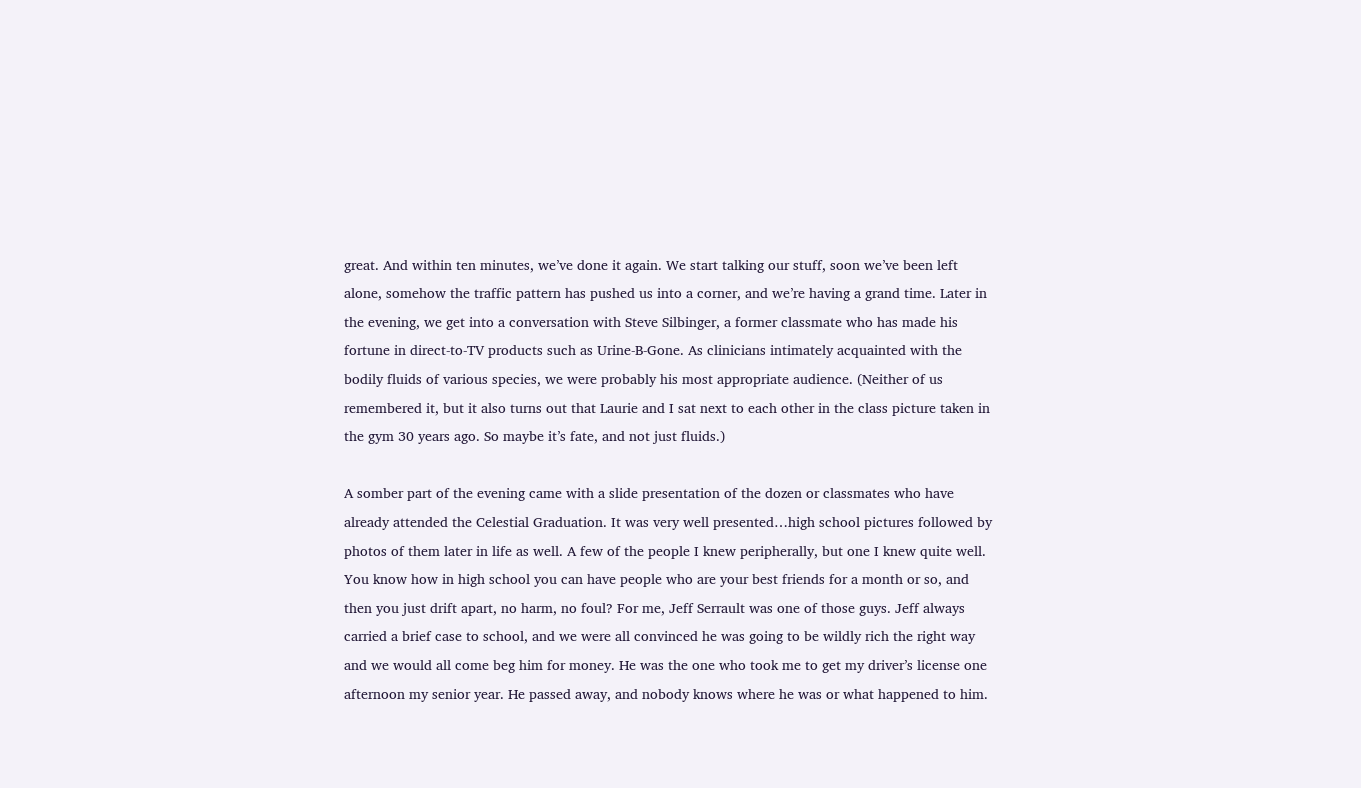great. And within ten minutes, we’ve done it again. We start talking our stuff, soon we’ve been left alone, somehow the traffic pattern has pushed us into a corner, and we’re having a grand time. Later in the evening, we get into a conversation with Steve Silbinger, a former classmate who has made his fortune in direct-to-TV products such as Urine-B-Gone. As clinicians intimately acquainted with the bodily fluids of various species, we were probably his most appropriate audience. (Neither of us remembered it, but it also turns out that Laurie and I sat next to each other in the class picture taken in the gym 30 years ago. So maybe it’s fate, and not just fluids.)

A somber part of the evening came with a slide presentation of the dozen or classmates who have already attended the Celestial Graduation. It was very well presented…high school pictures followed by photos of them later in life as well. A few of the people I knew peripherally, but one I knew quite well. You know how in high school you can have people who are your best friends for a month or so, and then you just drift apart, no harm, no foul? For me, Jeff Serrault was one of those guys. Jeff always carried a brief case to school, and we were all convinced he was going to be wildly rich the right way and we would all come beg him for money. He was the one who took me to get my driver’s license one afternoon my senior year. He passed away, and nobody knows where he was or what happened to him.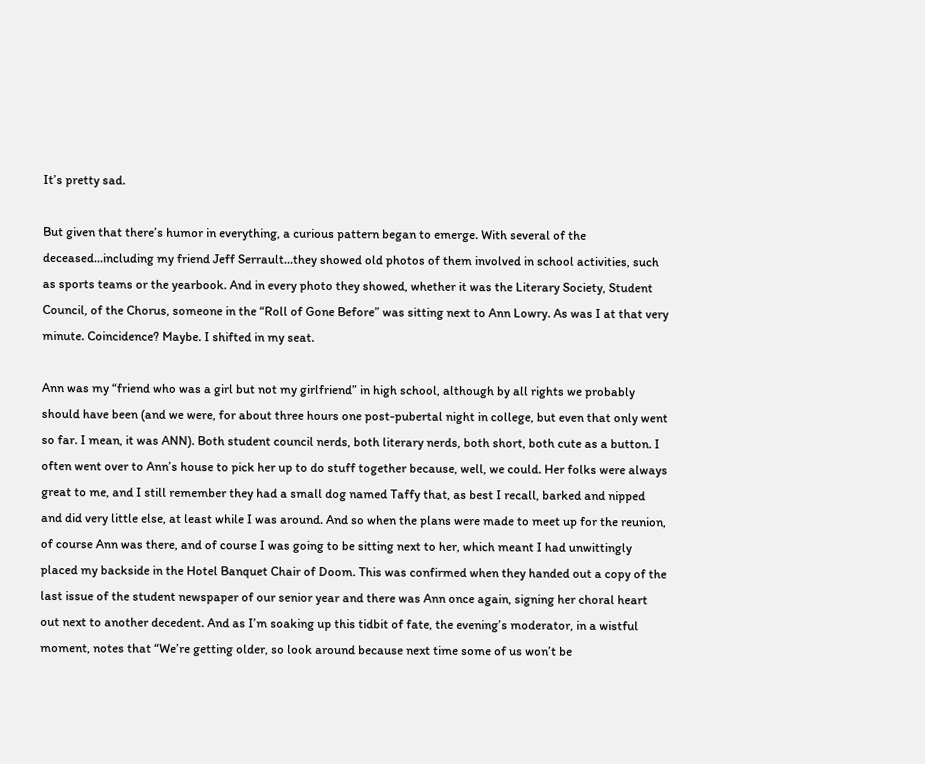It’s pretty sad.

But given that there’s humor in everything, a curious pattern began to emerge. With several of the deceased…including my friend Jeff Serrault…they showed old photos of them involved in school activities, such as sports teams or the yearbook. And in every photo they showed, whether it was the Literary Society, Student Council, of the Chorus, someone in the “Roll of Gone Before” was sitting next to Ann Lowry. As was I at that very minute. Coincidence? Maybe. I shifted in my seat.

Ann was my “friend who was a girl but not my girlfriend” in high school, although by all rights we probably should have been (and we were, for about three hours one post-pubertal night in college, but even that only went so far. I mean, it was ANN). Both student council nerds, both literary nerds, both short, both cute as a button. I often went over to Ann’s house to pick her up to do stuff together because, well, we could. Her folks were always great to me, and I still remember they had a small dog named Taffy that, as best I recall, barked and nipped and did very little else, at least while I was around. And so when the plans were made to meet up for the reunion, of course Ann was there, and of course I was going to be sitting next to her, which meant I had unwittingly placed my backside in the Hotel Banquet Chair of Doom. This was confirmed when they handed out a copy of the last issue of the student newspaper of our senior year and there was Ann once again, signing her choral heart out next to another decedent. And as I’m soaking up this tidbit of fate, the evening’s moderator, in a wistful moment, notes that “We’re getting older, so look around because next time some of us won’t be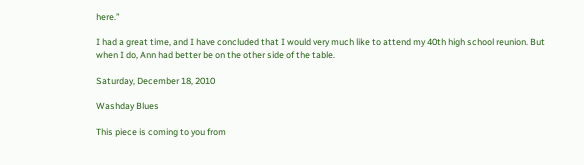here.”

I had a great time, and I have concluded that I would very much like to attend my 40th high school reunion. But when I do, Ann had better be on the other side of the table.

Saturday, December 18, 2010

Washday Blues

This piece is coming to you from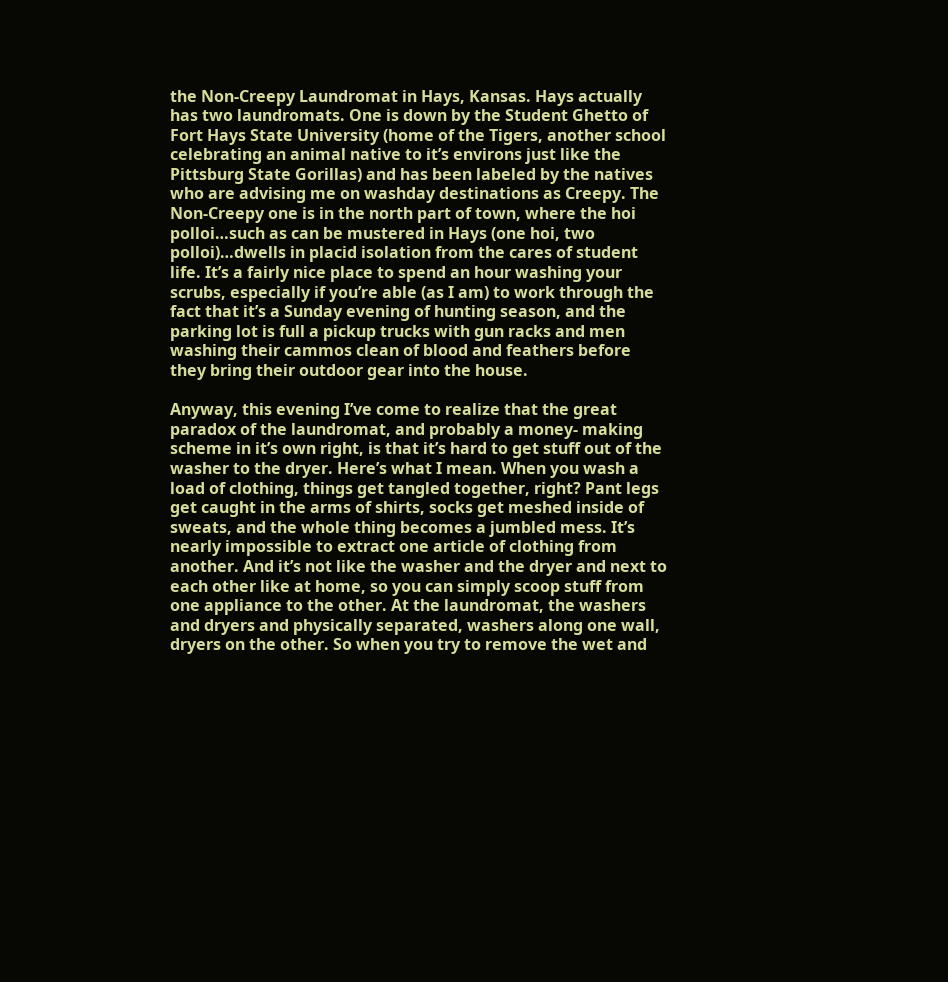the Non-Creepy Laundromat in Hays, Kansas. Hays actually has two laundromats. One is down by the Student Ghetto of Fort Hays State University (home of the Tigers, another school celebrating an animal native to it’s environs just like the Pittsburg State Gorillas) and has been labeled by the natives who are advising me on washday destinations as Creepy. The Non-Creepy one is in the north part of town, where the hoi polloi…such as can be mustered in Hays (one hoi, two polloi)…dwells in placid isolation from the cares of student life. It’s a fairly nice place to spend an hour washing your scrubs, especially if you’re able (as I am) to work through the fact that it’s a Sunday evening of hunting season, and the parking lot is full a pickup trucks with gun racks and men washing their cammos clean of blood and feathers before they bring their outdoor gear into the house.

Anyway, this evening I’ve come to realize that the great paradox of the laundromat, and probably a money- making scheme in it’s own right, is that it’s hard to get stuff out of the washer to the dryer. Here’s what I mean. When you wash a load of clothing, things get tangled together, right? Pant legs get caught in the arms of shirts, socks get meshed inside of sweats, and the whole thing becomes a jumbled mess. It’s nearly impossible to extract one article of clothing from another. And it’s not like the washer and the dryer and next to each other like at home, so you can simply scoop stuff from one appliance to the other. At the laundromat, the washers and dryers and physically separated, washers along one wall, dryers on the other. So when you try to remove the wet and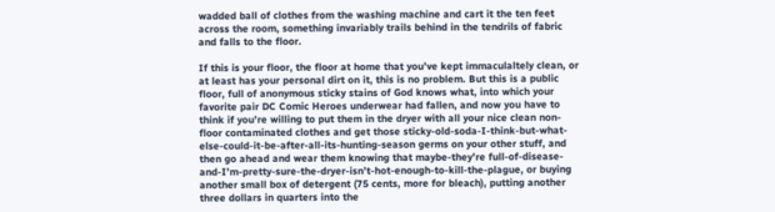wadded ball of clothes from the washing machine and cart it the ten feet across the room, something invariably trails behind in the tendrils of fabric and falls to the floor.

If this is your floor, the floor at home that you’ve kept immaculaltely clean, or at least has your personal dirt on it, this is no problem. But this is a public floor, full of anonymous sticky stains of God knows what, into which your favorite pair DC Comic Heroes underwear had fallen, and now you have to think if you’re willing to put them in the dryer with all your nice clean non-floor contaminated clothes and get those sticky-old-soda-I-think-but-what-else-could-it-be-after-all-its-hunting-season germs on your other stuff, and then go ahead and wear them knowing that maybe-they’re full-of-disease-and-I’m-pretty-sure-the-dryer-isn’t-hot-enough-to-kill-the-plague, or buying another small box of detergent (75 cents, more for bleach), putting another three dollars in quarters into the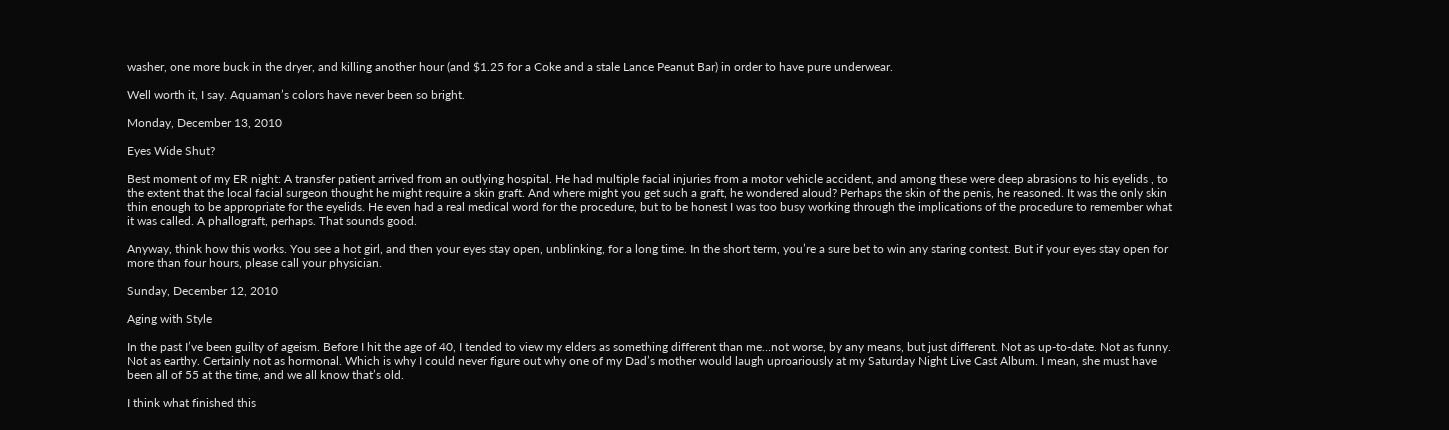washer, one more buck in the dryer, and killing another hour (and $1.25 for a Coke and a stale Lance Peanut Bar) in order to have pure underwear.

Well worth it, I say. Aquaman’s colors have never been so bright.

Monday, December 13, 2010

Eyes Wide Shut?

Best moment of my ER night: A transfer patient arrived from an outlying hospital. He had multiple facial injuries from a motor vehicle accident, and among these were deep abrasions to his eyelids , to the extent that the local facial surgeon thought he might require a skin graft. And where might you get such a graft, he wondered aloud? Perhaps the skin of the penis, he reasoned. It was the only skin thin enough to be appropriate for the eyelids. He even had a real medical word for the procedure, but to be honest I was too busy working through the implications of the procedure to remember what it was called. A phallograft, perhaps. That sounds good.

Anyway, think how this works. You see a hot girl, and then your eyes stay open, unblinking, for a long time. In the short term, you’re a sure bet to win any staring contest. But if your eyes stay open for more than four hours, please call your physician.

Sunday, December 12, 2010

Aging with Style

In the past I’ve been guilty of ageism. Before I hit the age of 40, I tended to view my elders as something different than me…not worse, by any means, but just different. Not as up-to-date. Not as funny. Not as earthy. Certainly not as hormonal. Which is why I could never figure out why one of my Dad’s mother would laugh uproariously at my Saturday Night Live Cast Album. I mean, she must have been all of 55 at the time, and we all know that’s old.

I think what finished this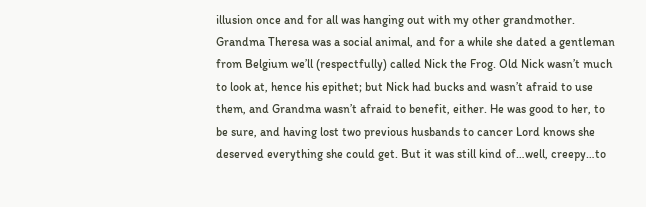illusion once and for all was hanging out with my other grandmother. Grandma Theresa was a social animal, and for a while she dated a gentleman from Belgium we’ll (respectfully) called Nick the Frog. Old Nick wasn’t much to look at, hence his epithet; but Nick had bucks and wasn’t afraid to use them, and Grandma wasn’t afraid to benefit, either. He was good to her, to be sure, and having lost two previous husbands to cancer Lord knows she deserved everything she could get. But it was still kind of…well, creepy…to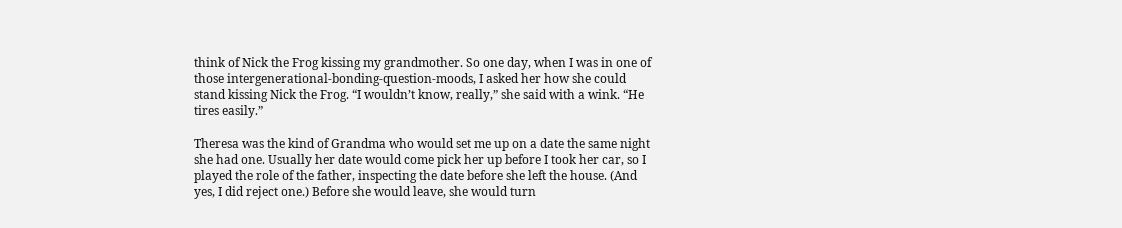think of Nick the Frog kissing my grandmother. So one day, when I was in one of those intergenerational-bonding-question-moods, I asked her how she could stand kissing Nick the Frog. “I wouldn’t know, really,” she said with a wink. “He tires easily.”

Theresa was the kind of Grandma who would set me up on a date the same night she had one. Usually her date would come pick her up before I took her car, so I played the role of the father, inspecting the date before she left the house. (And yes, I did reject one.) Before she would leave, she would turn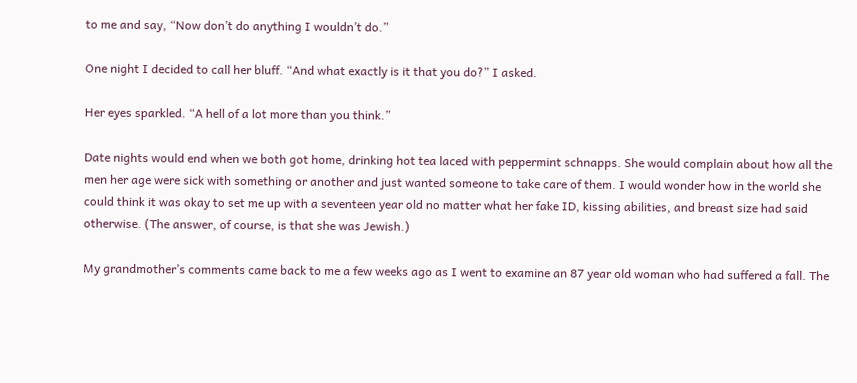to me and say, “Now don’t do anything I wouldn’t do.”

One night I decided to call her bluff. “And what exactly is it that you do?” I asked.

Her eyes sparkled. “A hell of a lot more than you think.”

Date nights would end when we both got home, drinking hot tea laced with peppermint schnapps. She would complain about how all the men her age were sick with something or another and just wanted someone to take care of them. I would wonder how in the world she could think it was okay to set me up with a seventeen year old no matter what her fake ID, kissing abilities, and breast size had said otherwise. (The answer, of course, is that she was Jewish.)

My grandmother’s comments came back to me a few weeks ago as I went to examine an 87 year old woman who had suffered a fall. The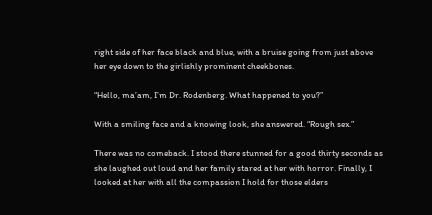right side of her face black and blue, with a bruise going from just above her eye down to the girlishly prominent cheekbones.

“Hello, ma’am, I’m Dr. Rodenberg. What happened to you?”

With a smiling face and a knowing look, she answered. “Rough sex.”

There was no comeback. I stood there stunned for a good thirty seconds as she laughed out loud and her family stared at her with horror. Finally, I looked at her with all the compassion I hold for those elders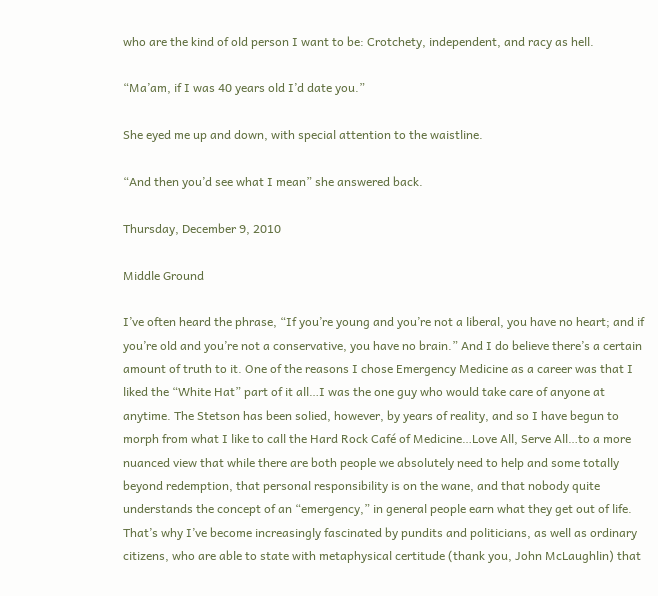who are the kind of old person I want to be: Crotchety, independent, and racy as hell.

“Ma’am, if I was 40 years old I’d date you.”

She eyed me up and down, with special attention to the waistline.

“And then you’d see what I mean” she answered back.

Thursday, December 9, 2010

Middle Ground

I’ve often heard the phrase, “If you’re young and you’re not a liberal, you have no heart; and if you’re old and you’re not a conservative, you have no brain.” And I do believe there’s a certain amount of truth to it. One of the reasons I chose Emergency Medicine as a career was that I liked the “White Hat” part of it all…I was the one guy who would take care of anyone at anytime. The Stetson has been solied, however, by years of reality, and so I have begun to morph from what I like to call the Hard Rock Café of Medicine…Love All, Serve All…to a more nuanced view that while there are both people we absolutely need to help and some totally beyond redemption, that personal responsibility is on the wane, and that nobody quite understands the concept of an “emergency,” in general people earn what they get out of life. That’s why I’ve become increasingly fascinated by pundits and politicians, as well as ordinary citizens, who are able to state with metaphysical certitude (thank you, John McLaughlin) that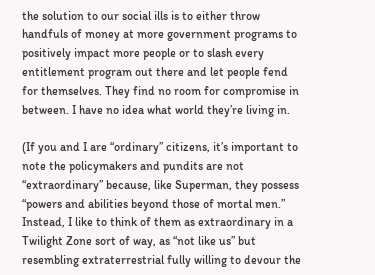the solution to our social ills is to either throw handfuls of money at more government programs to positively impact more people or to slash every entitlement program out there and let people fend for themselves. They find no room for compromise in between. I have no idea what world they’re living in.

(If you and I are “ordinary” citizens, it’s important to note the policymakers and pundits are not “extraordinary” because, like Superman, they possess “powers and abilities beyond those of mortal men.” Instead, I like to think of them as extraordinary in a Twilight Zone sort of way, as “not like us” but resembling extraterrestrial fully willing to devour the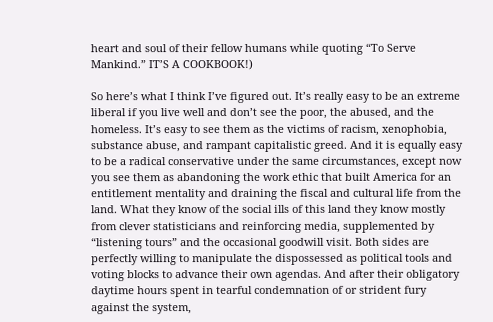heart and soul of their fellow humans while quoting “To Serve Mankind.” IT’S A COOKBOOK!)

So here’s what I think I’ve figured out. It’s really easy to be an extreme liberal if you live well and don’t see the poor, the abused, and the homeless. It’s easy to see them as the victims of racism, xenophobia, substance abuse, and rampant capitalistic greed. And it is equally easy to be a radical conservative under the same circumstances, except now you see them as abandoning the work ethic that built America for an entitlement mentality and draining the fiscal and cultural life from the land. What they know of the social ills of this land they know mostly from clever statisticians and reinforcing media, supplemented by “listening tours” and the occasional goodwill visit. Both sides are perfectly willing to manipulate the dispossessed as political tools and voting blocks to advance their own agendas. And after their obligatory daytime hours spent in tearful condemnation of or strident fury against the system,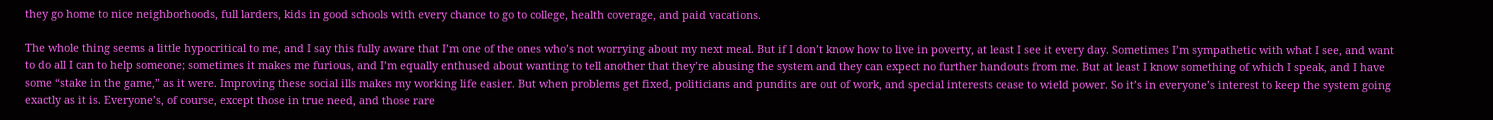they go home to nice neighborhoods, full larders, kids in good schools with every chance to go to college, health coverage, and paid vacations.

The whole thing seems a little hypocritical to me, and I say this fully aware that I’m one of the ones who’s not worrying about my next meal. But if I don’t know how to live in poverty, at least I see it every day. Sometimes I’m sympathetic with what I see, and want to do all I can to help someone; sometimes it makes me furious, and I’m equally enthused about wanting to tell another that they’re abusing the system and they can expect no further handouts from me. But at least I know something of which I speak, and I have some “stake in the game,” as it were. Improving these social ills makes my working life easier. But when problems get fixed, politicians and pundits are out of work, and special interests cease to wield power. So it’s in everyone’s interest to keep the system going exactly as it is. Everyone’s, of course, except those in true need, and those rare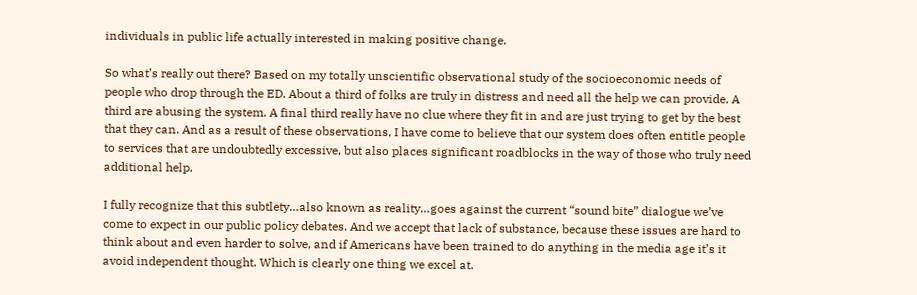individuals in public life actually interested in making positive change.

So what’s really out there? Based on my totally unscientific observational study of the socioeconomic needs of people who drop through the ED. About a third of folks are truly in distress and need all the help we can provide. A third are abusing the system. A final third really have no clue where they fit in and are just trying to get by the best that they can. And as a result of these observations, I have come to believe that our system does often entitle people to services that are undoubtedly excessive, but also places significant roadblocks in the way of those who truly need additional help.

I fully recognize that this subtlety…also known as reality…goes against the current “sound bite” dialogue we’ve come to expect in our public policy debates. And we accept that lack of substance, because these issues are hard to think about and even harder to solve, and if Americans have been trained to do anything in the media age it’s it avoid independent thought. Which is clearly one thing we excel at.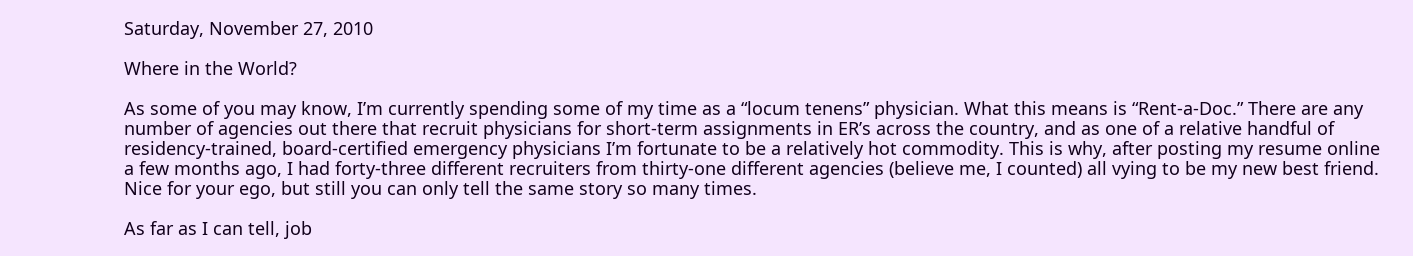Saturday, November 27, 2010

Where in the World?

As some of you may know, I’m currently spending some of my time as a “locum tenens” physician. What this means is “Rent-a-Doc.” There are any number of agencies out there that recruit physicians for short-term assignments in ER’s across the country, and as one of a relative handful of residency-trained, board-certified emergency physicians I’m fortunate to be a relatively hot commodity. This is why, after posting my resume online a few months ago, I had forty-three different recruiters from thirty-one different agencies (believe me, I counted) all vying to be my new best friend. Nice for your ego, but still you can only tell the same story so many times.

As far as I can tell, job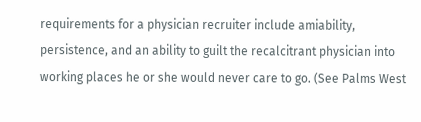requirements for a physician recruiter include amiability, persistence, and an ability to guilt the recalcitrant physician into working places he or she would never care to go. (See Palms West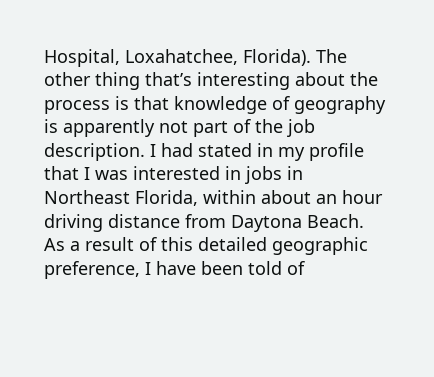Hospital, Loxahatchee, Florida). The other thing that’s interesting about the process is that knowledge of geography is apparently not part of the job description. I had stated in my profile that I was interested in jobs in Northeast Florida, within about an hour driving distance from Daytona Beach. As a result of this detailed geographic preference, I have been told of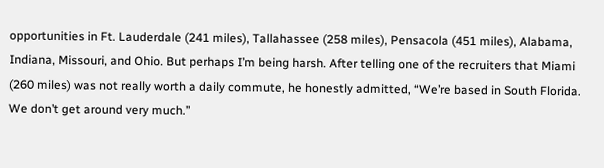opportunities in Ft. Lauderdale (241 miles), Tallahassee (258 miles), Pensacola (451 miles), Alabama, Indiana, Missouri, and Ohio. But perhaps I’m being harsh. After telling one of the recruiters that Miami (260 miles) was not really worth a daily commute, he honestly admitted, “We’re based in South Florida. We don’t get around very much.”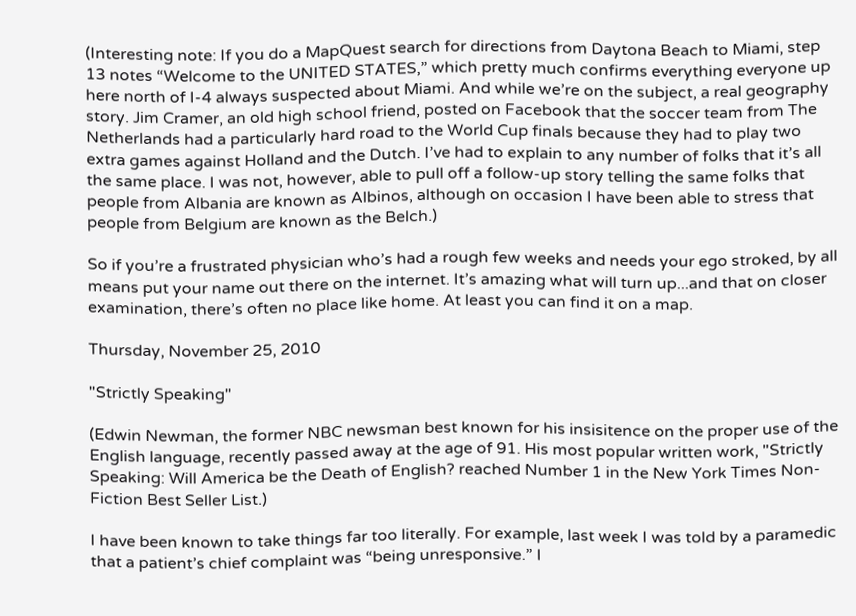(Interesting note: If you do a MapQuest search for directions from Daytona Beach to Miami, step 13 notes “Welcome to the UNITED STATES,” which pretty much confirms everything everyone up here north of I-4 always suspected about Miami. And while we’re on the subject, a real geography story. Jim Cramer, an old high school friend, posted on Facebook that the soccer team from The Netherlands had a particularly hard road to the World Cup finals because they had to play two extra games against Holland and the Dutch. I’ve had to explain to any number of folks that it’s all the same place. I was not, however, able to pull off a follow-up story telling the same folks that people from Albania are known as Albinos, although on occasion I have been able to stress that people from Belgium are known as the Belch.)

So if you’re a frustrated physician who’s had a rough few weeks and needs your ego stroked, by all means put your name out there on the internet. It’s amazing what will turn up...and that on closer examination, there’s often no place like home. At least you can find it on a map.

Thursday, November 25, 2010

"Strictly Speaking"

(Edwin Newman, the former NBC newsman best known for his insisitence on the proper use of the English language, recently passed away at the age of 91. His most popular written work, "Strictly Speaking: Will America be the Death of English? reached Number 1 in the New York Times Non-Fiction Best Seller List.)

I have been known to take things far too literally. For example, last week I was told by a paramedic that a patient’s chief complaint was “being unresponsive.” I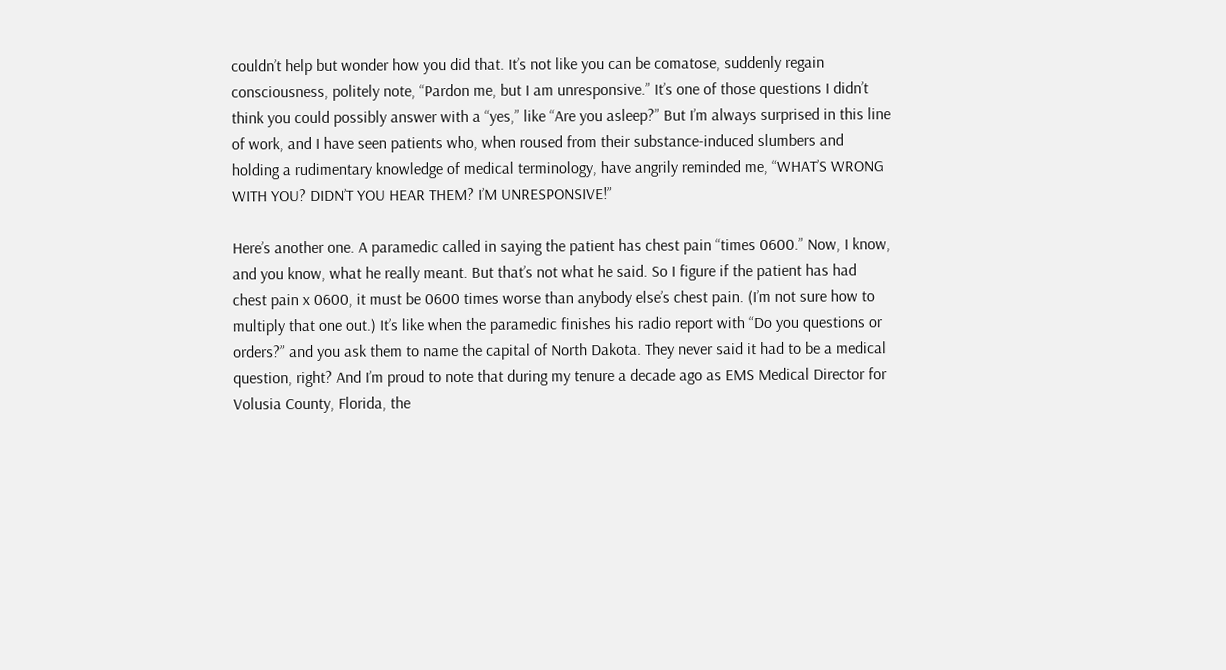couldn’t help but wonder how you did that. It’s not like you can be comatose, suddenly regain consciousness, politely note, “Pardon me, but I am unresponsive.” It’s one of those questions I didn’t think you could possibly answer with a “yes,” like “Are you asleep?” But I’m always surprised in this line of work, and I have seen patients who, when roused from their substance-induced slumbers and holding a rudimentary knowledge of medical terminology, have angrily reminded me, “WHAT’S WRONG WITH YOU? DIDN’T YOU HEAR THEM? I’M UNRESPONSIVE!”

Here’s another one. A paramedic called in saying the patient has chest pain “times 0600.” Now, I know, and you know, what he really meant. But that’s not what he said. So I figure if the patient has had chest pain x 0600, it must be 0600 times worse than anybody else’s chest pain. (I’m not sure how to multiply that one out.) It’s like when the paramedic finishes his radio report with “Do you questions or orders?” and you ask them to name the capital of North Dakota. They never said it had to be a medical question, right? And I’m proud to note that during my tenure a decade ago as EMS Medical Director for Volusia County, Florida, the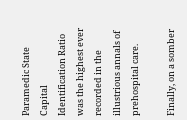Paramedic State Capital Identification Ratio was the highest ever recorded in the illustrious annals of prehospital care.

Finally, on a somber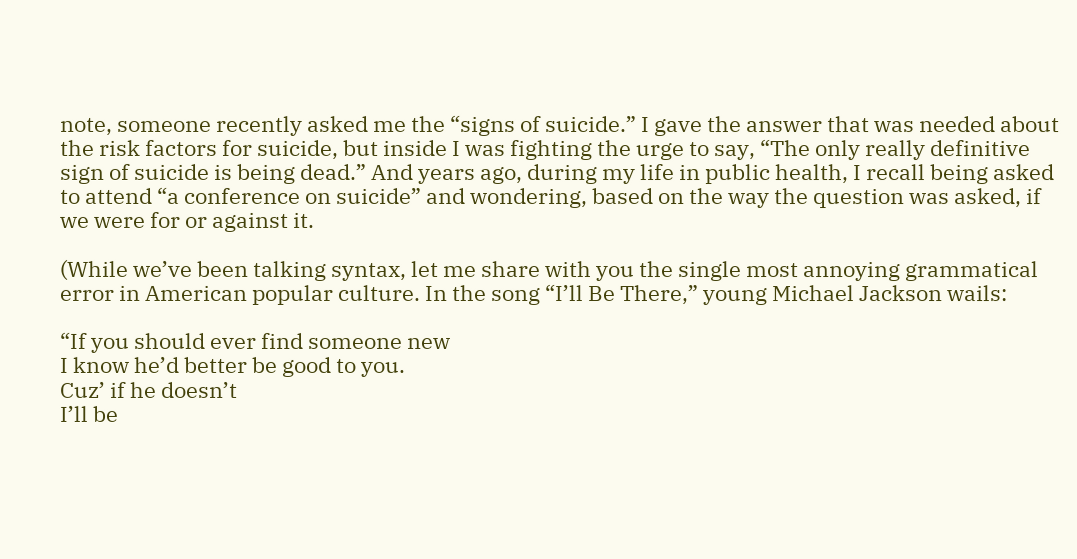note, someone recently asked me the “signs of suicide.” I gave the answer that was needed about the risk factors for suicide, but inside I was fighting the urge to say, “The only really definitive sign of suicide is being dead.” And years ago, during my life in public health, I recall being asked to attend “a conference on suicide” and wondering, based on the way the question was asked, if we were for or against it.

(While we’ve been talking syntax, let me share with you the single most annoying grammatical error in American popular culture. In the song “I’ll Be There,” young Michael Jackson wails:

“If you should ever find someone new
I know he’d better be good to you.
Cuz’ if he doesn’t
I’ll be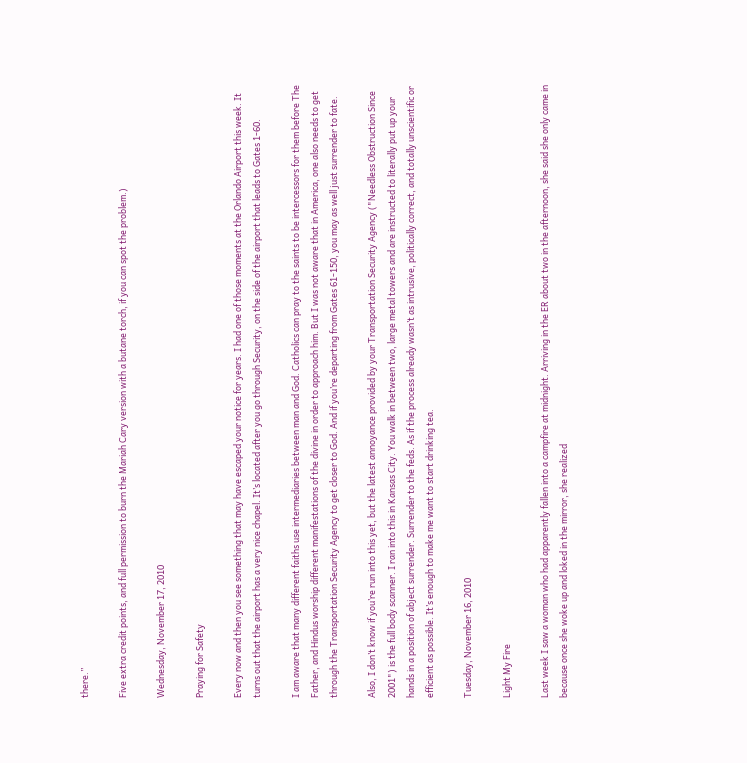there.”

Five extra credit points, and full permission to burn the Mariah Cary version with a butane torch, if you can spot the problem.)

Wednesday, November 17, 2010

Praying for Safety

Every now and then you see something that may have escaped your notice for years. I had one of those moments at the Orlando Airport this week. It turns out that the airport has a very nice chapel. It’s located after you go through Security, on the side of the airport that leads to Gates 1-60.

I am aware that many different faiths use intermediaries between man and God. Catholics can pray to the saints to be intercessors for them before The Father, and Hindus worship different manifestations of the divine in order to approach him. But I was not aware that in America, one also needs to get through the Transportation Security Agency to get closer to God. And if you’re departing from Gates 61-150, you may as well just surrender to fate.

Also, I don’t know if you’re run into this yet, but the latest annoyance provided by your Transportation Security Agency ("Needless Obstruction Since 2001") is the full body scanner. I ran into this in Kansas City. You walk in between two, large metal towers and are instructed to literally put up your hands in a position of abject surrender. Surrender to the feds. As if the process already wasn’t as intrusive, politically correct, and totally unscientific or efficient as possible. It’s enough to make me want to start drinking tea.

Tuesday, November 16, 2010

Light My Fire

Last week I saw a woman who had apparently fallen into a campfire at midnight. Arriving in the ER about two in the afternoon, she said she only came in because once she woke up and loked in the mirror, she realized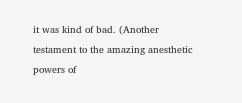it was kind of bad. (Another testament to the amazing anesthetic powers of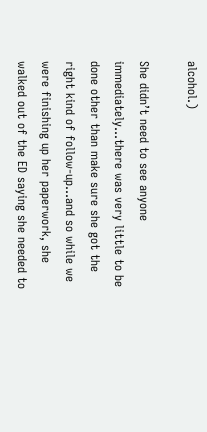alcohol.)

She didn’t need to see anyone immediately…there was very little to be done other than make sure she got the right kind of follow-up…and so while we were finishing up her paperwork, she walked out of the ED saying she needed to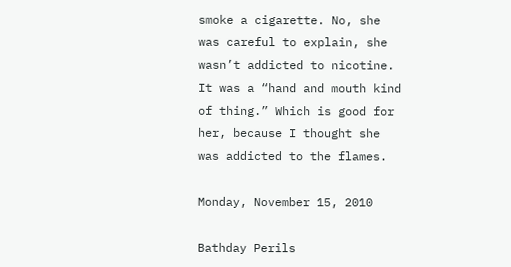smoke a cigarette. No, she was careful to explain, she wasn’t addicted to nicotine. It was a “hand and mouth kind of thing.” Which is good for her, because I thought she was addicted to the flames.

Monday, November 15, 2010

Bathday Perils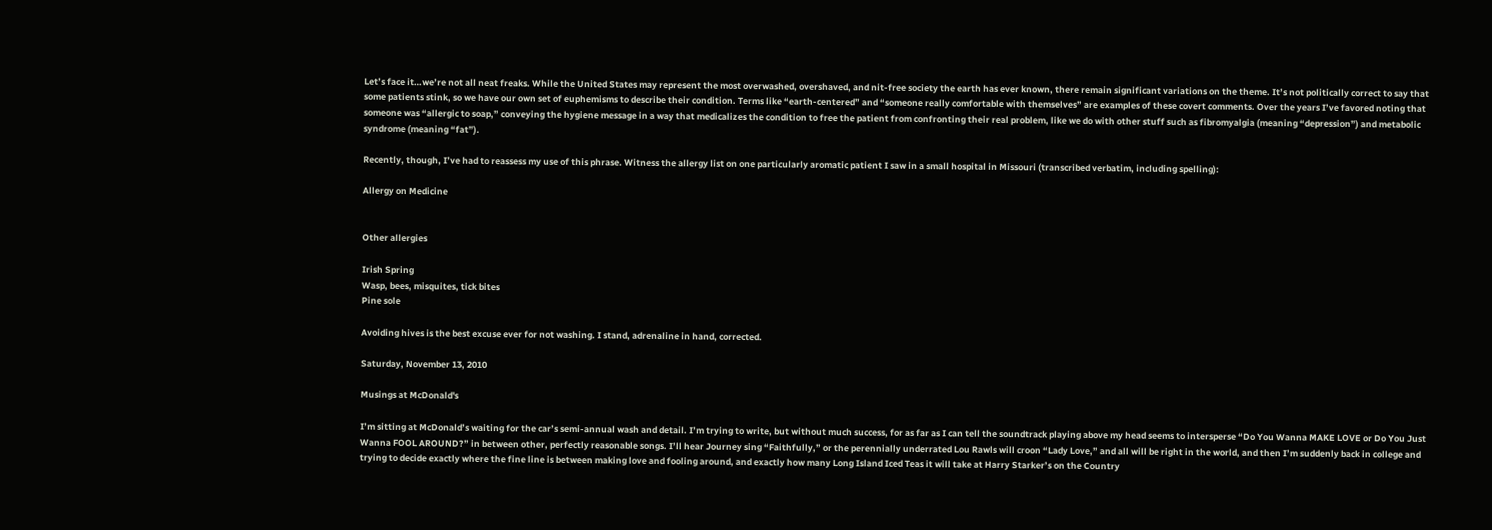Let’s face it…we’re not all neat freaks. While the United States may represent the most overwashed, overshaved, and nit-free society the earth has ever known, there remain significant variations on the theme. It’s not politically correct to say that some patients stink, so we have our own set of euphemisms to describe their condition. Terms like “earth-centered” and “someone really comfortable with themselves” are examples of these covert comments. Over the years I’ve favored noting that someone was “allergic to soap,” conveying the hygiene message in a way that medicalizes the condition to free the patient from confronting their real problem, like we do with other stuff such as fibromyalgia (meaning “depression”) and metabolic syndrome (meaning “fat”).

Recently, though, I’ve had to reassess my use of this phrase. Witness the allergy list on one particularly aromatic patient I saw in a small hospital in Missouri (transcribed verbatim, including spelling):

Allergy on Medicine


Other allergies

Irish Spring
Wasp, bees, misquites, tick bites
Pine sole

Avoiding hives is the best excuse ever for not washing. I stand, adrenaline in hand, corrected.

Saturday, November 13, 2010

Musings at McDonald's

I’m sitting at McDonald’s waiting for the car’s semi-annual wash and detail. I’m trying to write, but without much success, for as far as I can tell the soundtrack playing above my head seems to intersperse “Do You Wanna MAKE LOVE or Do You Just Wanna FOOL AROUND?” in between other, perfectly reasonable songs. I’ll hear Journey sing “Faithfully,” or the perennially underrated Lou Rawls will croon “Lady Love,” and all will be right in the world, and then I’m suddenly back in college and trying to decide exactly where the fine line is between making love and fooling around, and exactly how many Long Island Iced Teas it will take at Harry Starker’s on the Country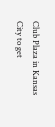Club Plaza in Kansas City to get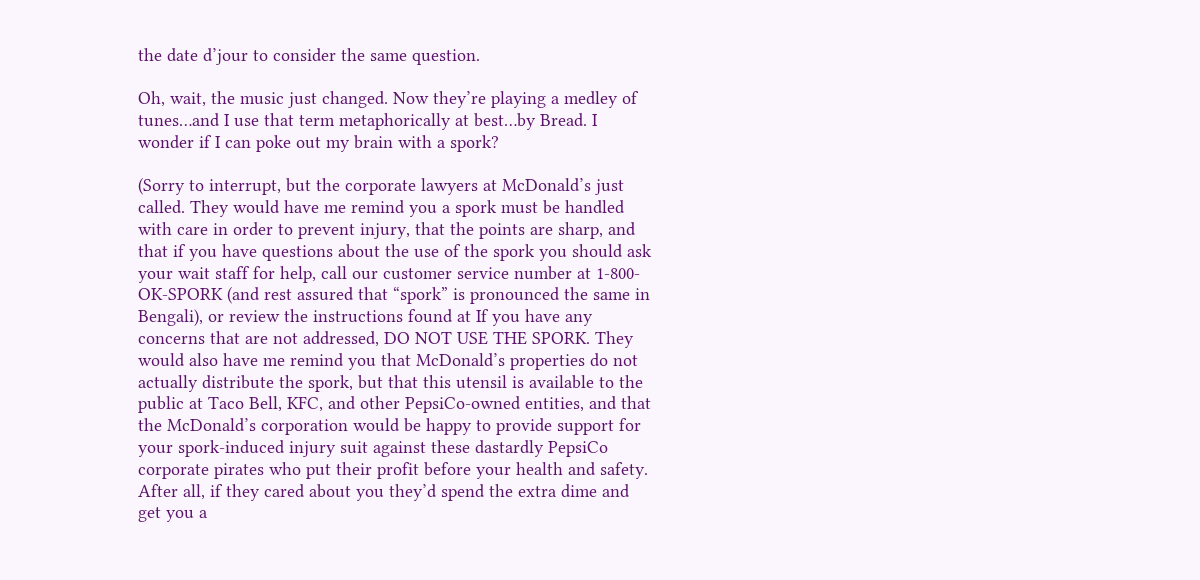the date d’jour to consider the same question.

Oh, wait, the music just changed. Now they’re playing a medley of tunes…and I use that term metaphorically at best…by Bread. I wonder if I can poke out my brain with a spork?

(Sorry to interrupt, but the corporate lawyers at McDonald’s just called. They would have me remind you a spork must be handled with care in order to prevent injury, that the points are sharp, and that if you have questions about the use of the spork you should ask your wait staff for help, call our customer service number at 1-800-OK-SPORK (and rest assured that “spork” is pronounced the same in Bengali), or review the instructions found at If you have any concerns that are not addressed, DO NOT USE THE SPORK. They would also have me remind you that McDonald’s properties do not actually distribute the spork, but that this utensil is available to the public at Taco Bell, KFC, and other PepsiCo-owned entities, and that the McDonald’s corporation would be happy to provide support for your spork-induced injury suit against these dastardly PepsiCo corporate pirates who put their profit before your health and safety. After all, if they cared about you they’d spend the extra dime and get you a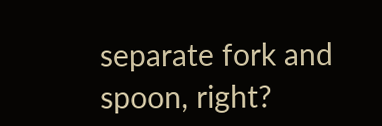separate fork and spoon, right?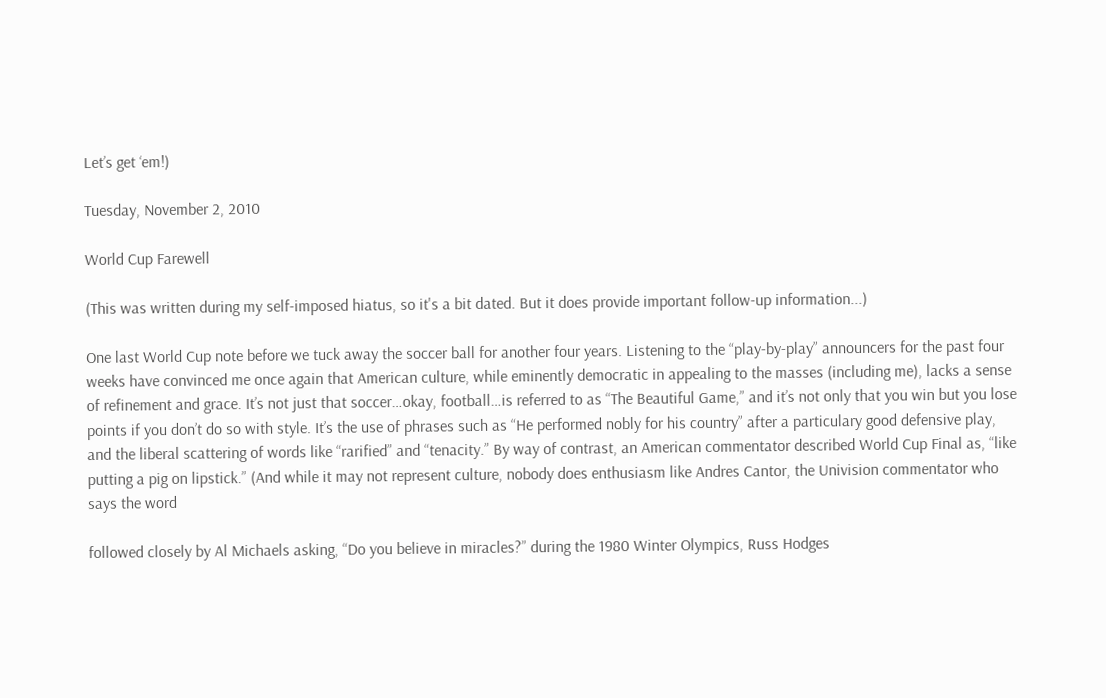Let’s get ‘em!)

Tuesday, November 2, 2010

World Cup Farewell

(This was written during my self-imposed hiatus, so it's a bit dated. But it does provide important follow-up information...)

One last World Cup note before we tuck away the soccer ball for another four years. Listening to the “play-by-play” announcers for the past four weeks have convinced me once again that American culture, while eminently democratic in appealing to the masses (including me), lacks a sense of refinement and grace. It’s not just that soccer…okay, football…is referred to as “The Beautiful Game,” and it’s not only that you win but you lose points if you don’t do so with style. It’s the use of phrases such as “He performed nobly for his country” after a particulary good defensive play, and the liberal scattering of words like “rarified” and “tenacity.” By way of contrast, an American commentator described World Cup Final as, “like putting a pig on lipstick.” (And while it may not represent culture, nobody does enthusiasm like Andres Cantor, the Univision commentator who says the word

followed closely by Al Michaels asking, “Do you believe in miracles?” during the 1980 Winter Olympics, Russ Hodges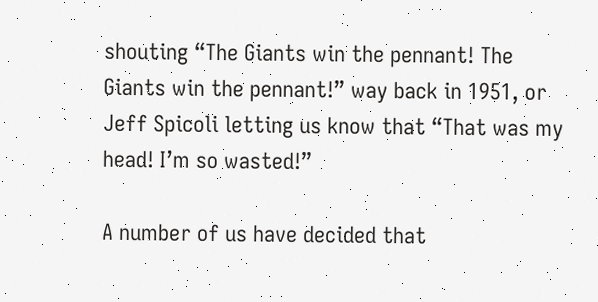shouting “The Giants win the pennant! The Giants win the pennant!” way back in 1951, or Jeff Spicoli letting us know that “That was my head! I’m so wasted!”

A number of us have decided that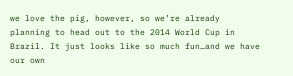we love the pig, however, so we’re already planning to head out to the 2014 World Cup in Brazil. It just looks like so much fun…and we have our own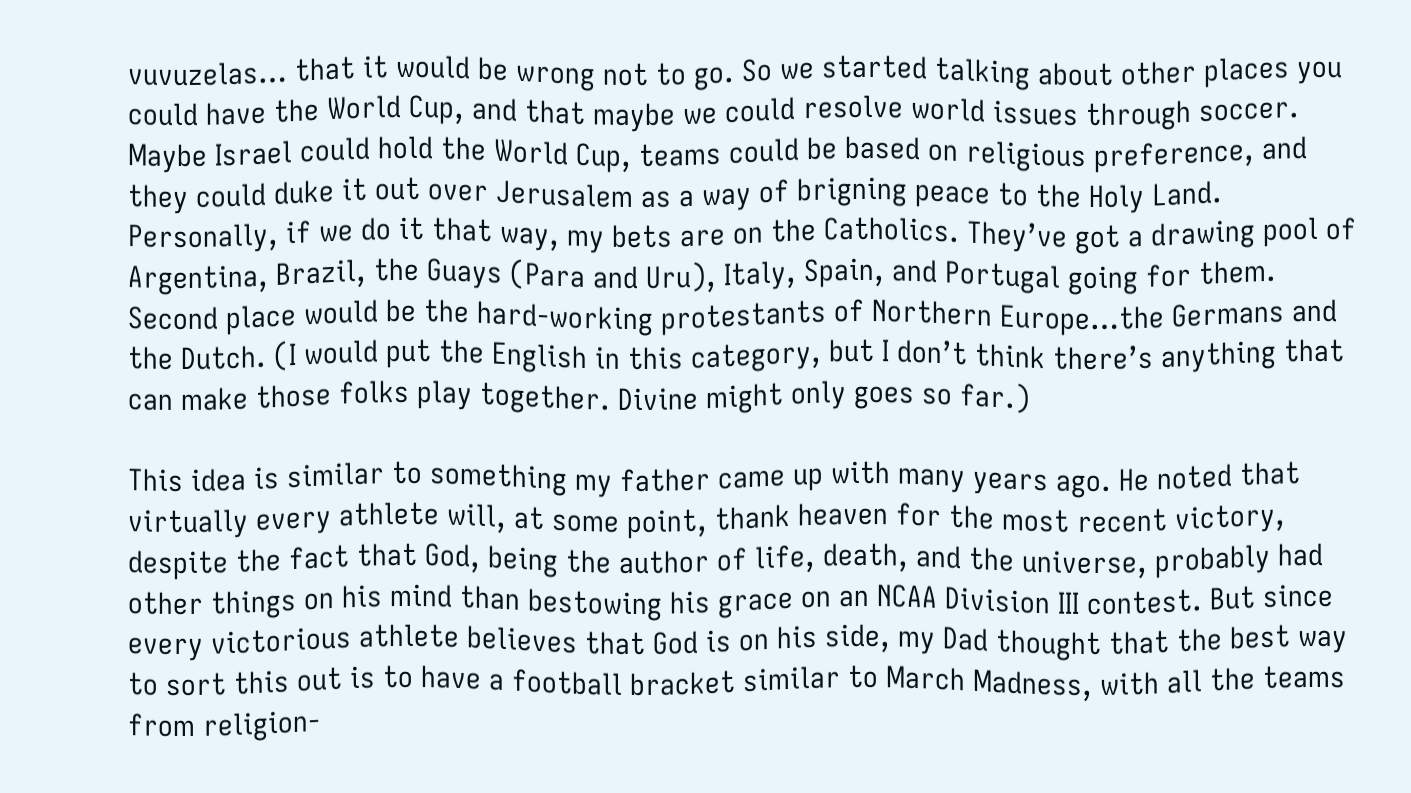vuvuzelas… that it would be wrong not to go. So we started talking about other places you could have the World Cup, and that maybe we could resolve world issues through soccer. Maybe Israel could hold the World Cup, teams could be based on religious preference, and they could duke it out over Jerusalem as a way of brigning peace to the Holy Land. Personally, if we do it that way, my bets are on the Catholics. They’ve got a drawing pool of Argentina, Brazil, the Guays (Para and Uru), Italy, Spain, and Portugal going for them. Second place would be the hard-working protestants of Northern Europe…the Germans and the Dutch. (I would put the English in this category, but I don’t think there’s anything that can make those folks play together. Divine might only goes so far.)

This idea is similar to something my father came up with many years ago. He noted that virtually every athlete will, at some point, thank heaven for the most recent victory, despite the fact that God, being the author of life, death, and the universe, probably had other things on his mind than bestowing his grace on an NCAA Division III contest. But since every victorious athlete believes that God is on his side, my Dad thought that the best way to sort this out is to have a football bracket similar to March Madness, with all the teams from religion-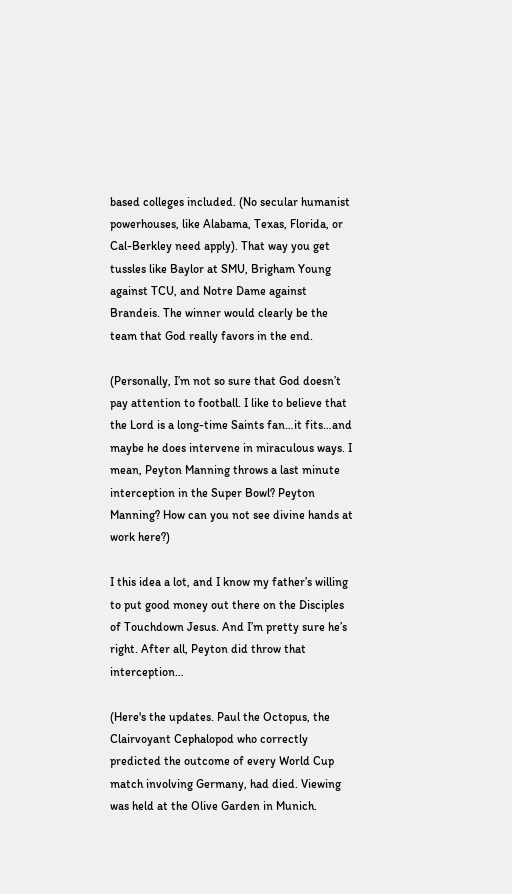based colleges included. (No secular humanist powerhouses, like Alabama, Texas, Florida, or Cal-Berkley need apply). That way you get tussles like Baylor at SMU, Brigham Young against TCU, and Notre Dame against Brandeis. The winner would clearly be the team that God really favors in the end.

(Personally, I’m not so sure that God doesn’t pay attention to football. I like to believe that the Lord is a long-time Saints fan…it fits…and maybe he does intervene in miraculous ways. I mean, Peyton Manning throws a last minute interception in the Super Bowl? Peyton Manning? How can you not see divine hands at work here?)

I this idea a lot, and I know my father’s willing to put good money out there on the Disciples of Touchdown Jesus. And I’m pretty sure he’s right. After all, Peyton did throw that interception…

(Here's the updates. Paul the Octopus, the Clairvoyant Cephalopod who correctly predicted the outcome of every World Cup match involving Germany, had died. Viewing was held at the Olive Garden in Munich.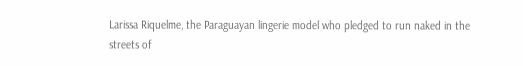Larissa Riquelme, the Paraguayan lingerie model who pledged to run naked in the streets of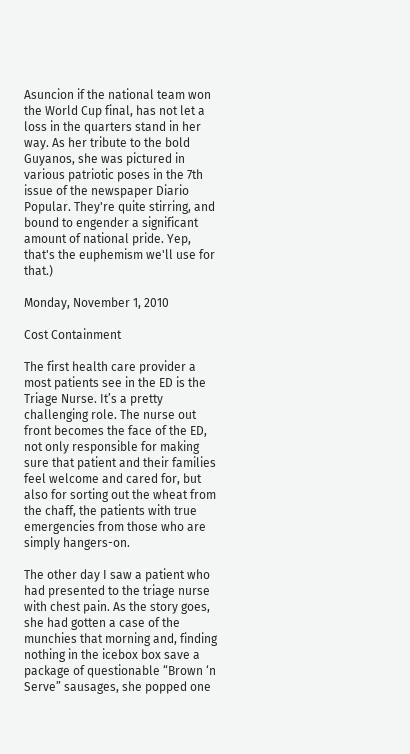Asuncion if the national team won the World Cup final, has not let a loss in the quarters stand in her way. As her tribute to the bold Guyanos, she was pictured in various patriotic poses in the 7th issue of the newspaper Diario Popular. They're quite stirring, and bound to engender a significant amount of national pride. Yep, that's the euphemism we'll use for that.)

Monday, November 1, 2010

Cost Containment

The first health care provider a most patients see in the ED is the Triage Nurse. It’s a pretty challenging role. The nurse out front becomes the face of the ED, not only responsible for making sure that patient and their families feel welcome and cared for, but also for sorting out the wheat from the chaff, the patients with true emergencies from those who are simply hangers-on.

The other day I saw a patient who had presented to the triage nurse with chest pain. As the story goes, she had gotten a case of the munchies that morning and, finding nothing in the icebox box save a package of questionable “Brown ‘n Serve” sausages, she popped one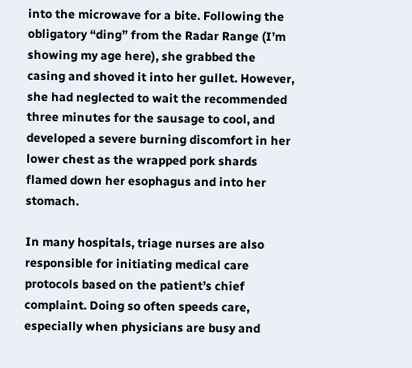into the microwave for a bite. Following the obligatory “ding” from the Radar Range (I’m showing my age here), she grabbed the casing and shoved it into her gullet. However, she had neglected to wait the recommended three minutes for the sausage to cool, and developed a severe burning discomfort in her lower chest as the wrapped pork shards flamed down her esophagus and into her stomach.

In many hospitals, triage nurses are also responsible for initiating medical care protocols based on the patient’s chief complaint. Doing so often speeds care, especially when physicians are busy and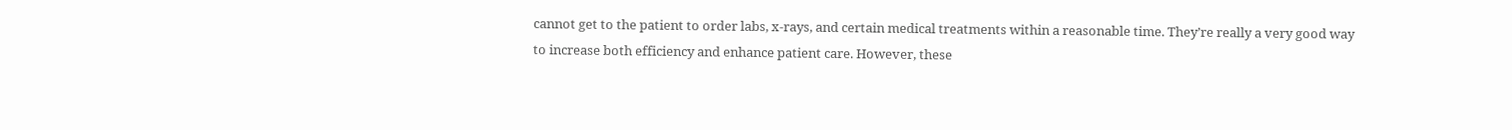cannot get to the patient to order labs, x-rays, and certain medical treatments within a reasonable time. They’re really a very good way to increase both efficiency and enhance patient care. However, these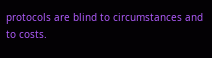protocols are blind to circumstances and to costs.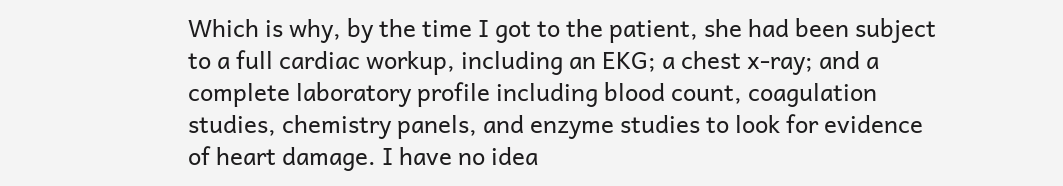Which is why, by the time I got to the patient, she had been subject to a full cardiac workup, including an EKG; a chest x-ray; and a complete laboratory profile including blood count, coagulation studies, chemistry panels, and enzyme studies to look for evidence of heart damage. I have no idea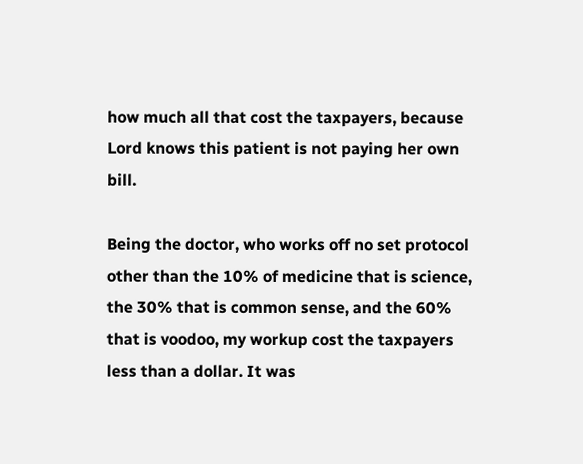how much all that cost the taxpayers, because Lord knows this patient is not paying her own bill.

Being the doctor, who works off no set protocol other than the 10% of medicine that is science, the 30% that is common sense, and the 60% that is voodoo, my workup cost the taxpayers less than a dollar. It was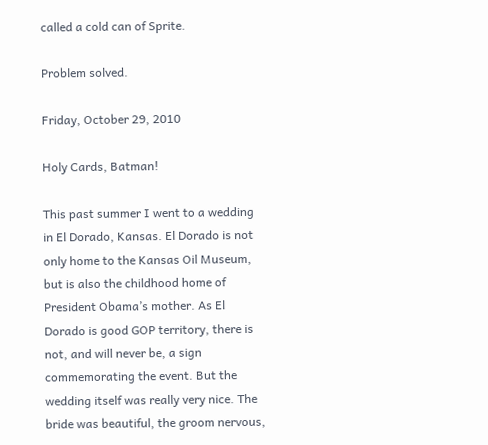called a cold can of Sprite.

Problem solved.

Friday, October 29, 2010

Holy Cards, Batman!

This past summer I went to a wedding in El Dorado, Kansas. El Dorado is not only home to the Kansas Oil Museum, but is also the childhood home of President Obama’s mother. As El Dorado is good GOP territory, there is not, and will never be, a sign commemorating the event. But the wedding itself was really very nice. The bride was beautiful, the groom nervous,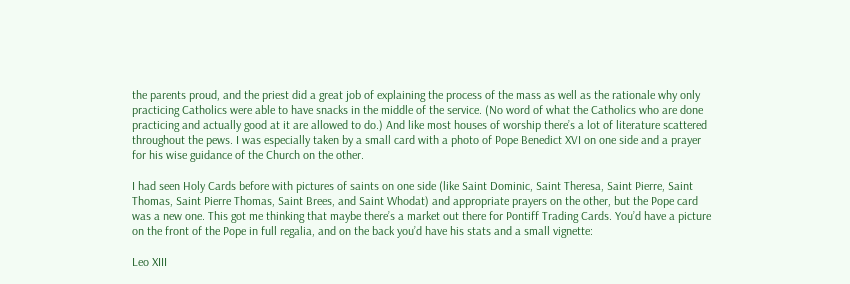the parents proud, and the priest did a great job of explaining the process of the mass as well as the rationale why only practicing Catholics were able to have snacks in the middle of the service. (No word of what the Catholics who are done practicing and actually good at it are allowed to do.) And like most houses of worship there’s a lot of literature scattered throughout the pews. I was especially taken by a small card with a photo of Pope Benedict XVI on one side and a prayer for his wise guidance of the Church on the other.

I had seen Holy Cards before with pictures of saints on one side (like Saint Dominic, Saint Theresa, Saint Pierre, Saint Thomas, Saint Pierre Thomas, Saint Brees, and Saint Whodat) and appropriate prayers on the other, but the Pope card was a new one. This got me thinking that maybe there’s a market out there for Pontiff Trading Cards. You’d have a picture on the front of the Pope in full regalia, and on the back you’d have his stats and a small vignette:

Leo XIII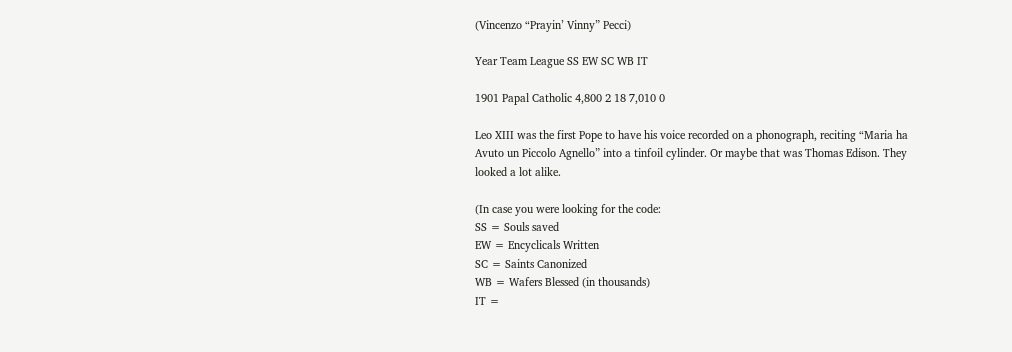(Vincenzo “Prayin’ Vinny” Pecci)

Year Team League SS EW SC WB IT

1901 Papal Catholic 4,800 2 18 7,010 0

Leo XIII was the first Pope to have his voice recorded on a phonograph, reciting “Maria ha Avuto un Piccolo Agnello” into a tinfoil cylinder. Or maybe that was Thomas Edison. They looked a lot alike.

(In case you were looking for the code:
SS = Souls saved
EW = Encyclicals Written
SC = Saints Canonized
WB = Wafers Blessed (in thousands)
IT =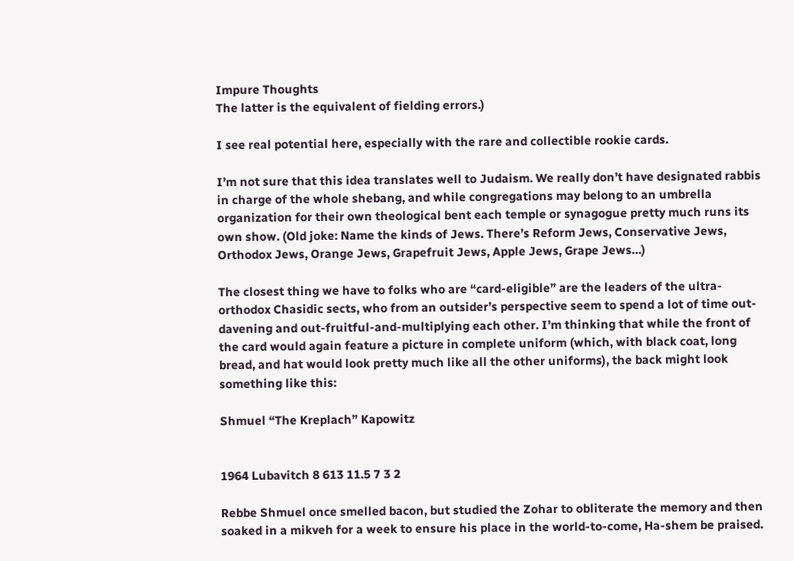Impure Thoughts
The latter is the equivalent of fielding errors.)

I see real potential here, especially with the rare and collectible rookie cards.

I’m not sure that this idea translates well to Judaism. We really don’t have designated rabbis in charge of the whole shebang, and while congregations may belong to an umbrella organization for their own theological bent each temple or synagogue pretty much runs its own show. (Old joke: Name the kinds of Jews. There’s Reform Jews, Conservative Jews, Orthodox Jews, Orange Jews, Grapefruit Jews, Apple Jews, Grape Jews…)

The closest thing we have to folks who are “card-eligible” are the leaders of the ultra-orthodox Chasidic sects, who from an outsider’s perspective seem to spend a lot of time out-davening and out-fruitful-and-multiplying each other. I’m thinking that while the front of the card would again feature a picture in complete uniform (which, with black coat, long bread, and hat would look pretty much like all the other uniforms), the back might look something like this:

Shmuel “The Kreplach” Kapowitz


1964 Lubavitch 8 613 11.5 7 3 2

Rebbe Shmuel once smelled bacon, but studied the Zohar to obliterate the memory and then soaked in a mikveh for a week to ensure his place in the world-to-come, Ha-shem be praised.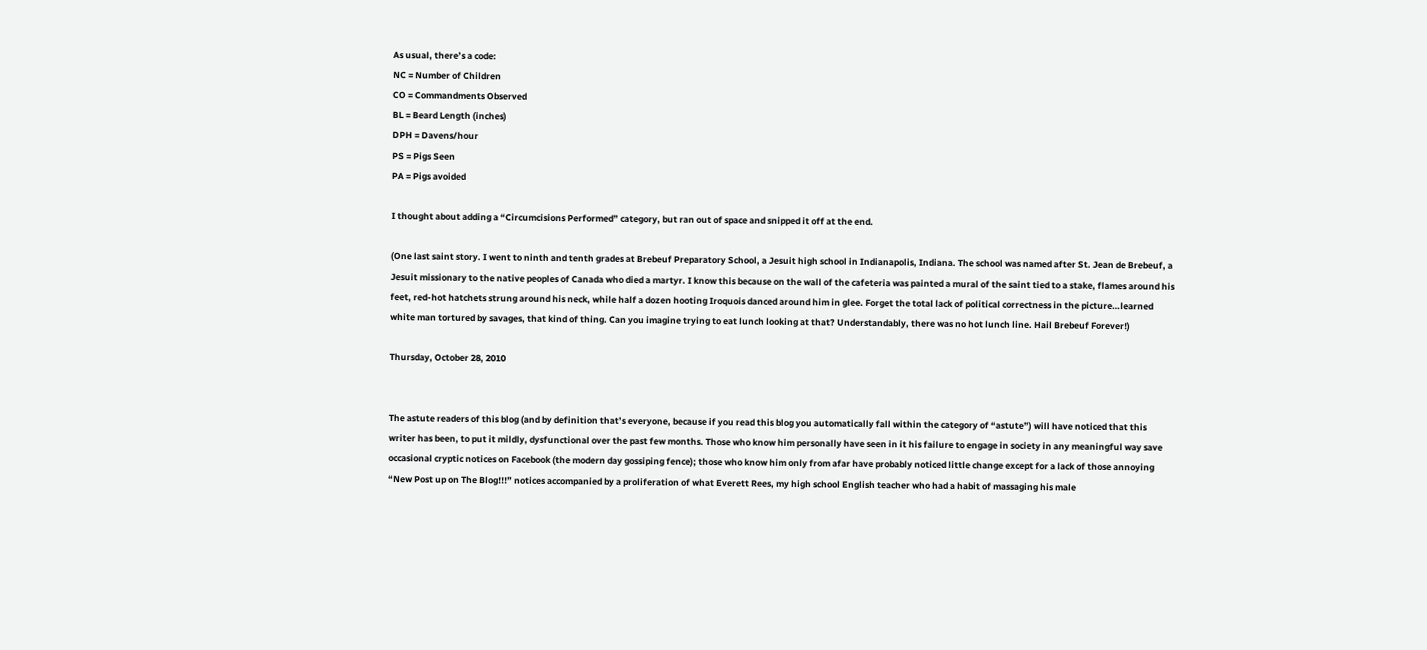As usual, there’s a code:
NC = Number of Children
CO = Commandments Observed
BL = Beard Length (inches)
DPH = Davens/hour
PS = Pigs Seen
PA = Pigs avoided

I thought about adding a “Circumcisions Performed” category, but ran out of space and snipped it off at the end.

(One last saint story. I went to ninth and tenth grades at Brebeuf Preparatory School, a Jesuit high school in Indianapolis, Indiana. The school was named after St. Jean de Brebeuf, a Jesuit missionary to the native peoples of Canada who died a martyr. I know this because on the wall of the cafeteria was painted a mural of the saint tied to a stake, flames around his feet, red-hot hatchets strung around his neck, while half a dozen hooting Iroquois danced around him in glee. Forget the total lack of political correctness in the picture…learned white man tortured by savages, that kind of thing. Can you imagine trying to eat lunch looking at that? Understandably, there was no hot lunch line. Hail Brebeuf Forever!)

Thursday, October 28, 2010


The astute readers of this blog (and by definition that’s everyone, because if you read this blog you automatically fall within the category of “astute”) will have noticed that this writer has been, to put it mildly, dysfunctional over the past few months. Those who know him personally have seen in it his failure to engage in society in any meaningful way save occasional cryptic notices on Facebook (the modern day gossiping fence); those who know him only from afar have probably noticed little change except for a lack of those annoying “New Post up on The Blog!!!” notices accompanied by a proliferation of what Everett Rees, my high school English teacher who had a habit of massaging his male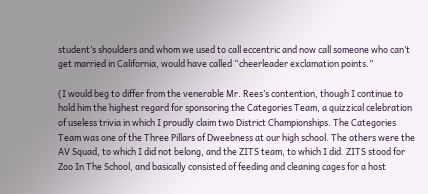student’s shoulders and whom we used to call eccentric and now call someone who can’t get married in California, would have called “cheerleader exclamation points.”

(I would beg to differ from the venerable Mr. Rees’s contention, though I continue to hold him the highest regard for sponsoring the Categories Team, a quizzical celebration of useless trivia in which I proudly claim two District Championships. The Categories Team was one of the Three Pillars of Dweebness at our high school. The others were the AV Squad, to which I did not belong, and the ZITS team, to which I did. ZITS stood for Zoo In The School, and basically consisted of feeding and cleaning cages for a host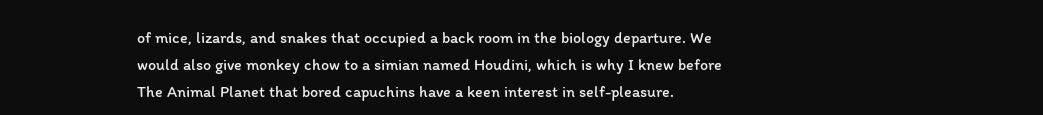of mice, lizards, and snakes that occupied a back room in the biology departure. We would also give monkey chow to a simian named Houdini, which is why I knew before The Animal Planet that bored capuchins have a keen interest in self-pleasure.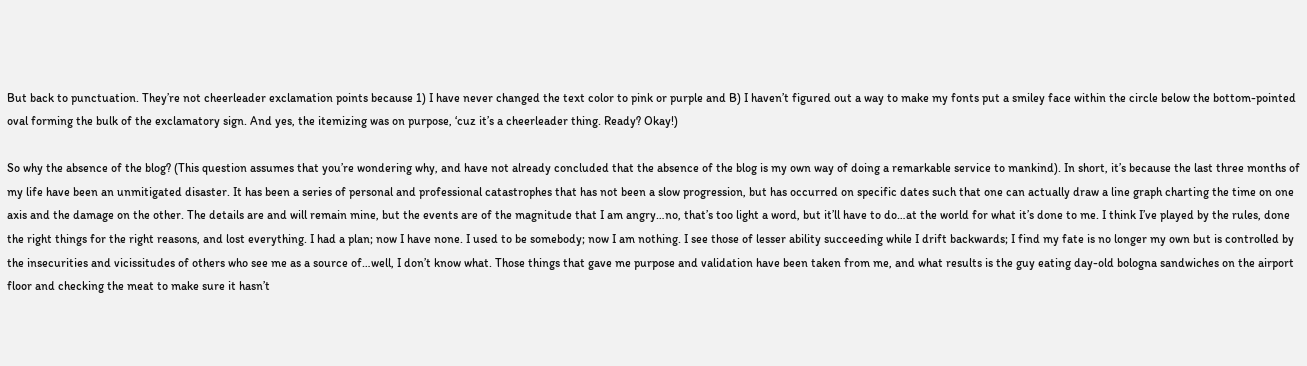But back to punctuation. They’re not cheerleader exclamation points because 1) I have never changed the text color to pink or purple and B) I haven’t figured out a way to make my fonts put a smiley face within the circle below the bottom-pointed oval forming the bulk of the exclamatory sign. And yes, the itemizing was on purpose, ‘cuz it’s a cheerleader thing. Ready? Okay!)

So why the absence of the blog? (This question assumes that you’re wondering why, and have not already concluded that the absence of the blog is my own way of doing a remarkable service to mankind). In short, it’s because the last three months of my life have been an unmitigated disaster. It has been a series of personal and professional catastrophes that has not been a slow progression, but has occurred on specific dates such that one can actually draw a line graph charting the time on one axis and the damage on the other. The details are and will remain mine, but the events are of the magnitude that I am angry…no, that’s too light a word, but it’ll have to do…at the world for what it’s done to me. I think I’ve played by the rules, done the right things for the right reasons, and lost everything. I had a plan; now I have none. I used to be somebody; now I am nothing. I see those of lesser ability succeeding while I drift backwards; I find my fate is no longer my own but is controlled by the insecurities and vicissitudes of others who see me as a source of…well, I don’t know what. Those things that gave me purpose and validation have been taken from me, and what results is the guy eating day-old bologna sandwiches on the airport floor and checking the meat to make sure it hasn’t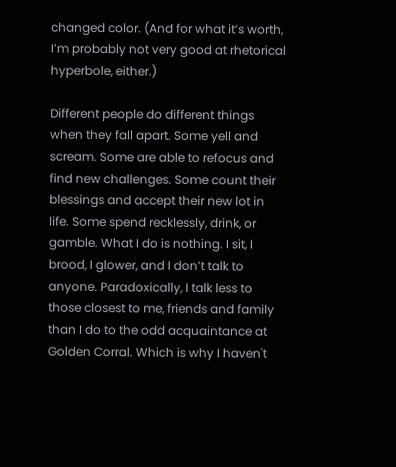changed color. (And for what it’s worth, I’m probably not very good at rhetorical hyperbole, either.)

Different people do different things when they fall apart. Some yell and scream. Some are able to refocus and find new challenges. Some count their blessings and accept their new lot in life. Some spend recklessly, drink, or gamble. What I do is nothing. I sit, I brood, I glower, and I don’t talk to anyone. Paradoxically, I talk less to those closest to me, friends and family than I do to the odd acquaintance at Golden Corral. Which is why I haven't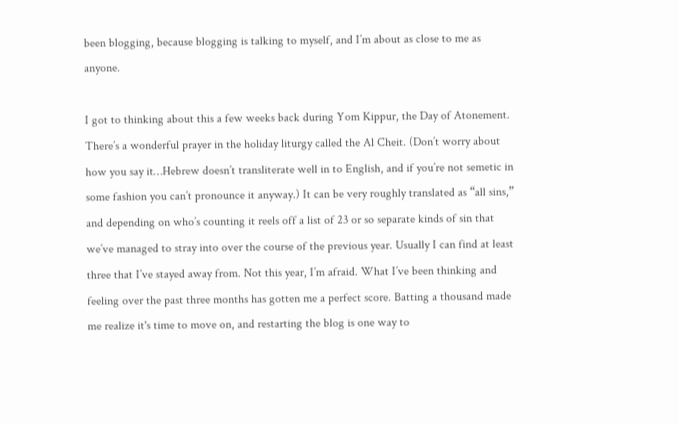been blogging, because blogging is talking to myself, and I’m about as close to me as anyone.

I got to thinking about this a few weeks back during Yom Kippur, the Day of Atonement. There’s a wonderful prayer in the holiday liturgy called the Al Cheit. (Don’t worry about how you say it…Hebrew doesn’t transliterate well in to English, and if you’re not semetic in some fashion you can’t pronounce it anyway.) It can be very roughly translated as “all sins,” and depending on who’s counting it reels off a list of 23 or so separate kinds of sin that we’ve managed to stray into over the course of the previous year. Usually I can find at least three that I’ve stayed away from. Not this year, I’m afraid. What I’ve been thinking and feeling over the past three months has gotten me a perfect score. Batting a thousand made me realize it's time to move on, and restarting the blog is one way to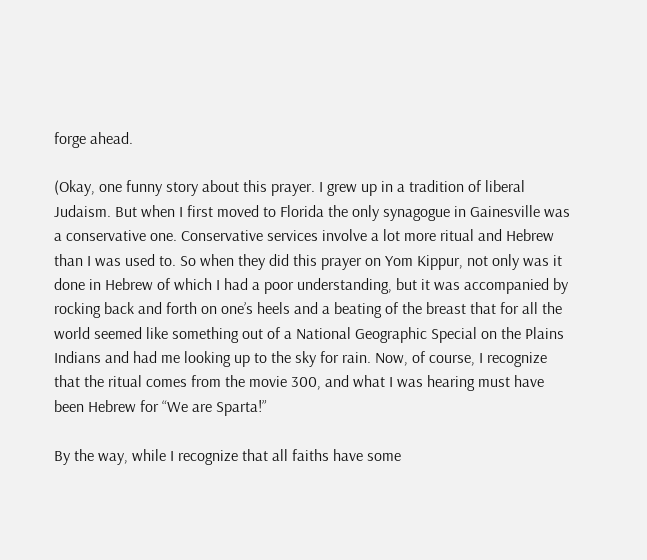forge ahead.

(Okay, one funny story about this prayer. I grew up in a tradition of liberal Judaism. But when I first moved to Florida the only synagogue in Gainesville was a conservative one. Conservative services involve a lot more ritual and Hebrew than I was used to. So when they did this prayer on Yom Kippur, not only was it done in Hebrew of which I had a poor understanding, but it was accompanied by rocking back and forth on one’s heels and a beating of the breast that for all the world seemed like something out of a National Geographic Special on the Plains Indians and had me looking up to the sky for rain. Now, of course, I recognize that the ritual comes from the movie 300, and what I was hearing must have been Hebrew for “We are Sparta!”

By the way, while I recognize that all faiths have some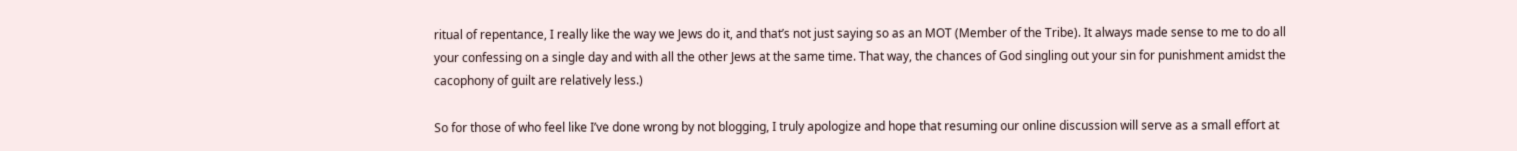ritual of repentance, I really like the way we Jews do it, and that’s not just saying so as an MOT (Member of the Tribe). It always made sense to me to do all your confessing on a single day and with all the other Jews at the same time. That way, the chances of God singling out your sin for punishment amidst the cacophony of guilt are relatively less.)

So for those of who feel like I’ve done wrong by not blogging, I truly apologize and hope that resuming our online discussion will serve as a small effort at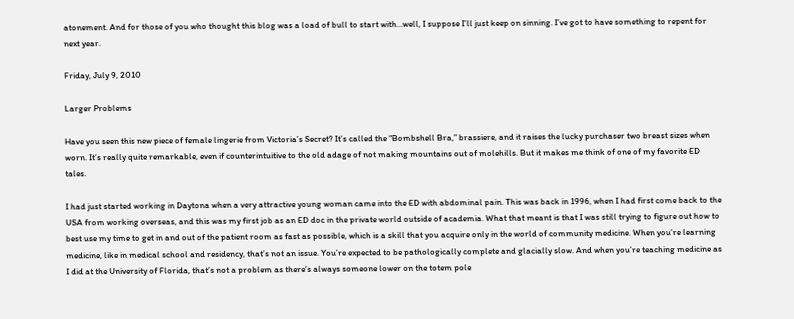atonement. And for those of you who thought this blog was a load of bull to start with…well, I suppose I’ll just keep on sinning. I’ve got to have something to repent for next year.

Friday, July 9, 2010

Larger Problems

Have you seen this new piece of female lingerie from Victoria’s Secret? It’s called the “Bombshell Bra,” brassiere, and it raises the lucky purchaser two breast sizes when worn. It’s really quite remarkable, even if counterintuitive to the old adage of not making mountains out of molehills. But it makes me think of one of my favorite ED tales.

I had just started working in Daytona when a very attractive young woman came into the ED with abdominal pain. This was back in 1996, when I had first come back to the USA from working overseas, and this was my first job as an ED doc in the private world outside of academia. What that meant is that I was still trying to figure out how to best use my time to get in and out of the patient room as fast as possible, which is a skill that you acquire only in the world of community medicine. When you’re learning medicine, like in medical school and residency, that’s not an issue. You’re expected to be pathologically complete and glacially slow. And when you’re teaching medicine as I did at the University of Florida, that’s not a problem as there’s always someone lower on the totem pole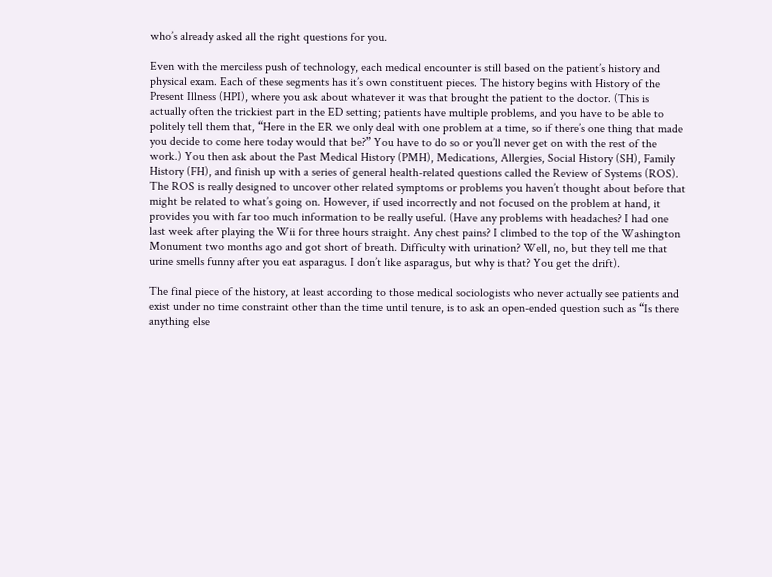who’s already asked all the right questions for you.

Even with the merciless push of technology, each medical encounter is still based on the patient’s history and physical exam. Each of these segments has it’s own constituent pieces. The history begins with History of the Present Illness (HPI), where you ask about whatever it was that brought the patient to the doctor. (This is actually often the trickiest part in the ED setting; patients have multiple problems, and you have to be able to politely tell them that, “Here in the ER we only deal with one problem at a time, so if there’s one thing that made you decide to come here today would that be?” You have to do so or you’ll never get on with the rest of the work.) You then ask about the Past Medical History (PMH), Medications, Allergies, Social History (SH), Family History (FH), and finish up with a series of general health-related questions called the Review of Systems (ROS). The ROS is really designed to uncover other related symptoms or problems you haven’t thought about before that might be related to what’s going on. However, if used incorrectly and not focused on the problem at hand, it provides you with far too much information to be really useful. (Have any problems with headaches? I had one last week after playing the Wii for three hours straight. Any chest pains? I climbed to the top of the Washington Monument two months ago and got short of breath. Difficulty with urination? Well, no, but they tell me that urine smells funny after you eat asparagus. I don’t like asparagus, but why is that? You get the drift).

The final piece of the history, at least according to those medical sociologists who never actually see patients and exist under no time constraint other than the time until tenure, is to ask an open-ended question such as “Is there anything else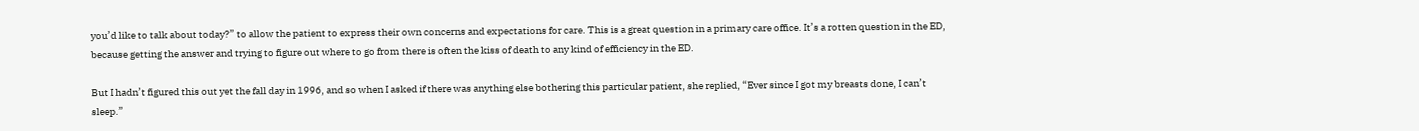you’d like to talk about today?” to allow the patient to express their own concerns and expectations for care. This is a great question in a primary care office. It’s a rotten question in the ED, because getting the answer and trying to figure out where to go from there is often the kiss of death to any kind of efficiency in the ED.

But I hadn’t figured this out yet the fall day in 1996, and so when I asked if there was anything else bothering this particular patient, she replied, “Ever since I got my breasts done, I can’t sleep.”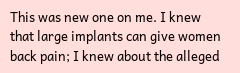This was new one on me. I knew that large implants can give women back pain; I knew about the alleged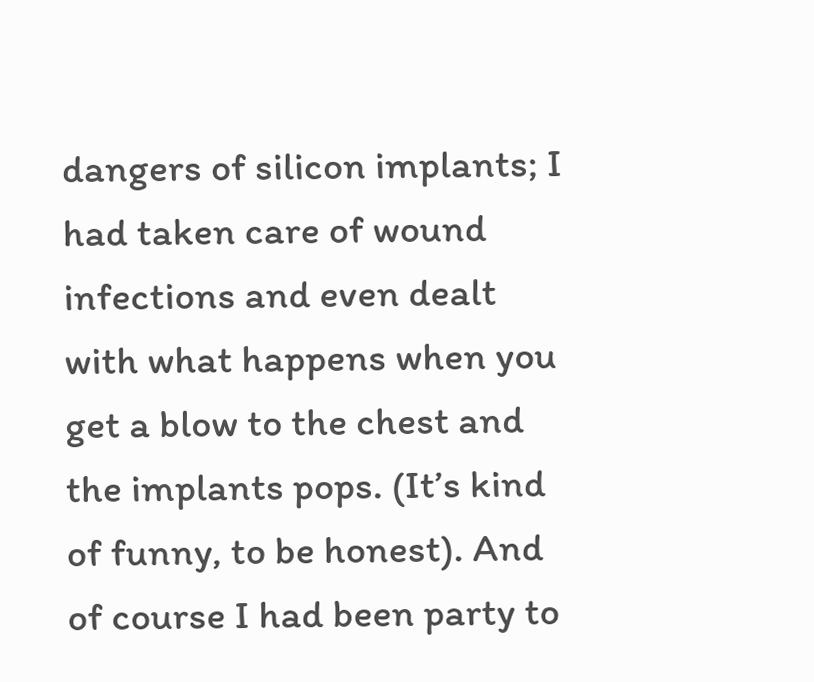dangers of silicon implants; I had taken care of wound infections and even dealt with what happens when you get a blow to the chest and the implants pops. (It’s kind of funny, to be honest). And of course I had been party to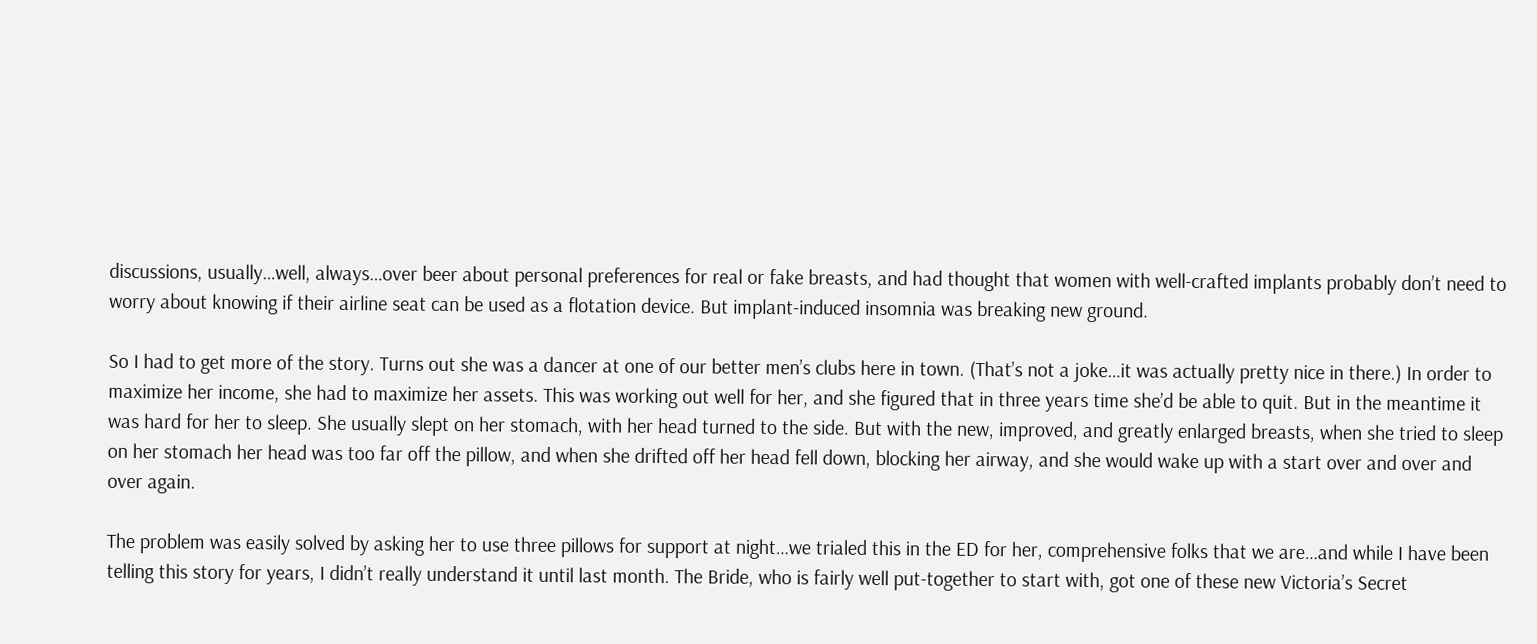discussions, usually…well, always…over beer about personal preferences for real or fake breasts, and had thought that women with well-crafted implants probably don’t need to worry about knowing if their airline seat can be used as a flotation device. But implant-induced insomnia was breaking new ground.

So I had to get more of the story. Turns out she was a dancer at one of our better men’s clubs here in town. (That’s not a joke…it was actually pretty nice in there.) In order to maximize her income, she had to maximize her assets. This was working out well for her, and she figured that in three years time she’d be able to quit. But in the meantime it was hard for her to sleep. She usually slept on her stomach, with her head turned to the side. But with the new, improved, and greatly enlarged breasts, when she tried to sleep on her stomach her head was too far off the pillow, and when she drifted off her head fell down, blocking her airway, and she would wake up with a start over and over and over again.

The problem was easily solved by asking her to use three pillows for support at night…we trialed this in the ED for her, comprehensive folks that we are…and while I have been telling this story for years, I didn’t really understand it until last month. The Bride, who is fairly well put-together to start with, got one of these new Victoria’s Secret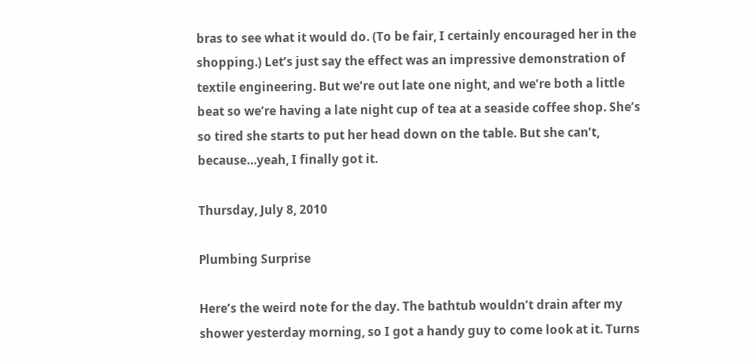bras to see what it would do. (To be fair, I certainly encouraged her in the shopping.) Let’s just say the effect was an impressive demonstration of textile engineering. But we’re out late one night, and we’re both a little beat so we’re having a late night cup of tea at a seaside coffee shop. She’s so tired she starts to put her head down on the table. But she can’t, because…yeah, I finally got it.

Thursday, July 8, 2010

Plumbing Surprise

Here’s the weird note for the day. The bathtub wouldn’t drain after my shower yesterday morning, so I got a handy guy to come look at it. Turns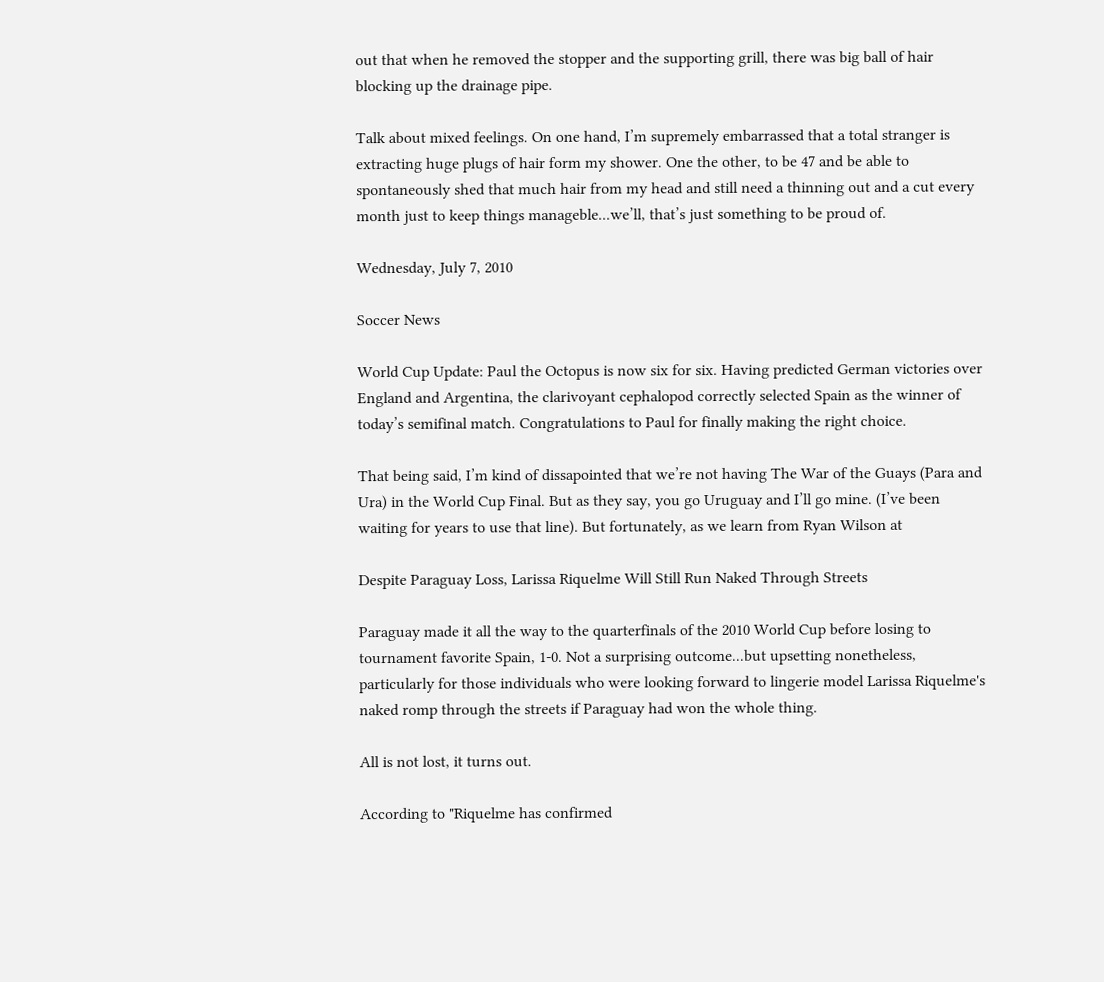out that when he removed the stopper and the supporting grill, there was big ball of hair blocking up the drainage pipe.

Talk about mixed feelings. On one hand, I’m supremely embarrassed that a total stranger is extracting huge plugs of hair form my shower. One the other, to be 47 and be able to spontaneously shed that much hair from my head and still need a thinning out and a cut every month just to keep things manageble...we’ll, that’s just something to be proud of.

Wednesday, July 7, 2010

Soccer News

World Cup Update: Paul the Octopus is now six for six. Having predicted German victories over England and Argentina, the clarivoyant cephalopod correctly selected Spain as the winner of today’s semifinal match. Congratulations to Paul for finally making the right choice.

That being said, I’m kind of dissapointed that we’re not having The War of the Guays (Para and Ura) in the World Cup Final. But as they say, you go Uruguay and I’ll go mine. (I’ve been waiting for years to use that line). But fortunately, as we learn from Ryan Wilson at

Despite Paraguay Loss, Larissa Riquelme Will Still Run Naked Through Streets

Paraguay made it all the way to the quarterfinals of the 2010 World Cup before losing to tournament favorite Spain, 1-0. Not a surprising outcome...but upsetting nonetheless, particularly for those individuals who were looking forward to lingerie model Larissa Riquelme's naked romp through the streets if Paraguay had won the whole thing.

All is not lost, it turns out.

According to "Riquelme has confirmed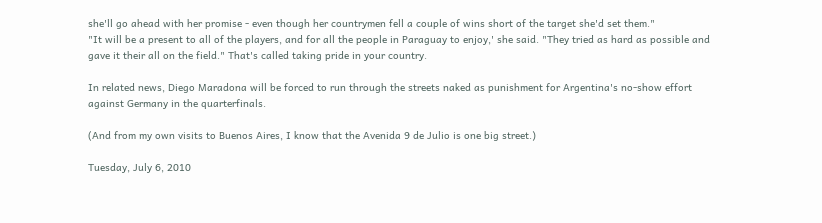she'll go ahead with her promise - even though her countrymen fell a couple of wins short of the target she'd set them."
"It will be a present to all of the players, and for all the people in Paraguay to enjoy,' she said. "They tried as hard as possible and gave it their all on the field." That's called taking pride in your country.

In related news, Diego Maradona will be forced to run through the streets naked as punishment for Argentina's no-show effort against Germany in the quarterfinals.

(And from my own visits to Buenos Aires, I know that the Avenida 9 de Julio is one big street.)

Tuesday, July 6, 2010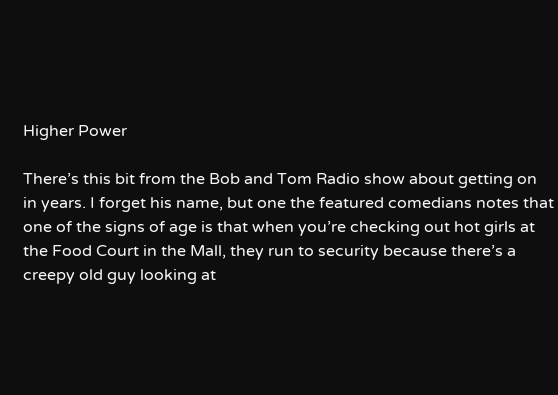Higher Power

There’s this bit from the Bob and Tom Radio show about getting on in years. I forget his name, but one the featured comedians notes that one of the signs of age is that when you’re checking out hot girls at the Food Court in the Mall, they run to security because there’s a creepy old guy looking at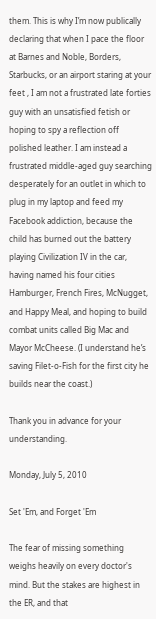them. This is why I’m now publically declaring that when I pace the floor at Barnes and Noble, Borders, Starbucks, or an airport staring at your feet , I am not a frustrated late forties guy with an unsatisfied fetish or hoping to spy a reflection off polished leather. I am instead a frustrated middle-aged guy searching desperately for an outlet in which to plug in my laptop and feed my Facebook addiction, because the child has burned out the battery playing Civilization IV in the car, having named his four cities Hamburger, French Fires, McNugget, and Happy Meal, and hoping to build combat units called Big Mac and Mayor McCheese. (I understand he’s saving Filet-o-Fish for the first city he builds near the coast.)

Thank you in advance for your understanding.

Monday, July 5, 2010

Set 'Em, and Forget 'Em

The fear of missing something weighs heavily on every doctor's mind. But the stakes are highest in the ER, and that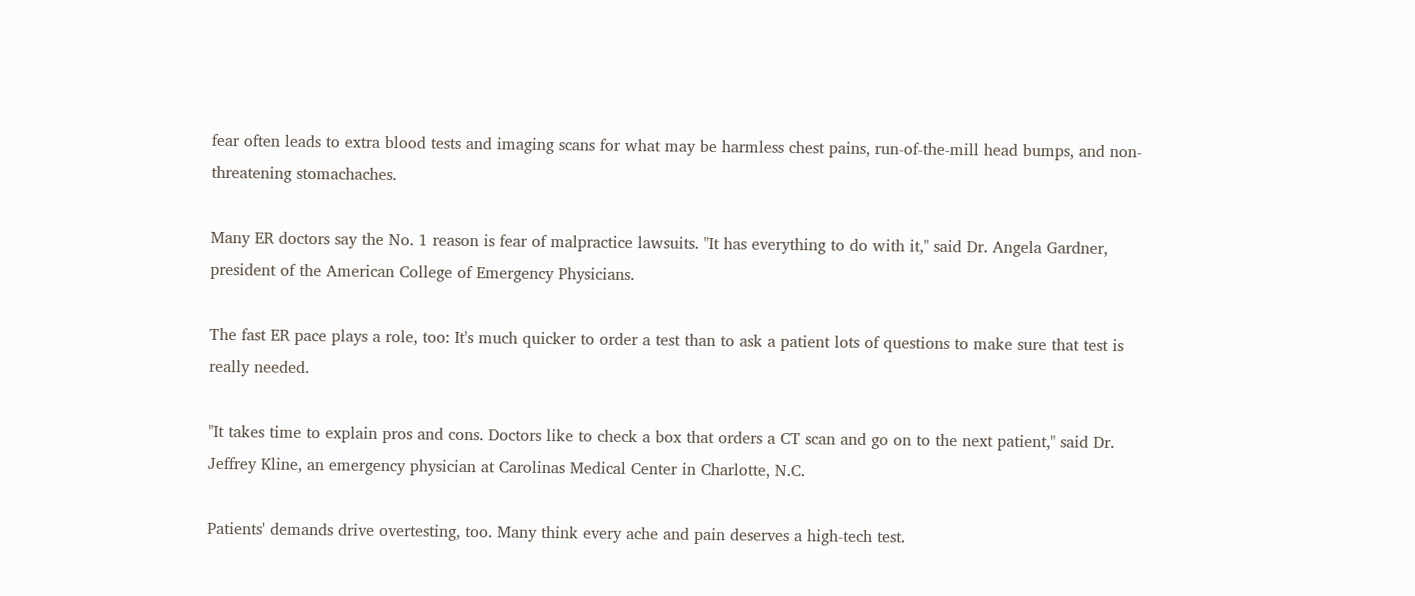fear often leads to extra blood tests and imaging scans for what may be harmless chest pains, run-of-the-mill head bumps, and non-threatening stomachaches.

Many ER doctors say the No. 1 reason is fear of malpractice lawsuits. "It has everything to do with it," said Dr. Angela Gardner, president of the American College of Emergency Physicians.

The fast ER pace plays a role, too: It's much quicker to order a test than to ask a patient lots of questions to make sure that test is really needed.

"It takes time to explain pros and cons. Doctors like to check a box that orders a CT scan and go on to the next patient," said Dr. Jeffrey Kline, an emergency physician at Carolinas Medical Center in Charlotte, N.C.

Patients' demands drive overtesting, too. Many think every ache and pain deserves a high-tech test.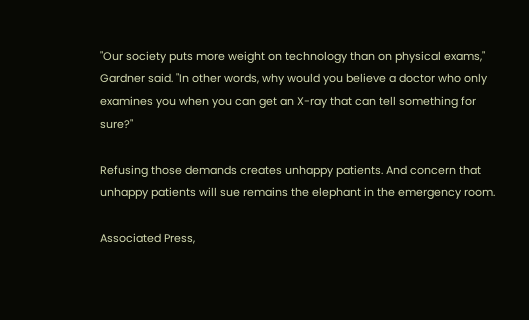"Our society puts more weight on technology than on physical exams," Gardner said. "In other words, why would you believe a doctor who only examines you when you can get an X-ray that can tell something for sure?"

Refusing those demands creates unhappy patients. And concern that unhappy patients will sue remains the elephant in the emergency room.

Associated Press,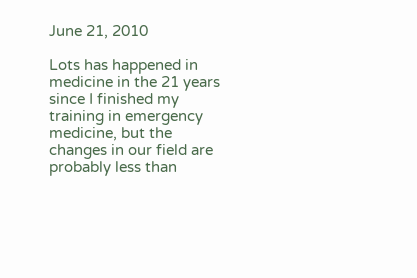June 21, 2010

Lots has happened in medicine in the 21 years since I finished my training in emergency medicine, but the changes in our field are probably less than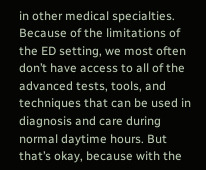in other medical specialties. Because of the limitations of the ED setting, we most often don’t have access to all of the advanced tests, tools, and techniques that can be used in diagnosis and care during normal daytime hours. But that’s okay, because with the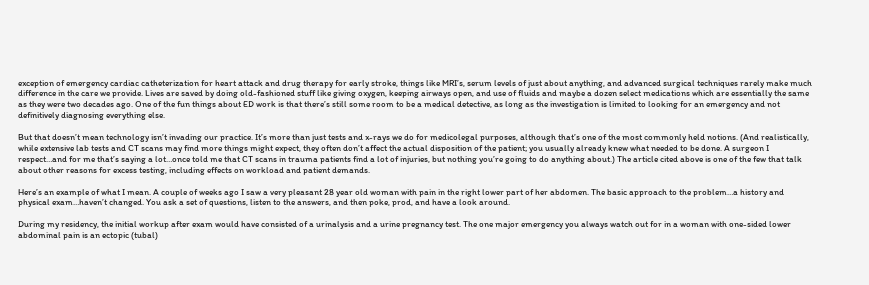exception of emergency cardiac catheterization for heart attack and drug therapy for early stroke, things like MRI’s, serum levels of just about anything, and advanced surgical techniques rarely make much difference in the care we provide. Lives are saved by doing old-fashioned stuff like giving oxygen, keeping airways open, and use of fluids and maybe a dozen select medications which are essentially the same as they were two decades ago. One of the fun things about ED work is that there’s still some room to be a medical detective, as long as the investigation is limited to looking for an emergency and not definitively diagnosing everything else.

But that doesn’t mean technology isn’t invading our practice. It’s more than just tests and x-rays we do for medicolegal purposes, although that’s one of the most commonly held notions. (And realistically, while extensive lab tests and CT scans may find more things might expect, they often don’t affect the actual disposition of the patient; you usually already knew what needed to be done. A surgeon I respect…and for me that’s saying a lot…once told me that CT scans in trauma patients find a lot of injuries, but nothing you’re going to do anything about.) The article cited above is one of the few that talk about other reasons for excess testing, including effects on workload and patient demands.

Here’s an example of what I mean. A couple of weeks ago I saw a very pleasant 28 year old woman with pain in the right lower part of her abdomen. The basic approach to the problem…a history and physical exam…haven’t changed. You ask a set of questions, listen to the answers, and then poke, prod, and have a look around.

During my residency, the initial workup after exam would have consisted of a urinalysis and a urine pregnancy test. The one major emergency you always watch out for in a woman with one-sided lower abdominal pain is an ectopic (tubal)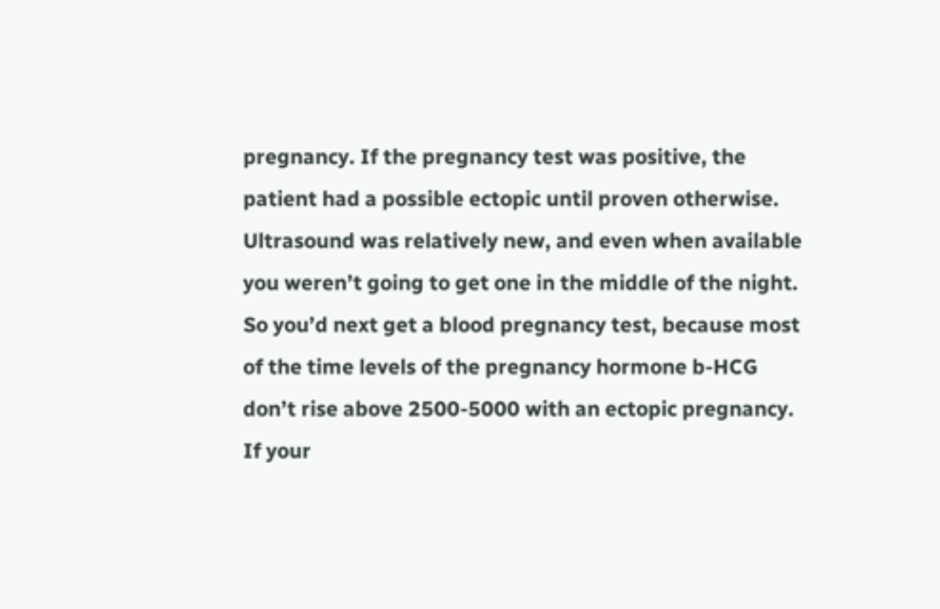pregnancy. If the pregnancy test was positive, the patient had a possible ectopic until proven otherwise. Ultrasound was relatively new, and even when available you weren’t going to get one in the middle of the night. So you’d next get a blood pregnancy test, because most of the time levels of the pregnancy hormone b-HCG don’t rise above 2500-5000 with an ectopic pregnancy. If your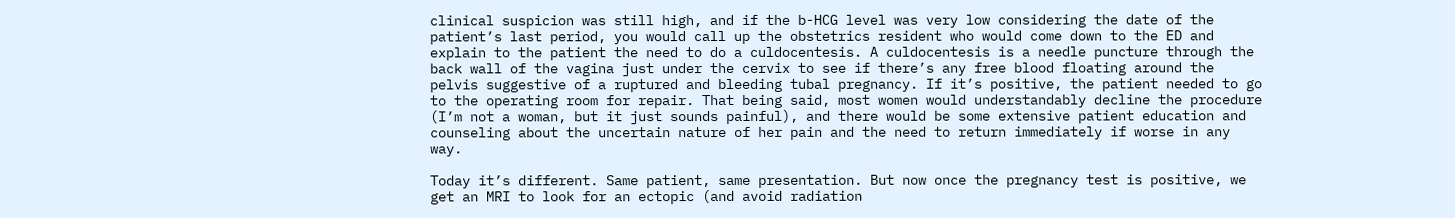clinical suspicion was still high, and if the b-HCG level was very low considering the date of the patient’s last period, you would call up the obstetrics resident who would come down to the ED and explain to the patient the need to do a culdocentesis. A culdocentesis is a needle puncture through the back wall of the vagina just under the cervix to see if there’s any free blood floating around the pelvis suggestive of a ruptured and bleeding tubal pregnancy. If it’s positive, the patient needed to go to the operating room for repair. That being said, most women would understandably decline the procedure (I’m not a woman, but it just sounds painful), and there would be some extensive patient education and counseling about the uncertain nature of her pain and the need to return immediately if worse in any way.

Today it’s different. Same patient, same presentation. But now once the pregnancy test is positive, we get an MRI to look for an ectopic (and avoid radiation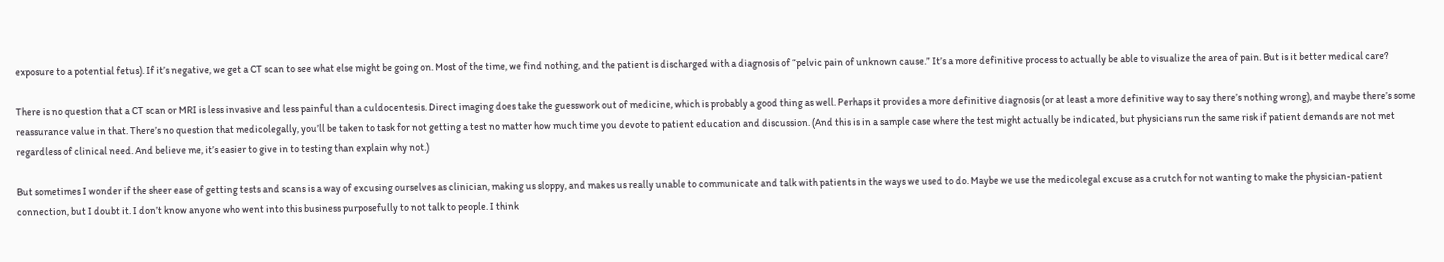exposure to a potential fetus). If it’s negative, we get a CT scan to see what else might be going on. Most of the time, we find nothing, and the patient is discharged with a diagnosis of “pelvic pain of unknown cause.” It’s a more definitive process to actually be able to visualize the area of pain. But is it better medical care?

There is no question that a CT scan or MRI is less invasive and less painful than a culdocentesis. Direct imaging does take the guesswork out of medicine, which is probably a good thing as well. Perhaps it provides a more definitive diagnosis (or at least a more definitive way to say there’s nothing wrong), and maybe there’s some reassurance value in that. There’s no question that medicolegally, you’ll be taken to task for not getting a test no matter how much time you devote to patient education and discussion. (And this is in a sample case where the test might actually be indicated, but physicians run the same risk if patient demands are not met regardless of clinical need. And believe me, it’s easier to give in to testing than explain why not.)

But sometimes I wonder if the sheer ease of getting tests and scans is a way of excusing ourselves as clinician, making us sloppy, and makes us really unable to communicate and talk with patients in the ways we used to do. Maybe we use the medicolegal excuse as a crutch for not wanting to make the physician-patient connection, but I doubt it. I don’t know anyone who went into this business purposefully to not talk to people. I think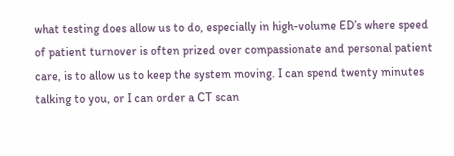what testing does allow us to do, especially in high-volume ED’s where speed of patient turnover is often prized over compassionate and personal patient care, is to allow us to keep the system moving. I can spend twenty minutes talking to you, or I can order a CT scan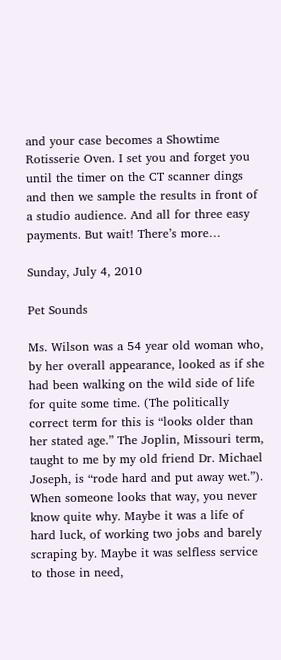and your case becomes a Showtime Rotisserie Oven. I set you and forget you until the timer on the CT scanner dings and then we sample the results in front of a studio audience. And all for three easy payments. But wait! There’s more…

Sunday, July 4, 2010

Pet Sounds

Ms. Wilson was a 54 year old woman who, by her overall appearance, looked as if she had been walking on the wild side of life for quite some time. (The politically correct term for this is “looks older than her stated age.” The Joplin, Missouri term, taught to me by my old friend Dr. Michael Joseph, is “rode hard and put away wet.”). When someone looks that way, you never know quite why. Maybe it was a life of hard luck, of working two jobs and barely scraping by. Maybe it was selfless service to those in need,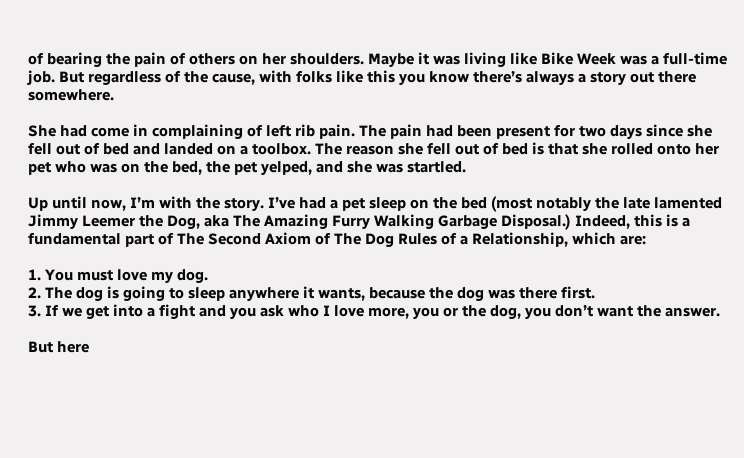of bearing the pain of others on her shoulders. Maybe it was living like Bike Week was a full-time job. But regardless of the cause, with folks like this you know there’s always a story out there somewhere.

She had come in complaining of left rib pain. The pain had been present for two days since she fell out of bed and landed on a toolbox. The reason she fell out of bed is that she rolled onto her pet who was on the bed, the pet yelped, and she was startled.

Up until now, I’m with the story. I’ve had a pet sleep on the bed (most notably the late lamented Jimmy Leemer the Dog, aka The Amazing Furry Walking Garbage Disposal.) Indeed, this is a fundamental part of The Second Axiom of The Dog Rules of a Relationship, which are:

1. You must love my dog.
2. The dog is going to sleep anywhere it wants, because the dog was there first.
3. If we get into a fight and you ask who I love more, you or the dog, you don’t want the answer.

But here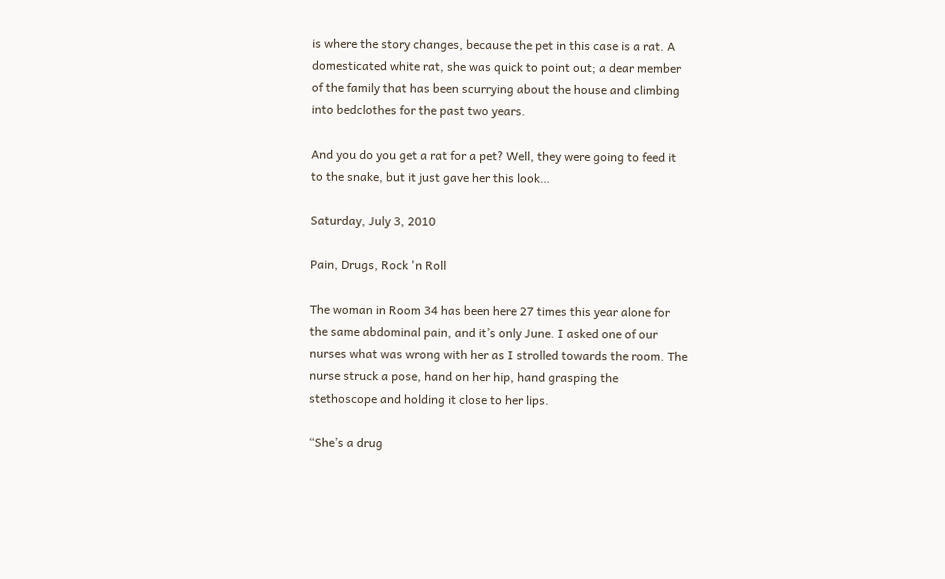is where the story changes, because the pet in this case is a rat. A domesticated white rat, she was quick to point out; a dear member of the family that has been scurrying about the house and climbing into bedclothes for the past two years.

And you do you get a rat for a pet? Well, they were going to feed it to the snake, but it just gave her this look…

Saturday, July 3, 2010

Pain, Drugs, Rock 'n Roll

The woman in Room 34 has been here 27 times this year alone for the same abdominal pain, and it’s only June. I asked one of our nurses what was wrong with her as I strolled towards the room. The nurse struck a pose, hand on her hip, hand grasping the stethoscope and holding it close to her lips.

“She’s a drug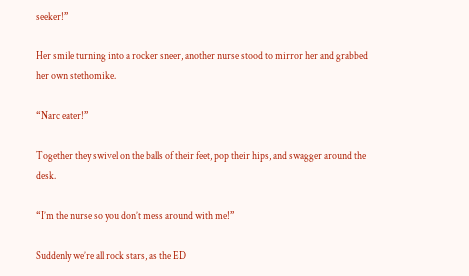seeker!”

Her smile turning into a rocker sneer, another nurse stood to mirror her and grabbed her own stethomike.

“Narc eater!”

Together they swivel on the balls of their feet, pop their hips, and swagger around the desk.

“I’m the nurse so you don’t mess around with me!”

Suddenly we’re all rock stars, as the ED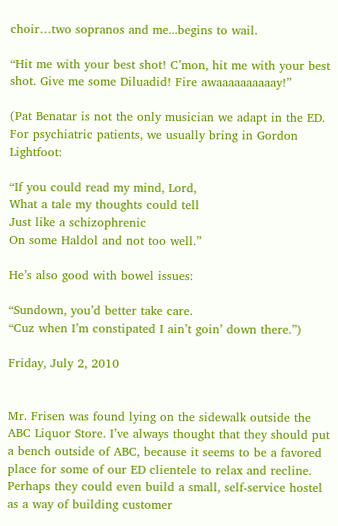choir…two sopranos and me...begins to wail.

“Hit me with your best shot! C’mon, hit me with your best shot. Give me some Diluadid! Fire awaaaaaaaaaay!”

(Pat Benatar is not the only musician we adapt in the ED. For psychiatric patients, we usually bring in Gordon Lightfoot:

“If you could read my mind, Lord,
What a tale my thoughts could tell
Just like a schizophrenic
On some Haldol and not too well.”

He’s also good with bowel issues:

“Sundown, you’d better take care.
“Cuz when I’m constipated I ain’t goin’ down there.”)

Friday, July 2, 2010


Mr. Frisen was found lying on the sidewalk outside the ABC Liquor Store. I’ve always thought that they should put a bench outside of ABC, because it seems to be a favored place for some of our ED clientele to relax and recline. Perhaps they could even build a small, self-service hostel as a way of building customer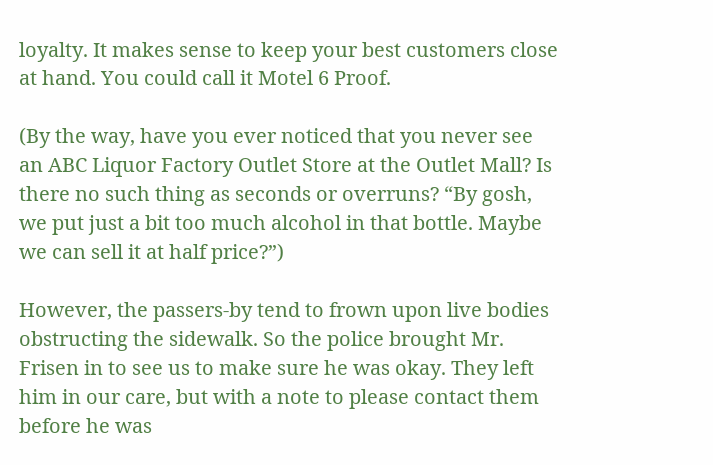loyalty. It makes sense to keep your best customers close at hand. You could call it Motel 6 Proof.

(By the way, have you ever noticed that you never see an ABC Liquor Factory Outlet Store at the Outlet Mall? Is there no such thing as seconds or overruns? “By gosh, we put just a bit too much alcohol in that bottle. Maybe we can sell it at half price?”)

However, the passers-by tend to frown upon live bodies obstructing the sidewalk. So the police brought Mr. Frisen in to see us to make sure he was okay. They left him in our care, but with a note to please contact them before he was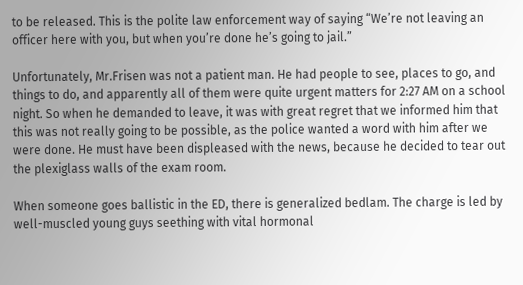to be released. This is the polite law enforcement way of saying “We’re not leaving an officer here with you, but when you’re done he’s going to jail.”

Unfortunately, Mr.Frisen was not a patient man. He had people to see, places to go, and things to do, and apparently all of them were quite urgent matters for 2:27 AM on a school night. So when he demanded to leave, it was with great regret that we informed him that this was not really going to be possible, as the police wanted a word with him after we were done. He must have been displeased with the news, because he decided to tear out the plexiglass walls of the exam room.

When someone goes ballistic in the ED, there is generalized bedlam. The charge is led by well-muscled young guys seething with vital hormonal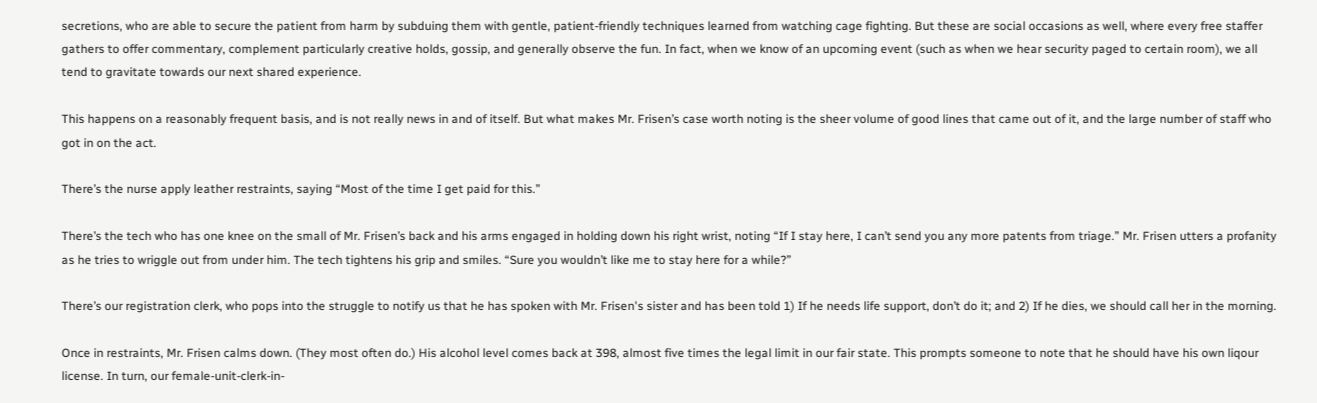secretions, who are able to secure the patient from harm by subduing them with gentle, patient-friendly techniques learned from watching cage fighting. But these are social occasions as well, where every free staffer gathers to offer commentary, complement particularly creative holds, gossip, and generally observe the fun. In fact, when we know of an upcoming event (such as when we hear security paged to certain room), we all tend to gravitate towards our next shared experience.

This happens on a reasonably frequent basis, and is not really news in and of itself. But what makes Mr. Frisen’s case worth noting is the sheer volume of good lines that came out of it, and the large number of staff who got in on the act.

There’s the nurse apply leather restraints, saying “Most of the time I get paid for this.”

There’s the tech who has one knee on the small of Mr. Frisen’s back and his arms engaged in holding down his right wrist, noting “If I stay here, I can’t send you any more patents from triage.” Mr. Frisen utters a profanity as he tries to wriggle out from under him. The tech tightens his grip and smiles. “Sure you wouldn’t like me to stay here for a while?”

There’s our registration clerk, who pops into the struggle to notify us that he has spoken with Mr. Frisen's sister and has been told 1) If he needs life support, don’t do it; and 2) If he dies, we should call her in the morning.

Once in restraints, Mr. Frisen calms down. (They most often do.) His alcohol level comes back at 398, almost five times the legal limit in our fair state. This prompts someone to note that he should have his own liqour license. In turn, our female-unit-clerk-in-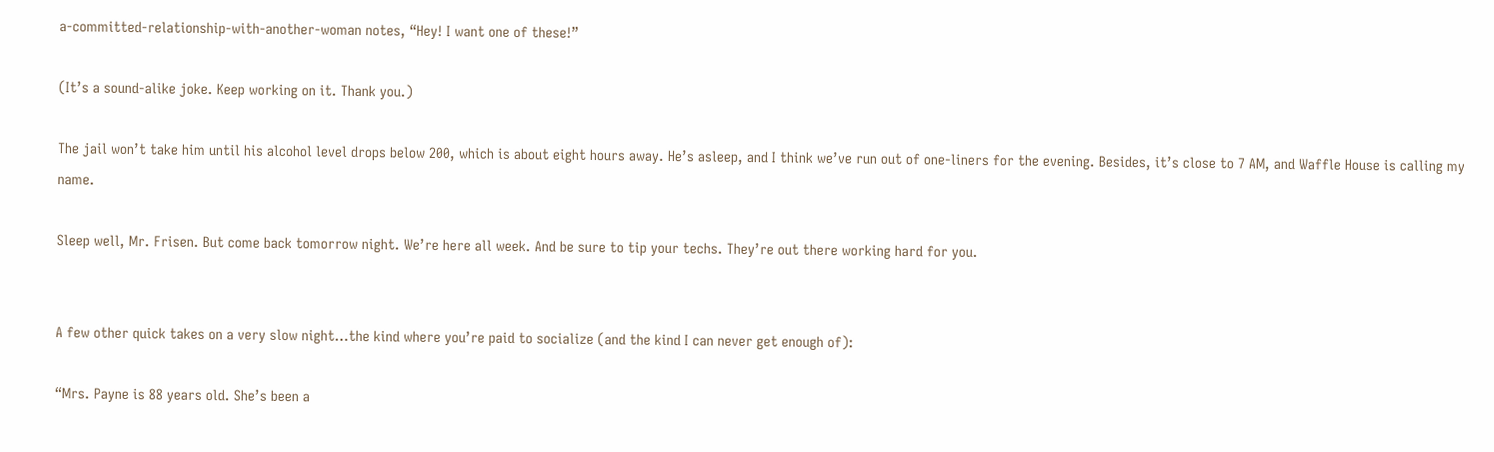a-committed-relationship-with-another-woman notes, “Hey! I want one of these!”

(It’s a sound-alike joke. Keep working on it. Thank you.)

The jail won’t take him until his alcohol level drops below 200, which is about eight hours away. He’s asleep, and I think we’ve run out of one-liners for the evening. Besides, it’s close to 7 AM, and Waffle House is calling my name.

Sleep well, Mr. Frisen. But come back tomorrow night. We’re here all week. And be sure to tip your techs. They’re out there working hard for you.


A few other quick takes on a very slow night…the kind where you’re paid to socialize (and the kind I can never get enough of):

“Mrs. Payne is 88 years old. She’s been a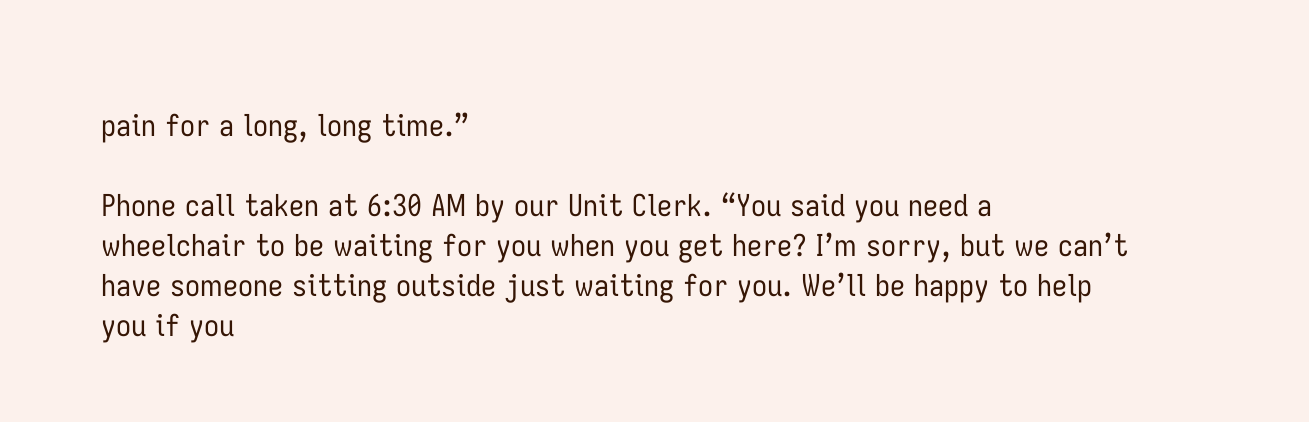pain for a long, long time.”

Phone call taken at 6:30 AM by our Unit Clerk. “You said you need a wheelchair to be waiting for you when you get here? I’m sorry, but we can’t have someone sitting outside just waiting for you. We’ll be happy to help you if you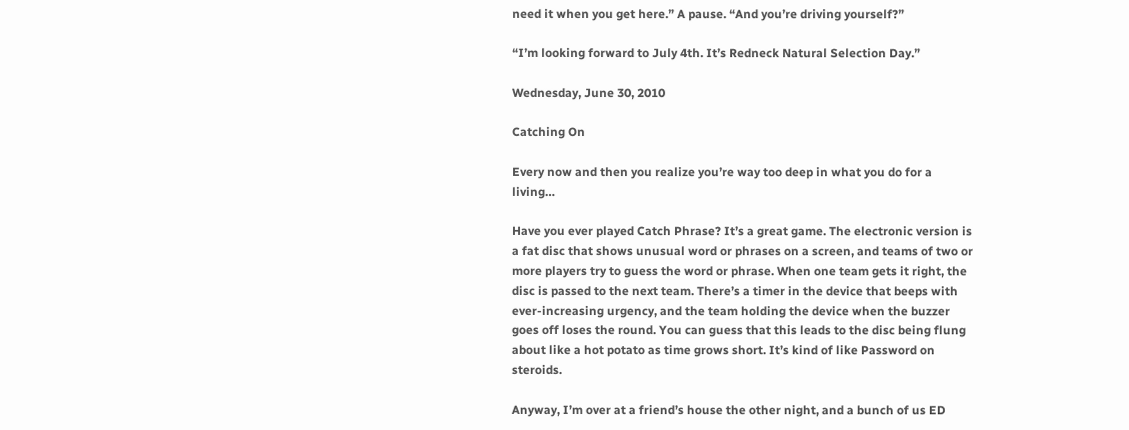need it when you get here.” A pause. “And you’re driving yourself?”

“I’m looking forward to July 4th. It’s Redneck Natural Selection Day.”

Wednesday, June 30, 2010

Catching On

Every now and then you realize you’re way too deep in what you do for a living…

Have you ever played Catch Phrase? It’s a great game. The electronic version is a fat disc that shows unusual word or phrases on a screen, and teams of two or more players try to guess the word or phrase. When one team gets it right, the disc is passed to the next team. There’s a timer in the device that beeps with ever-increasing urgency, and the team holding the device when the buzzer goes off loses the round. You can guess that this leads to the disc being flung about like a hot potato as time grows short. It’s kind of like Password on steroids.

Anyway, I’m over at a friend’s house the other night, and a bunch of us ED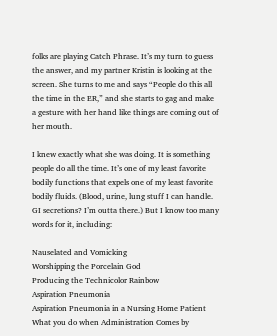folks are playing Catch Phrase. It’s my turn to guess the answer, and my partner Kristin is looking at the screen. She turns to me and says “People do this all the time in the ER,” and she starts to gag and make a gesture with her hand like things are coming out of her mouth.

I knew exactly what she was doing. It is something people do all the time. It’s one of my least favorite bodily functions that expels one of my least favorite bodily fluids. (Blood, urine, lung stuff I can handle. GI secretions? I’m outta there.) But I know too many words for it, including:

Nauselated and Vomicking
Worshipping the Porcelain God
Producing the Technicolor Rainbow
Aspiration Pneumonia
Aspiration Pneumonia in a Nursing Home Patient
What you do when Administration Comes by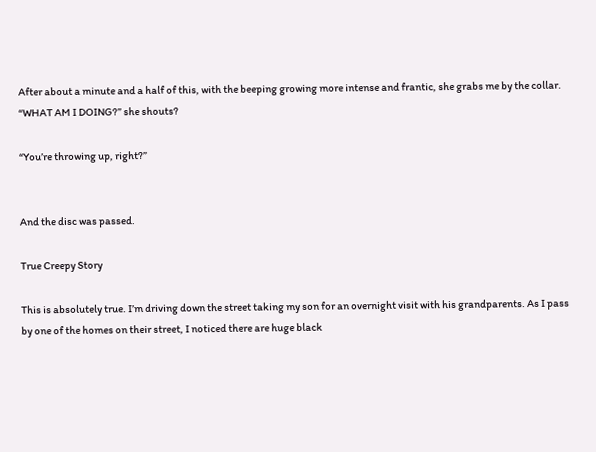After about a minute and a half of this, with the beeping growing more intense and frantic, she grabs me by the collar. “WHAT AM I DOING?” she shouts?

“You’re throwing up, right?”


And the disc was passed.

True Creepy Story

This is absolutely true. I’m driving down the street taking my son for an overnight visit with his grandparents. As I pass by one of the homes on their street, I noticed there are huge black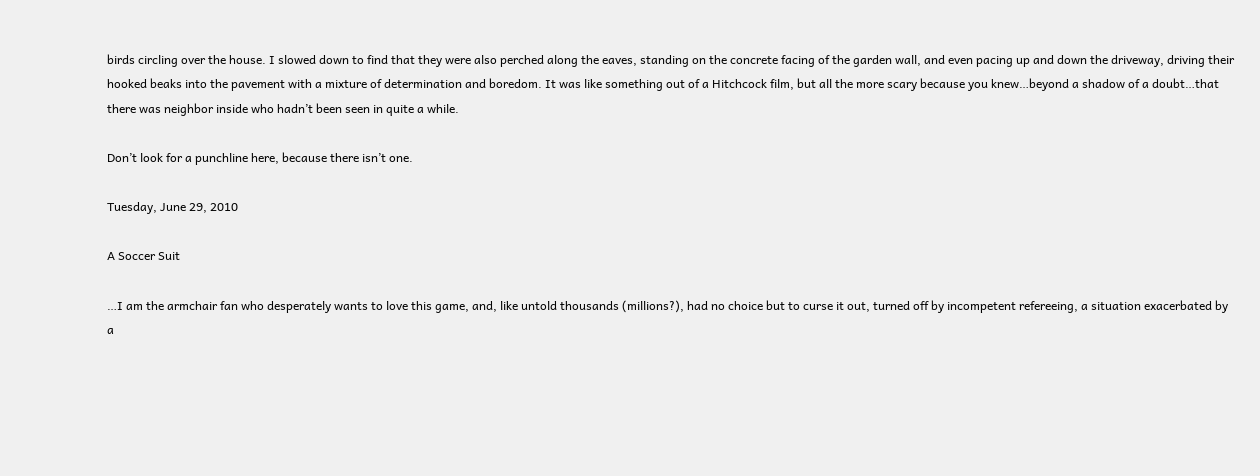birds circling over the house. I slowed down to find that they were also perched along the eaves, standing on the concrete facing of the garden wall, and even pacing up and down the driveway, driving their hooked beaks into the pavement with a mixture of determination and boredom. It was like something out of a Hitchcock film, but all the more scary because you knew…beyond a shadow of a doubt…that there was neighbor inside who hadn’t been seen in quite a while.

Don’t look for a punchline here, because there isn’t one.

Tuesday, June 29, 2010

A Soccer Suit

…I am the armchair fan who desperately wants to love this game, and, like untold thousands (millions?), had no choice but to curse it out, turned off by incompetent refereeing, a situation exacerbated by a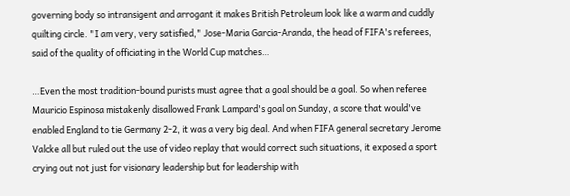governing body so intransigent and arrogant it makes British Petroleum look like a warm and cuddly quilting circle. "I am very, very satisfied," Jose-Maria Garcia-Aranda, the head of FIFA's referees, said of the quality of officiating in the World Cup matches…

…Even the most tradition-bound purists must agree that a goal should be a goal. So when referee Mauricio Espinosa mistakenly disallowed Frank Lampard's goal on Sunday, a score that would've enabled England to tie Germany 2-2, it was a very big deal. And when FIFA general secretary Jerome Valcke all but ruled out the use of video replay that would correct such situations, it exposed a sport crying out not just for visionary leadership but for leadership with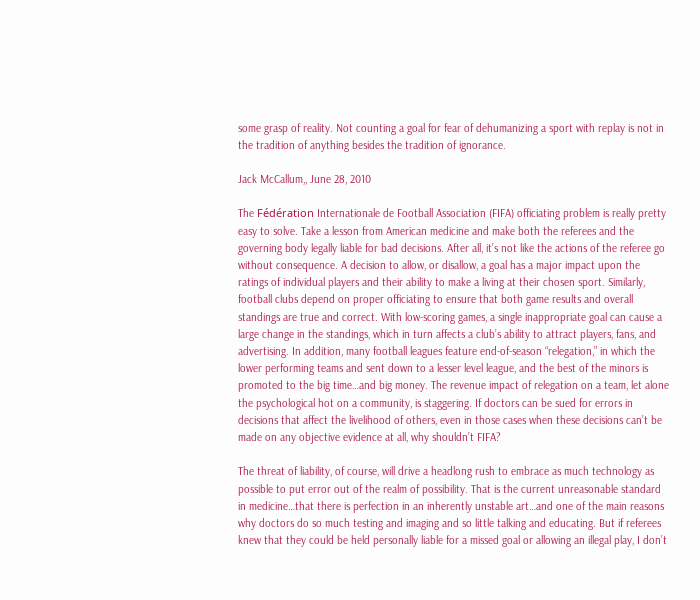some grasp of reality. Not counting a goal for fear of dehumanizing a sport with replay is not in the tradition of anything besides the tradition of ignorance.

Jack McCallum,, June 28, 2010

The Fédération Internationale de Football Association (FIFA) officiating problem is really pretty easy to solve. Take a lesson from American medicine and make both the referees and the governing body legally liable for bad decisions. After all, it’s not like the actions of the referee go without consequence. A decision to allow, or disallow, a goal has a major impact upon the ratings of individual players and their ability to make a living at their chosen sport. Similarly, football clubs depend on proper officiating to ensure that both game results and overall standings are true and correct. With low-scoring games, a single inappropriate goal can cause a large change in the standings, which in turn affects a club’s ability to attract players, fans, and advertising. In addition, many football leagues feature end-of-season “relegation,” in which the lower performing teams and sent down to a lesser level league, and the best of the minors is promoted to the big time…and big money. The revenue impact of relegation on a team, let alone the psychological hot on a community, is staggering. If doctors can be sued for errors in decisions that affect the livelihood of others, even in those cases when these decisions can’t be made on any objective evidence at all, why shouldn’t FIFA?

The threat of liability, of course, will drive a headlong rush to embrace as much technology as possible to put error out of the realm of possibility. That is the current unreasonable standard in medicine…that there is perfection in an inherently unstable art…and one of the main reasons why doctors do so much testing and imaging and so little talking and educating. But if referees knew that they could be held personally liable for a missed goal or allowing an illegal play, I don’t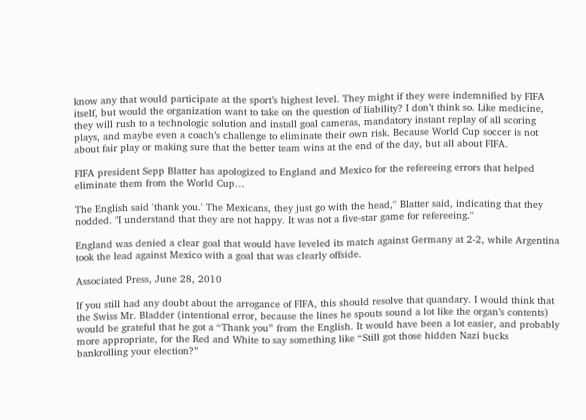know any that would participate at the sport’s highest level. They might if they were indemnified by FIFA itself, but would the organization want to take on the question of liability? I don’t think so. Like medicine, they will rush to a technologic solution and install goal cameras, mandatory instant replay of all scoring plays, and maybe even a coach’s challenge to eliminate their own risk. Because World Cup soccer is not about fair play or making sure that the better team wins at the end of the day, but all about FIFA.

FIFA president Sepp Blatter has apologized to England and Mexico for the refereeing errors that helped eliminate them from the World Cup…

The English said 'thank you.' The Mexicans, they just go with the head,'' Blatter said, indicating that they nodded. "I understand that they are not happy. It was not a five-star game for refereeing.''

England was denied a clear goal that would have leveled its match against Germany at 2-2, while Argentina took the lead against Mexico with a goal that was clearly offside.

Associated Press, June 28, 2010

If you still had any doubt about the arrogance of FIFA, this should resolve that quandary. I would think that the Swiss Mr. Bladder (intentional error, because the lines he spouts sound a lot like the organ’s contents) would be grateful that he got a “Thank you” from the English. It would have been a lot easier, and probably more appropriate, for the Red and White to say something like “Still got those hidden Nazi bucks bankrolling your election?”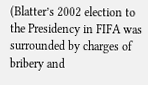(Blatter’s 2002 election to the Presidency in FIFA was surrounded by charges of bribery and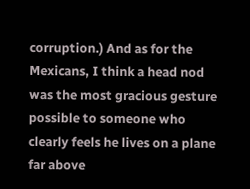corruption.) And as for the Mexicans, I think a head nod was the most gracious gesture possible to someone who clearly feels he lives on a plane far above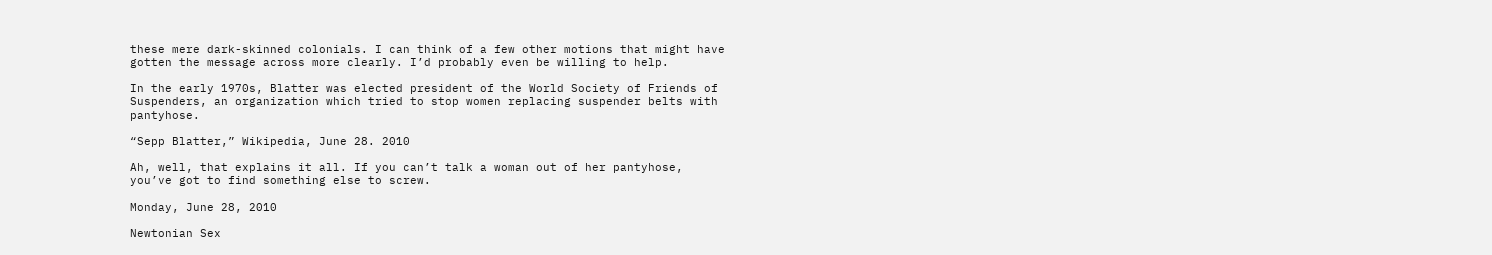these mere dark-skinned colonials. I can think of a few other motions that might have gotten the message across more clearly. I’d probably even be willing to help.

In the early 1970s, Blatter was elected president of the World Society of Friends of Suspenders, an organization which tried to stop women replacing suspender belts with pantyhose.

“Sepp Blatter,” Wikipedia, June 28. 2010

Ah, well, that explains it all. If you can’t talk a woman out of her pantyhose, you’ve got to find something else to screw.

Monday, June 28, 2010

Newtonian Sex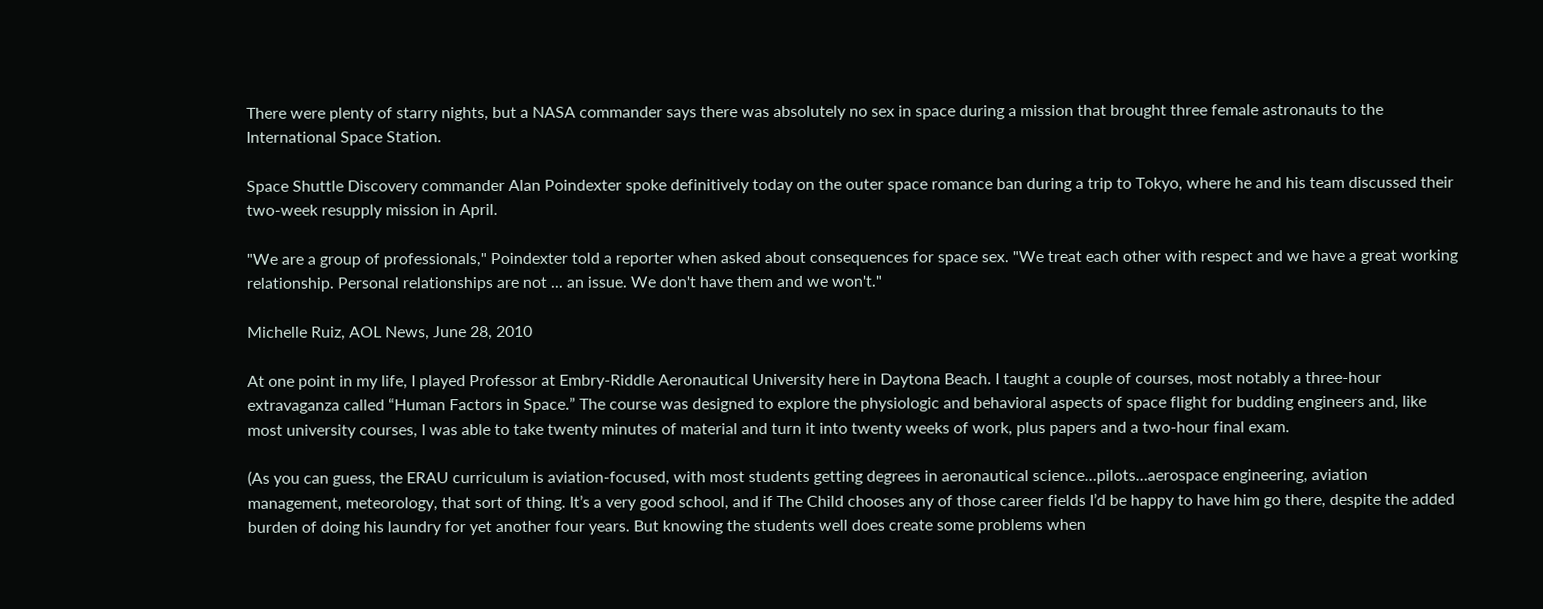There were plenty of starry nights, but a NASA commander says there was absolutely no sex in space during a mission that brought three female astronauts to the International Space Station.

Space Shuttle Discovery commander Alan Poindexter spoke definitively today on the outer space romance ban during a trip to Tokyo, where he and his team discussed their two-week resupply mission in April.

"We are a group of professionals," Poindexter told a reporter when asked about consequences for space sex. "We treat each other with respect and we have a great working relationship. Personal relationships are not ... an issue. We don't have them and we won't."

Michelle Ruiz, AOL News, June 28, 2010

At one point in my life, I played Professor at Embry-Riddle Aeronautical University here in Daytona Beach. I taught a couple of courses, most notably a three-hour extravaganza called “Human Factors in Space.” The course was designed to explore the physiologic and behavioral aspects of space flight for budding engineers and, like most university courses, I was able to take twenty minutes of material and turn it into twenty weeks of work, plus papers and a two-hour final exam.

(As you can guess, the ERAU curriculum is aviation-focused, with most students getting degrees in aeronautical science…pilots…aerospace engineering, aviation management, meteorology, that sort of thing. It’s a very good school, and if The Child chooses any of those career fields I’d be happy to have him go there, despite the added burden of doing his laundry for yet another four years. But knowing the students well does create some problems when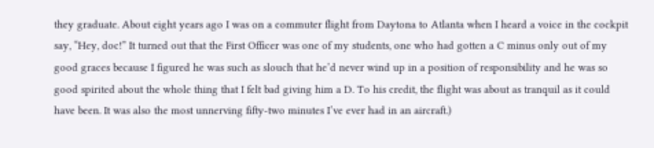they graduate. About eight years ago I was on a commuter flight from Daytona to Atlanta when I heard a voice in the cockpit say, “Hey, doc!” It turned out that the First Officer was one of my students, one who had gotten a C minus only out of my good graces because I figured he was such as slouch that he’d never wind up in a position of responsibility and he was so good spirited about the whole thing that I felt bad giving him a D. To his credit, the flight was about as tranquil as it could have been. It was also the most unnerving fifty-two minutes I’ve ever had in an aircraft.)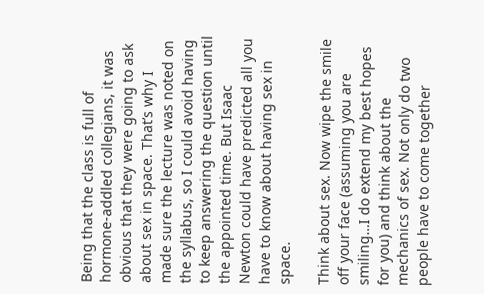Being that the class is full of hormone-addled collegians, it was obvious that they were going to ask about sex in space. That’s why I made sure the lecture was noted on the syllabus, so I could avoid having to keep answering the question until the appointed time. But Isaac Newton could have predicted all you have to know about having sex in space.

Think about sex. Now wipe the smile off your face (assuming you are smiling…I do extend my best hopes for you) and think about the mechanics of sex. Not only do two people have to come together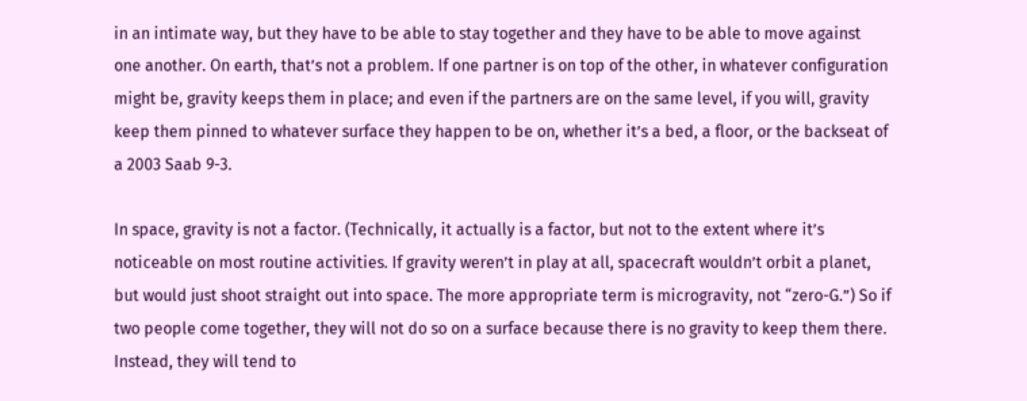in an intimate way, but they have to be able to stay together and they have to be able to move against one another. On earth, that’s not a problem. If one partner is on top of the other, in whatever configuration might be, gravity keeps them in place; and even if the partners are on the same level, if you will, gravity keep them pinned to whatever surface they happen to be on, whether it’s a bed, a floor, or the backseat of a 2003 Saab 9-3.

In space, gravity is not a factor. (Technically, it actually is a factor, but not to the extent where it’s noticeable on most routine activities. If gravity weren’t in play at all, spacecraft wouldn’t orbit a planet, but would just shoot straight out into space. The more appropriate term is microgravity, not “zero-G.”) So if two people come together, they will not do so on a surface because there is no gravity to keep them there. Instead, they will tend to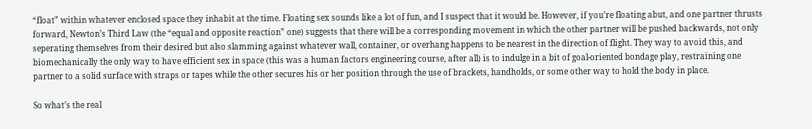“float” within whatever enclosed space they inhabit at the time. Floating sex sounds like a lot of fun, and I suspect that it would be. However, if you’re floating abut, and one partner thrusts forward, Newton’s Third Law (the “equal and opposite reaction” one) suggests that there will be a corresponding movement in which the other partner will be pushed backwards, not only seperating themselves from their desired but also slamming against whatever wall, container, or overhang happens to be nearest in the direction of flight. They way to avoid this, and biomechanically the only way to have efficient sex in space (this was a human factors engineering course, after all) is to indulge in a bit of goal-oriented bondage play, restraining one partner to a solid surface with straps or tapes while the other secures his or her position through the use of brackets, handholds, or some other way to hold the body in place.

So what’s the real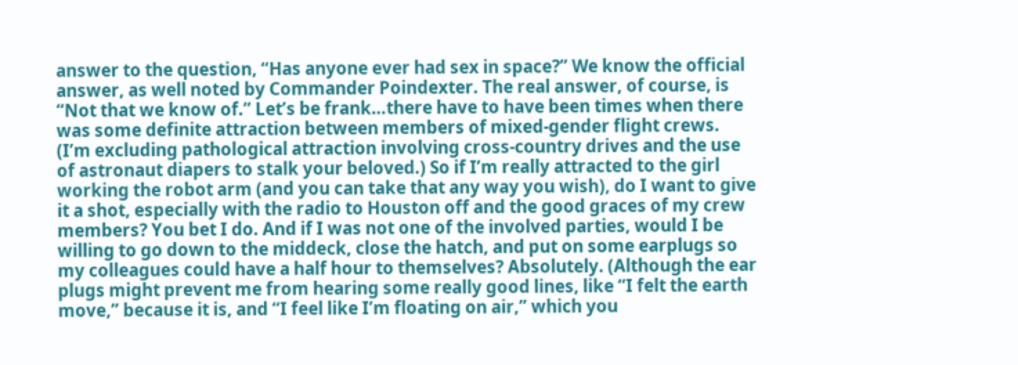answer to the question, “Has anyone ever had sex in space?” We know the official answer, as well noted by Commander Poindexter. The real answer, of course, is “Not that we know of.” Let’s be frank…there have to have been times when there was some definite attraction between members of mixed-gender flight crews. (I’m excluding pathological attraction involving cross-country drives and the use of astronaut diapers to stalk your beloved.) So if I’m really attracted to the girl working the robot arm (and you can take that any way you wish), do I want to give it a shot, especially with the radio to Houston off and the good graces of my crew members? You bet I do. And if I was not one of the involved parties, would I be willing to go down to the middeck, close the hatch, and put on some earplugs so my colleagues could have a half hour to themselves? Absolutely. (Although the ear plugs might prevent me from hearing some really good lines, like “I felt the earth move,” because it is, and “I feel like I’m floating on air,” which you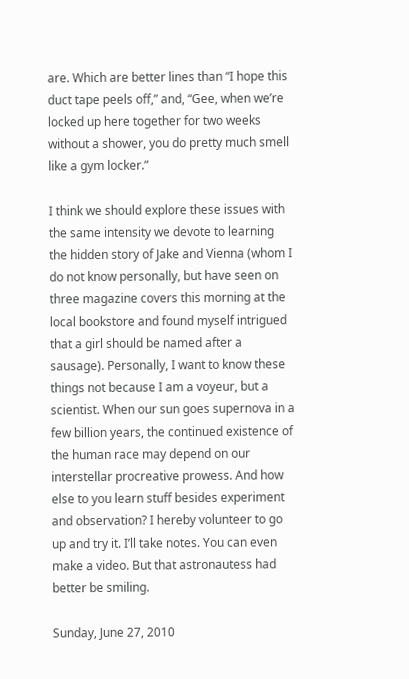are. Which are better lines than “I hope this duct tape peels off,” and, “Gee, when we’re locked up here together for two weeks without a shower, you do pretty much smell like a gym locker.”

I think we should explore these issues with the same intensity we devote to learning the hidden story of Jake and Vienna (whom I do not know personally, but have seen on three magazine covers this morning at the local bookstore and found myself intrigued that a girl should be named after a sausage). Personally, I want to know these things not because I am a voyeur, but a scientist. When our sun goes supernova in a few billion years, the continued existence of the human race may depend on our interstellar procreative prowess. And how else to you learn stuff besides experiment and observation? I hereby volunteer to go up and try it. I’ll take notes. You can even make a video. But that astronautess had better be smiling.

Sunday, June 27, 2010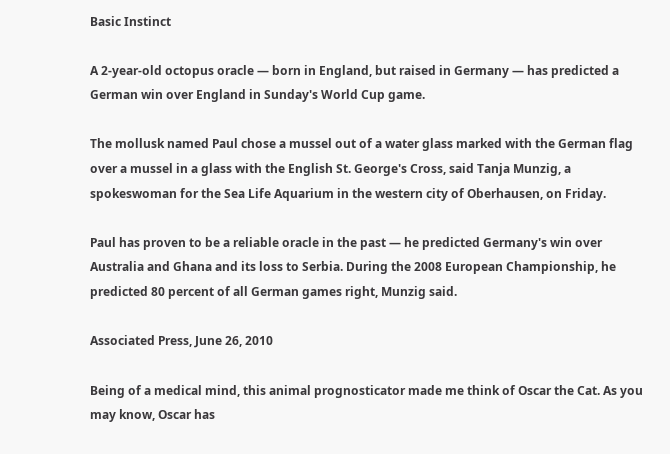Basic Instinct

A 2-year-old octopus oracle — born in England, but raised in Germany — has predicted a German win over England in Sunday's World Cup game.

The mollusk named Paul chose a mussel out of a water glass marked with the German flag over a mussel in a glass with the English St. George's Cross, said Tanja Munzig, a spokeswoman for the Sea Life Aquarium in the western city of Oberhausen, on Friday.

Paul has proven to be a reliable oracle in the past — he predicted Germany's win over Australia and Ghana and its loss to Serbia. During the 2008 European Championship, he predicted 80 percent of all German games right, Munzig said.

Associated Press, June 26, 2010

Being of a medical mind, this animal prognosticator made me think of Oscar the Cat. As you may know, Oscar has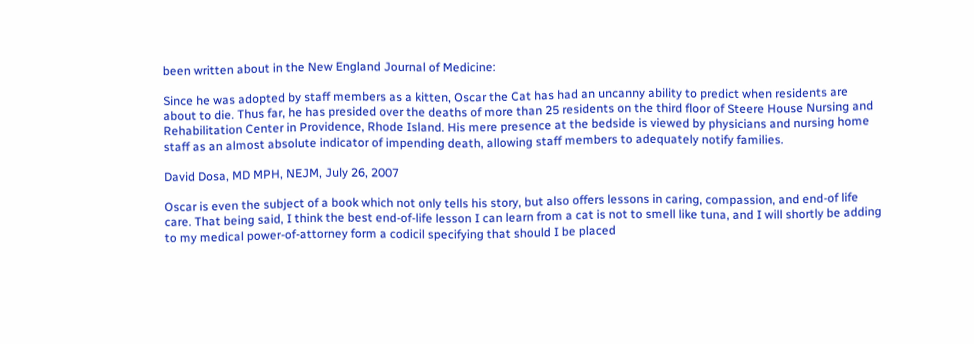been written about in the New England Journal of Medicine:

Since he was adopted by staff members as a kitten, Oscar the Cat has had an uncanny ability to predict when residents are about to die. Thus far, he has presided over the deaths of more than 25 residents on the third floor of Steere House Nursing and Rehabilitation Center in Providence, Rhode Island. His mere presence at the bedside is viewed by physicians and nursing home staff as an almost absolute indicator of impending death, allowing staff members to adequately notify families.

David Dosa, MD MPH, NEJM, July 26, 2007

Oscar is even the subject of a book which not only tells his story, but also offers lessons in caring, compassion, and end-of life care. That being said, I think the best end-of-life lesson I can learn from a cat is not to smell like tuna, and I will shortly be adding to my medical power-of-attorney form a codicil specifying that should I be placed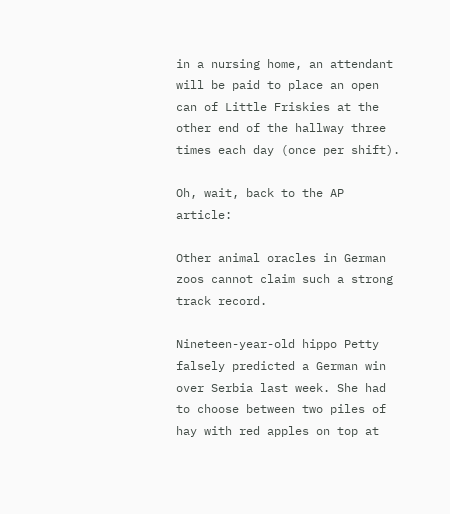in a nursing home, an attendant will be paid to place an open can of Little Friskies at the other end of the hallway three times each day (once per shift).

Oh, wait, back to the AP article:

Other animal oracles in German zoos cannot claim such a strong track record.

Nineteen-year-old hippo Petty falsely predicted a German win over Serbia last week. She had to choose between two piles of hay with red apples on top at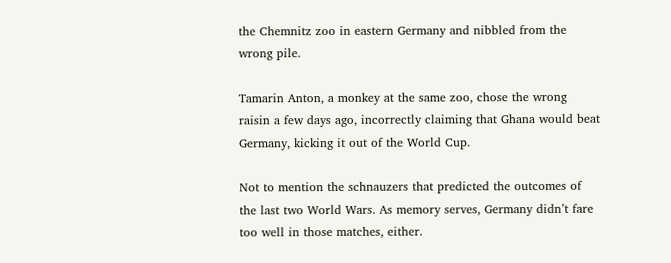the Chemnitz zoo in eastern Germany and nibbled from the wrong pile.

Tamarin Anton, a monkey at the same zoo, chose the wrong raisin a few days ago, incorrectly claiming that Ghana would beat Germany, kicking it out of the World Cup.

Not to mention the schnauzers that predicted the outcomes of the last two World Wars. As memory serves, Germany didn’t fare too well in those matches, either.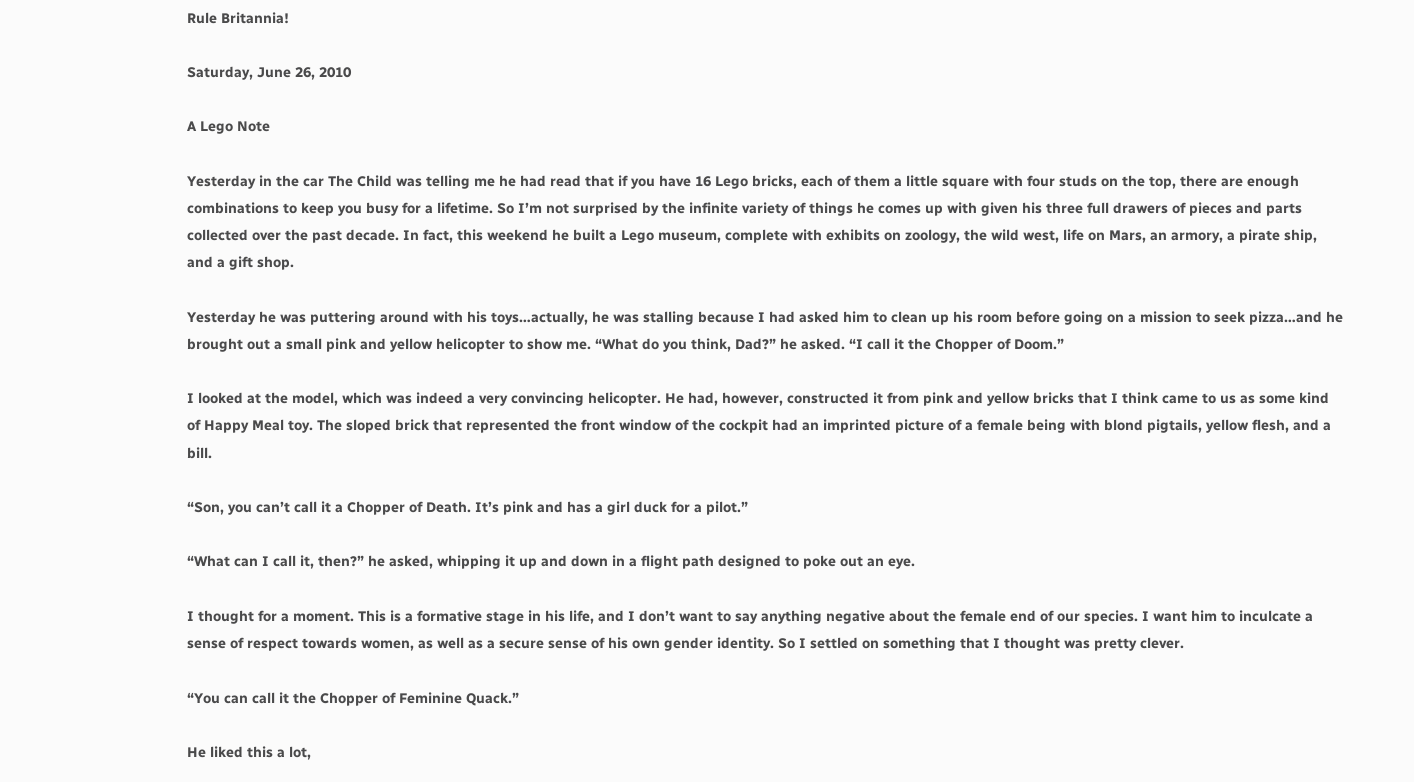Rule Britannia!

Saturday, June 26, 2010

A Lego Note

Yesterday in the car The Child was telling me he had read that if you have 16 Lego bricks, each of them a little square with four studs on the top, there are enough combinations to keep you busy for a lifetime. So I’m not surprised by the infinite variety of things he comes up with given his three full drawers of pieces and parts collected over the past decade. In fact, this weekend he built a Lego museum, complete with exhibits on zoology, the wild west, life on Mars, an armory, a pirate ship, and a gift shop.

Yesterday he was puttering around with his toys…actually, he was stalling because I had asked him to clean up his room before going on a mission to seek pizza…and he brought out a small pink and yellow helicopter to show me. “What do you think, Dad?” he asked. “I call it the Chopper of Doom.”

I looked at the model, which was indeed a very convincing helicopter. He had, however, constructed it from pink and yellow bricks that I think came to us as some kind of Happy Meal toy. The sloped brick that represented the front window of the cockpit had an imprinted picture of a female being with blond pigtails, yellow flesh, and a bill.

“Son, you can’t call it a Chopper of Death. It’s pink and has a girl duck for a pilot.”

“What can I call it, then?” he asked, whipping it up and down in a flight path designed to poke out an eye.

I thought for a moment. This is a formative stage in his life, and I don’t want to say anything negative about the female end of our species. I want him to inculcate a sense of respect towards women, as well as a secure sense of his own gender identity. So I settled on something that I thought was pretty clever.

“You can call it the Chopper of Feminine Quack.”

He liked this a lot,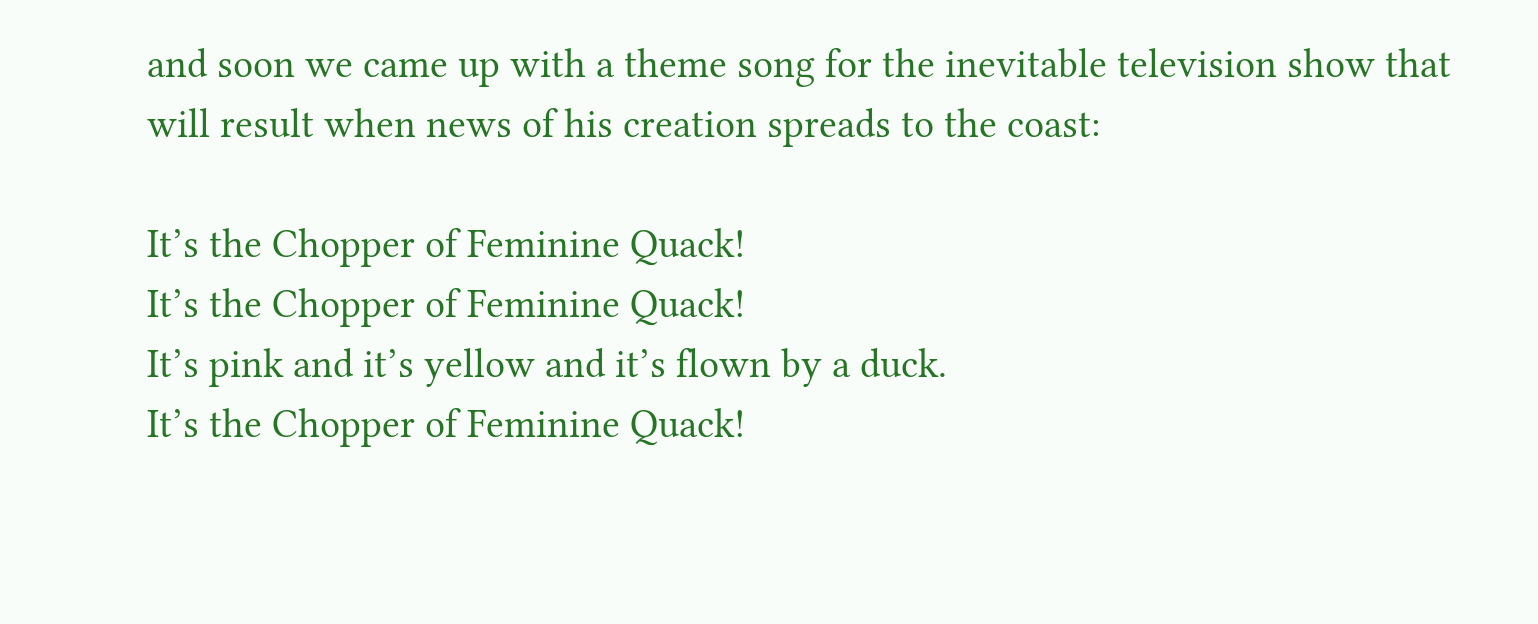and soon we came up with a theme song for the inevitable television show that will result when news of his creation spreads to the coast:

It’s the Chopper of Feminine Quack!
It’s the Chopper of Feminine Quack!
It’s pink and it’s yellow and it’s flown by a duck.
It’s the Chopper of Feminine Quack!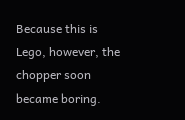Because this is Lego, however, the chopper soon became boring.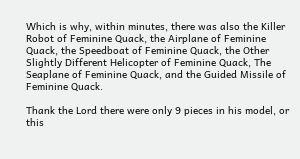Which is why, within minutes, there was also the Killer Robot of Feminine Quack, the Airplane of Feminine Quack, the Speedboat of Feminine Quack, the Other Slightly Different Helicopter of Feminine Quack, The Seaplane of Feminine Quack, and the Guided Missile of Feminine Quack.

Thank the Lord there were only 9 pieces in his model, or this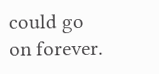could go on forever.